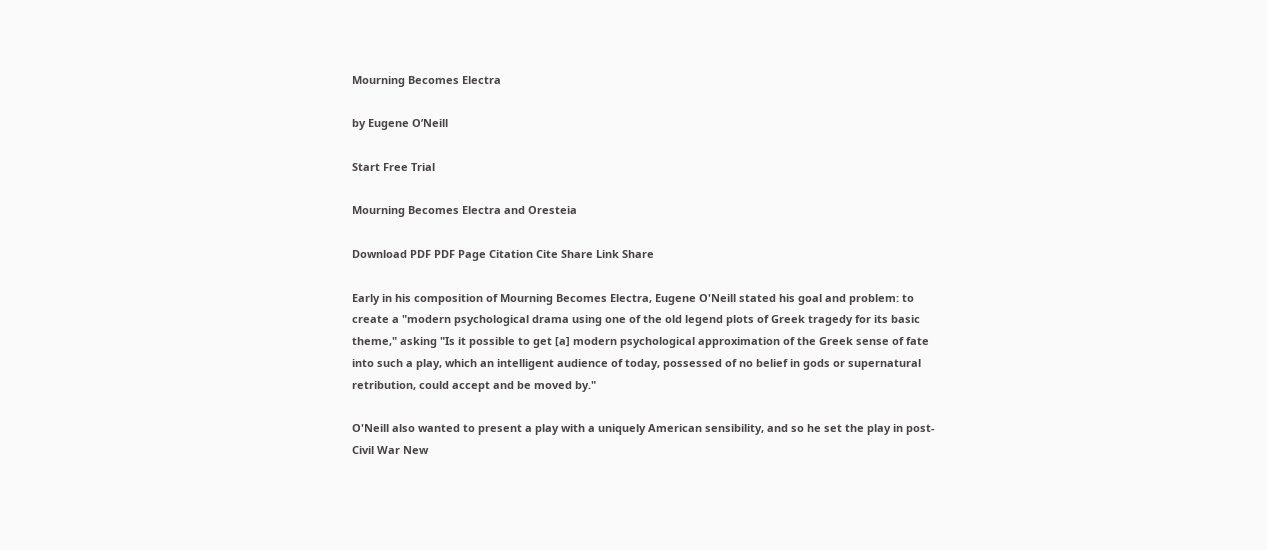Mourning Becomes Electra

by Eugene O’Neill

Start Free Trial

Mourning Becomes Electra and Oresteia

Download PDF PDF Page Citation Cite Share Link Share

Early in his composition of Mourning Becomes Electra, Eugene O'Neill stated his goal and problem: to create a "modern psychological drama using one of the old legend plots of Greek tragedy for its basic theme," asking "Is it possible to get [a] modern psychological approximation of the Greek sense of fate into such a play, which an intelligent audience of today, possessed of no belief in gods or supernatural retribution, could accept and be moved by."

O'Neill also wanted to present a play with a uniquely American sensibility, and so he set the play in post-Civil War New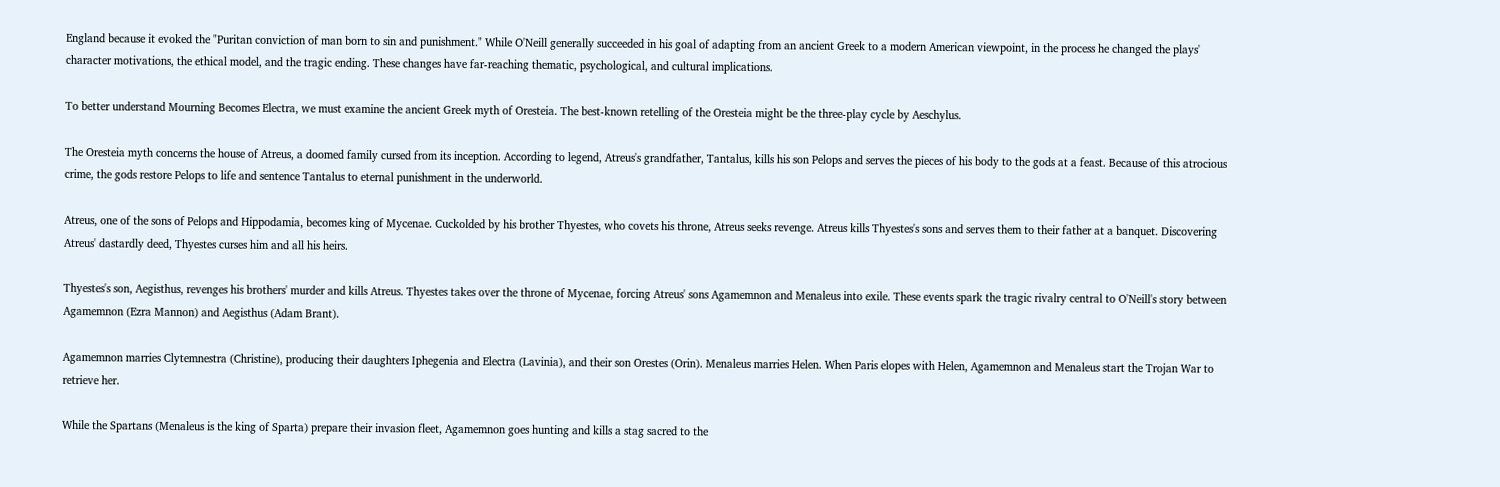England because it evoked the "Puritan conviction of man born to sin and punishment." While O'Neill generally succeeded in his goal of adapting from an ancient Greek to a modern American viewpoint, in the process he changed the plays' character motivations, the ethical model, and the tragic ending. These changes have far-reaching thematic, psychological, and cultural implications.

To better understand Mourning Becomes Electra, we must examine the ancient Greek myth of Oresteia. The best-known retelling of the Oresteia might be the three-play cycle by Aeschylus.

The Oresteia myth concerns the house of Atreus, a doomed family cursed from its inception. According to legend, Atreus's grandfather, Tantalus, kills his son Pelops and serves the pieces of his body to the gods at a feast. Because of this atrocious crime, the gods restore Pelops to life and sentence Tantalus to eternal punishment in the underworld.

Atreus, one of the sons of Pelops and Hippodamia, becomes king of Mycenae. Cuckolded by his brother Thyestes, who covets his throne, Atreus seeks revenge. Atreus kills Thyestes's sons and serves them to their father at a banquet. Discovering Atreus' dastardly deed, Thyestes curses him and all his heirs.

Thyestes's son, Aegisthus, revenges his brothers' murder and kills Atreus. Thyestes takes over the throne of Mycenae, forcing Atreus' sons Agamemnon and Menaleus into exile. These events spark the tragic rivalry central to O'Neill's story between Agamemnon (Ezra Mannon) and Aegisthus (Adam Brant).

Agamemnon marries Clytemnestra (Christine), producing their daughters Iphegenia and Electra (Lavinia), and their son Orestes (Orin). Menaleus marries Helen. When Paris elopes with Helen, Agamemnon and Menaleus start the Trojan War to retrieve her.

While the Spartans (Menaleus is the king of Sparta) prepare their invasion fleet, Agamemnon goes hunting and kills a stag sacred to the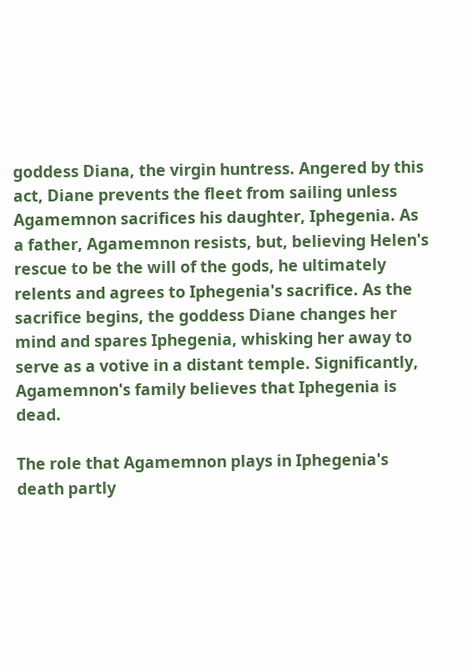goddess Diana, the virgin huntress. Angered by this act, Diane prevents the fleet from sailing unless Agamemnon sacrifices his daughter, Iphegenia. As a father, Agamemnon resists, but, believing Helen's rescue to be the will of the gods, he ultimately relents and agrees to Iphegenia's sacrifice. As the sacrifice begins, the goddess Diane changes her mind and spares Iphegenia, whisking her away to serve as a votive in a distant temple. Significantly, Agamemnon's family believes that Iphegenia is dead.

The role that Agamemnon plays in Iphegenia's death partly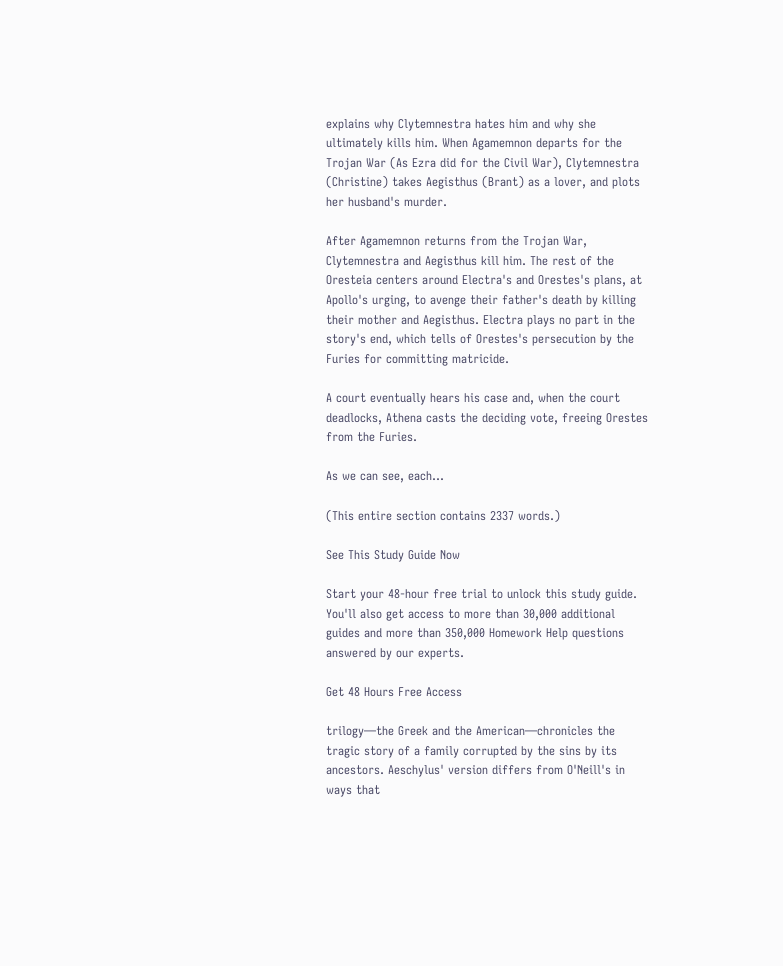explains why Clytemnestra hates him and why she ultimately kills him. When Agamemnon departs for the Trojan War (As Ezra did for the Civil War), Clytemnestra (Christine) takes Aegisthus (Brant) as a lover, and plots her husband's murder.

After Agamemnon returns from the Trojan War, Clytemnestra and Aegisthus kill him. The rest of the Oresteia centers around Electra's and Orestes's plans, at Apollo's urging, to avenge their father's death by killing their mother and Aegisthus. Electra plays no part in the story's end, which tells of Orestes's persecution by the Furies for committing matricide.

A court eventually hears his case and, when the court deadlocks, Athena casts the deciding vote, freeing Orestes from the Furies.

As we can see, each...

(This entire section contains 2337 words.)

See This Study Guide Now

Start your 48-hour free trial to unlock this study guide. You'll also get access to more than 30,000 additional guides and more than 350,000 Homework Help questions answered by our experts.

Get 48 Hours Free Access

trilogy—the Greek and the American—chronicles the tragic story of a family corrupted by the sins by its ancestors. Aeschylus' version differs from O'Neill's in ways that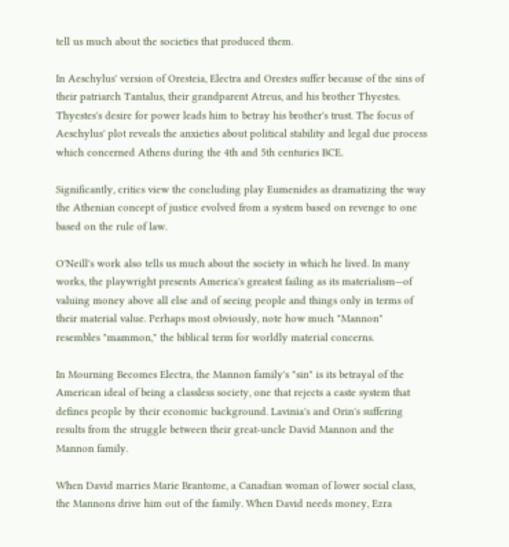tell us much about the societies that produced them.

In Aeschylus' version of Oresteia, Electra and Orestes suffer because of the sins of their patriarch Tantalus, their grandparent Atreus, and his brother Thyestes. Thyestes's desire for power leads him to betray his brother's trust. The focus of Aeschylus' plot reveals the anxieties about political stability and legal due process which concerned Athens during the 4th and 5th centuries BCE.

Significantly, critics view the concluding play Eumenides as dramatizing the way the Athenian concept of justice evolved from a system based on revenge to one based on the rule of law.

O'Neill's work also tells us much about the society in which he lived. In many works, the playwright presents America's greatest failing as its materialism—of valuing money above all else and of seeing people and things only in terms of their material value. Perhaps most obviously, note how much "Mannon" resembles "mammon," the biblical term for worldly material concerns.

In Mourning Becomes Electra, the Mannon family's "sin" is its betrayal of the American ideal of being a classless society, one that rejects a caste system that defines people by their economic background. Lavinia's and Orin's suffering results from the struggle between their great-uncle David Mannon and the Mannon family.

When David marries Marie Brantome, a Canadian woman of lower social class, the Mannons drive him out of the family. When David needs money, Ezra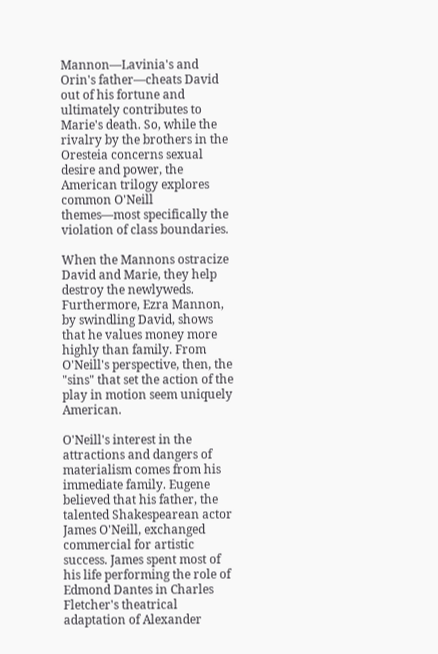Mannon—Lavinia's and Orin's father—cheats David out of his fortune and ultimately contributes to Marie's death. So, while the rivalry by the brothers in the Oresteia concerns sexual desire and power, the American trilogy explores common O'Neill themes—most specifically the violation of class boundaries.

When the Mannons ostracize David and Marie, they help destroy the newlyweds. Furthermore, Ezra Mannon, by swindling David, shows that he values money more highly than family. From O'Neill's perspective, then, the "sins" that set the action of the play in motion seem uniquely American.

O'Neill's interest in the attractions and dangers of materialism comes from his immediate family. Eugene believed that his father, the talented Shakespearean actor James O'Neill, exchanged commercial for artistic success. James spent most of his life performing the role of Edmond Dantes in Charles Fletcher's theatrical adaptation of Alexander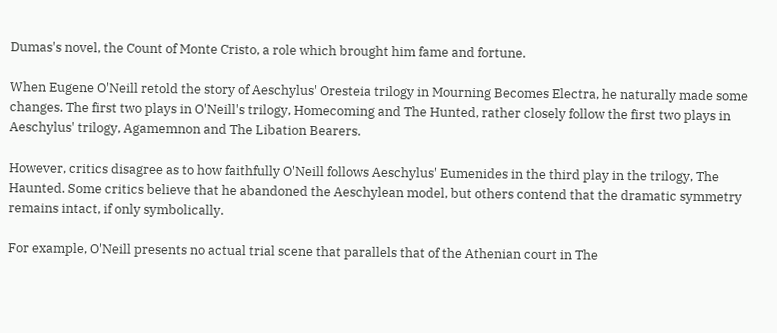Dumas's novel, the Count of Monte Cristo, a role which brought him fame and fortune.

When Eugene O'Neill retold the story of Aeschylus' Oresteia trilogy in Mourning Becomes Electra, he naturally made some changes. The first two plays in O'Neill's trilogy, Homecoming and The Hunted, rather closely follow the first two plays in Aeschylus' trilogy, Agamemnon and The Libation Bearers.

However, critics disagree as to how faithfully O'Neill follows Aeschylus' Eumenides in the third play in the trilogy, The Haunted. Some critics believe that he abandoned the Aeschylean model, but others contend that the dramatic symmetry remains intact, if only symbolically.

For example, O'Neill presents no actual trial scene that parallels that of the Athenian court in The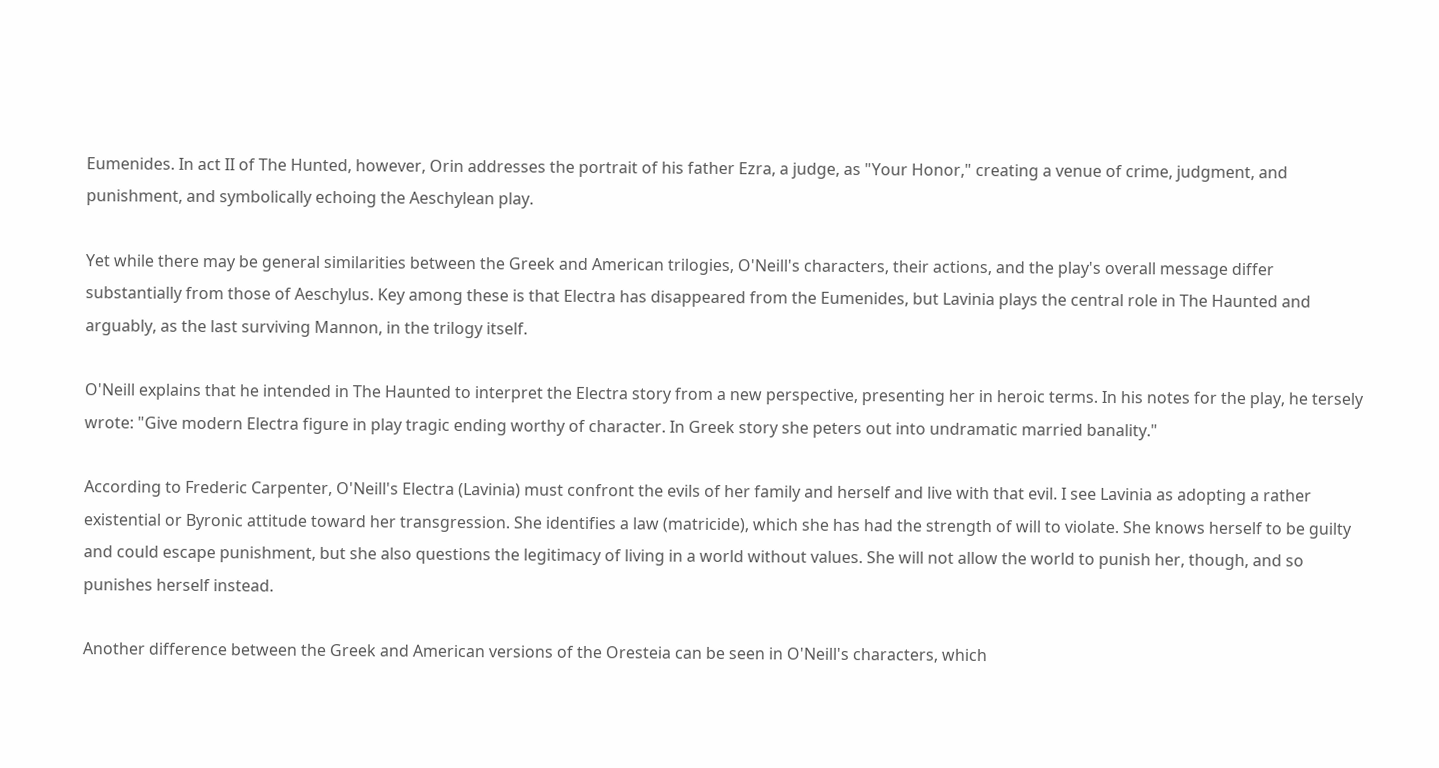Eumenides. In act II of The Hunted, however, Orin addresses the portrait of his father Ezra, a judge, as "Your Honor," creating a venue of crime, judgment, and punishment, and symbolically echoing the Aeschylean play.

Yet while there may be general similarities between the Greek and American trilogies, O'Neill's characters, their actions, and the play's overall message differ substantially from those of Aeschylus. Key among these is that Electra has disappeared from the Eumenides, but Lavinia plays the central role in The Haunted and arguably, as the last surviving Mannon, in the trilogy itself.

O'Neill explains that he intended in The Haunted to interpret the Electra story from a new perspective, presenting her in heroic terms. In his notes for the play, he tersely wrote: "Give modern Electra figure in play tragic ending worthy of character. In Greek story she peters out into undramatic married banality."

According to Frederic Carpenter, O'Neill's Electra (Lavinia) must confront the evils of her family and herself and live with that evil. I see Lavinia as adopting a rather existential or Byronic attitude toward her transgression. She identifies a law (matricide), which she has had the strength of will to violate. She knows herself to be guilty and could escape punishment, but she also questions the legitimacy of living in a world without values. She will not allow the world to punish her, though, and so punishes herself instead.

Another difference between the Greek and American versions of the Oresteia can be seen in O'Neill's characters, which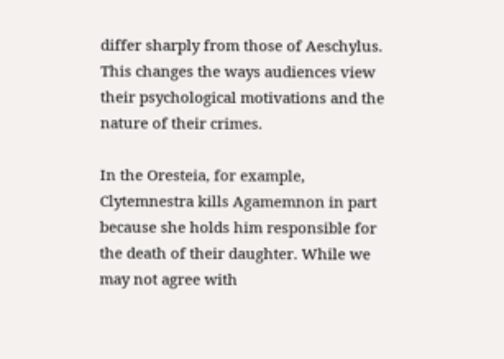differ sharply from those of Aeschylus. This changes the ways audiences view their psychological motivations and the nature of their crimes.

In the Oresteia, for example, Clytemnestra kills Agamemnon in part because she holds him responsible for the death of their daughter. While we may not agree with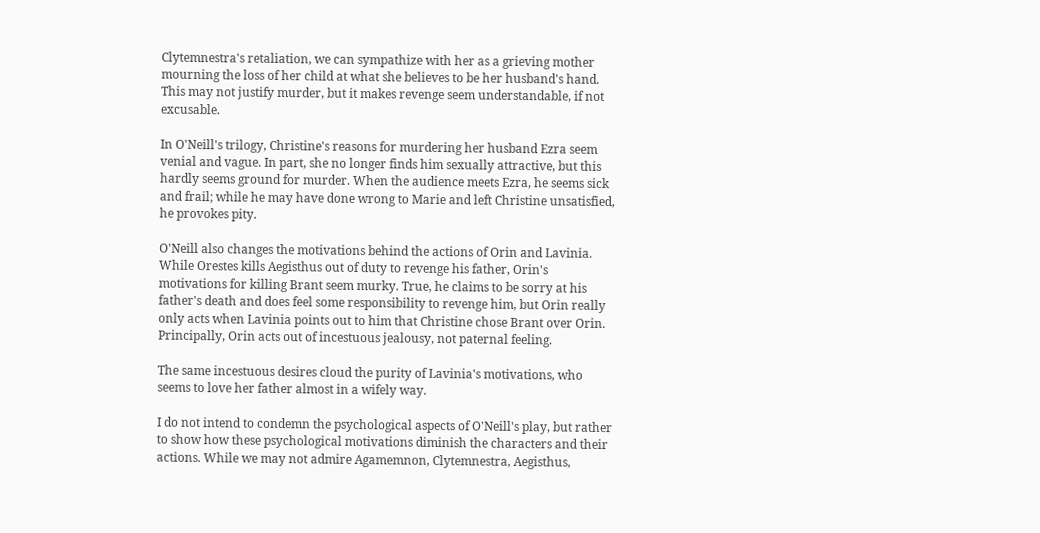Clytemnestra's retaliation, we can sympathize with her as a grieving mother mourning the loss of her child at what she believes to be her husband's hand. This may not justify murder, but it makes revenge seem understandable, if not excusable.

In O'Neill's trilogy, Christine's reasons for murdering her husband Ezra seem venial and vague. In part, she no longer finds him sexually attractive, but this hardly seems ground for murder. When the audience meets Ezra, he seems sick and frail; while he may have done wrong to Marie and left Christine unsatisfied, he provokes pity.

O'Neill also changes the motivations behind the actions of Orin and Lavinia. While Orestes kills Aegisthus out of duty to revenge his father, Orin's motivations for killing Brant seem murky. True, he claims to be sorry at his father's death and does feel some responsibility to revenge him, but Orin really only acts when Lavinia points out to him that Christine chose Brant over Orin. Principally, Orin acts out of incestuous jealousy, not paternal feeling.

The same incestuous desires cloud the purity of Lavinia's motivations, who seems to love her father almost in a wifely way.

I do not intend to condemn the psychological aspects of O'Neill's play, but rather to show how these psychological motivations diminish the characters and their actions. While we may not admire Agamemnon, Clytemnestra, Aegisthus,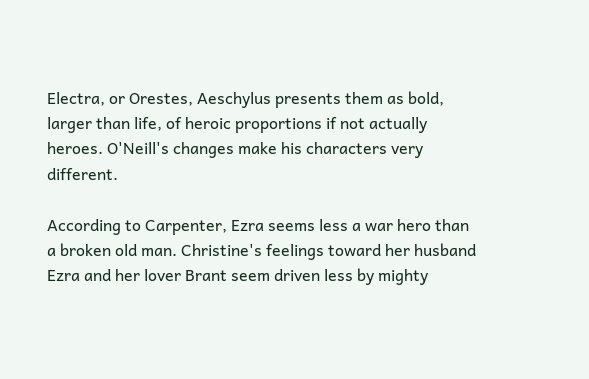Electra, or Orestes, Aeschylus presents them as bold, larger than life, of heroic proportions if not actually heroes. O'Neill's changes make his characters very different.

According to Carpenter, Ezra seems less a war hero than a broken old man. Christine's feelings toward her husband Ezra and her lover Brant seem driven less by mighty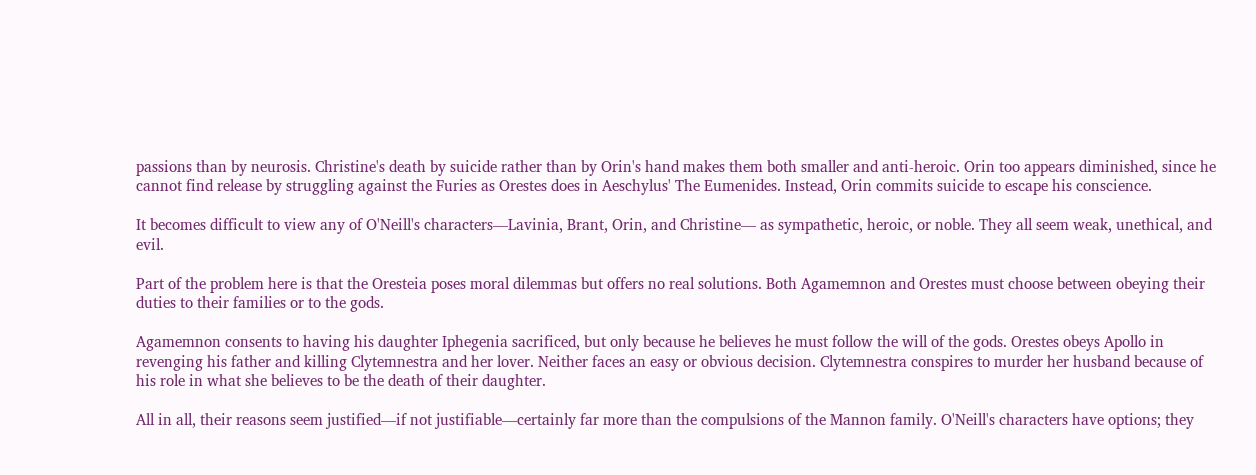passions than by neurosis. Christine's death by suicide rather than by Orin's hand makes them both smaller and anti-heroic. Orin too appears diminished, since he cannot find release by struggling against the Furies as Orestes does in Aeschylus' The Eumenides. Instead, Orin commits suicide to escape his conscience.

It becomes difficult to view any of O'Neill's characters—Lavinia, Brant, Orin, and Christine— as sympathetic, heroic, or noble. They all seem weak, unethical, and evil.

Part of the problem here is that the Oresteia poses moral dilemmas but offers no real solutions. Both Agamemnon and Orestes must choose between obeying their duties to their families or to the gods.

Agamemnon consents to having his daughter Iphegenia sacrificed, but only because he believes he must follow the will of the gods. Orestes obeys Apollo in revenging his father and killing Clytemnestra and her lover. Neither faces an easy or obvious decision. Clytemnestra conspires to murder her husband because of his role in what she believes to be the death of their daughter.

All in all, their reasons seem justified—if not justifiable—certainly far more than the compulsions of the Mannon family. O'Neill's characters have options; they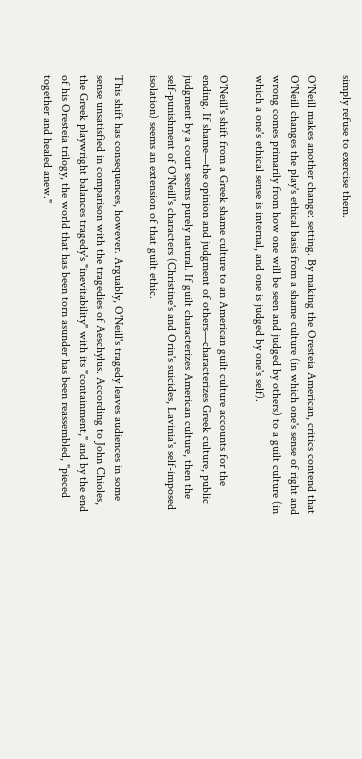simply refuse to exercise them.

O'Neill makes another change: setting. By making the Oresteia American, critics contend that O'Neill changes the play's ethical basis from a shame culture (in which one's sense of right and wrong comes primarily from how one will be seen and judged by others) to a guilt culture (in which a one's ethical sense is internal, and one is judged by one's self).

O'Neill's shift from a Greek shame culture to an American guilt culture accounts for the ending. If shame—the opinion and judgment of others—characterizes Greek culture, public judgment by a court seems purely natural. If guilt characterizes American culture, then the self-punishment of O'Neill's characters (Christine's and Orin's suicides, Lavinia's self-imposed isolation) seems an extension of that guilt ethic.

This shift has consequences, however. Arguably, O'Neill's tragedy leaves audiences in some sense unsatisfied in comparison with the tragedies of Aeschylus. According to John Chioles, the Greek playwright balances tragedy's "inevitability" with its "containment," and by the end of his Oresteia trilogy, the world that has been torn asunder has been reassembled, "pieced together and healed anew."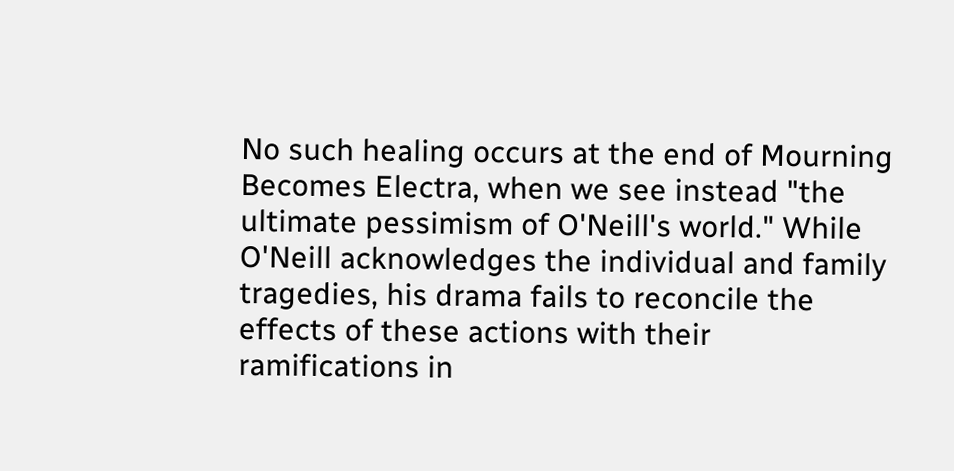No such healing occurs at the end of Mourning Becomes Electra, when we see instead "the ultimate pessimism of O'Neill's world." While O'Neill acknowledges the individual and family tragedies, his drama fails to reconcile the effects of these actions with their ramifications in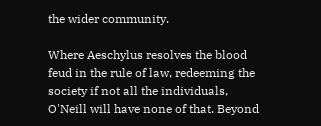the wider community.

Where Aeschylus resolves the blood feud in the rule of law, redeeming the society if not all the individuals, O'Neill will have none of that. Beyond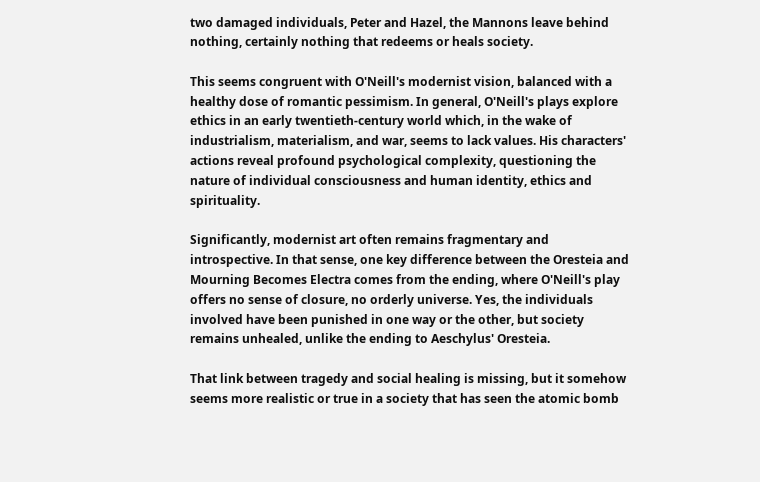two damaged individuals, Peter and Hazel, the Mannons leave behind nothing, certainly nothing that redeems or heals society.

This seems congruent with O'Neill's modernist vision, balanced with a healthy dose of romantic pessimism. In general, O'Neill's plays explore ethics in an early twentieth-century world which, in the wake of industrialism, materialism, and war, seems to lack values. His characters' actions reveal profound psychological complexity, questioning the nature of individual consciousness and human identity, ethics and spirituality.

Significantly, modernist art often remains fragmentary and introspective. In that sense, one key difference between the Oresteia and Mourning Becomes Electra comes from the ending, where O'Neill's play offers no sense of closure, no orderly universe. Yes, the individuals involved have been punished in one way or the other, but society remains unhealed, unlike the ending to Aeschylus' Oresteia.

That link between tragedy and social healing is missing, but it somehow seems more realistic or true in a society that has seen the atomic bomb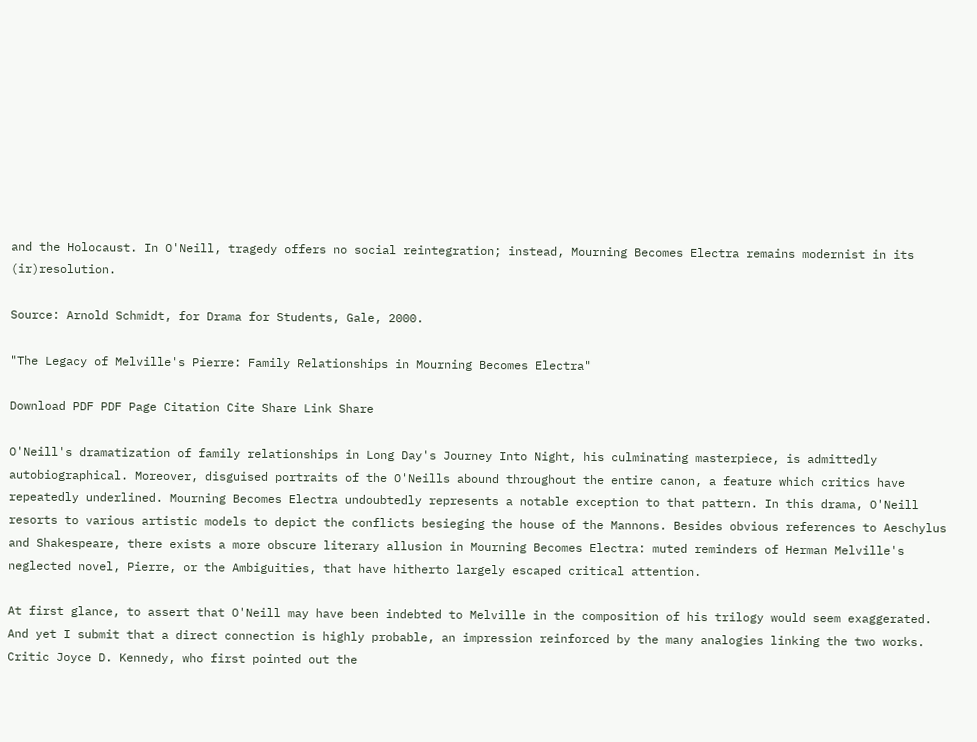and the Holocaust. In O'Neill, tragedy offers no social reintegration; instead, Mourning Becomes Electra remains modernist in its (ir)resolution.

Source: Arnold Schmidt, for Drama for Students, Gale, 2000.

"The Legacy of Melville's Pierre: Family Relationships in Mourning Becomes Electra"

Download PDF PDF Page Citation Cite Share Link Share

O'Neill's dramatization of family relationships in Long Day's Journey Into Night, his culminating masterpiece, is admittedly autobiographical. Moreover, disguised portraits of the O'Neills abound throughout the entire canon, a feature which critics have repeatedly underlined. Mourning Becomes Electra undoubtedly represents a notable exception to that pattern. In this drama, O'Neill resorts to various artistic models to depict the conflicts besieging the house of the Mannons. Besides obvious references to Aeschylus and Shakespeare, there exists a more obscure literary allusion in Mourning Becomes Electra: muted reminders of Herman Melville's neglected novel, Pierre, or the Ambiguities, that have hitherto largely escaped critical attention.

At first glance, to assert that O'Neill may have been indebted to Melville in the composition of his trilogy would seem exaggerated. And yet I submit that a direct connection is highly probable, an impression reinforced by the many analogies linking the two works. Critic Joyce D. Kennedy, who first pointed out the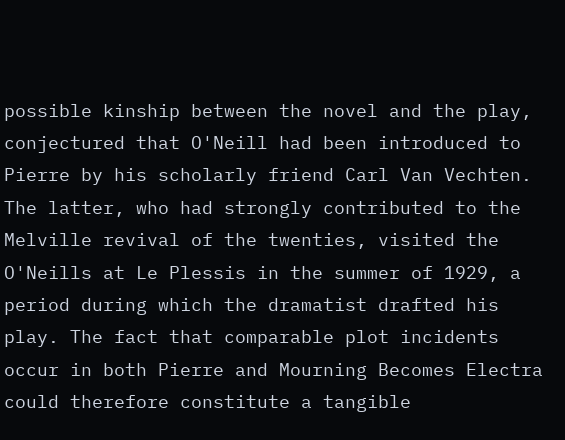possible kinship between the novel and the play, conjectured that O'Neill had been introduced to Pierre by his scholarly friend Carl Van Vechten. The latter, who had strongly contributed to the Melville revival of the twenties, visited the O'Neills at Le Plessis in the summer of 1929, a period during which the dramatist drafted his play. The fact that comparable plot incidents occur in both Pierre and Mourning Becomes Electra could therefore constitute a tangible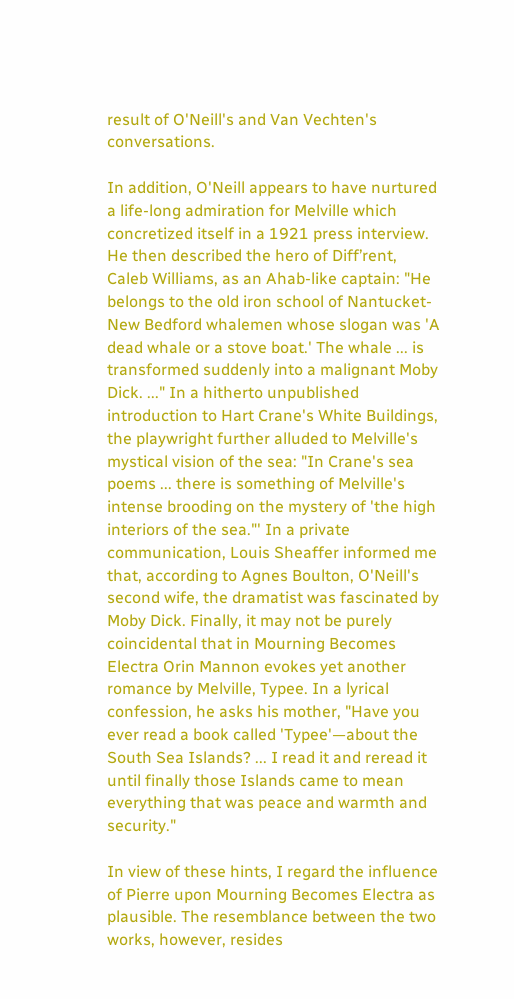result of O'Neill's and Van Vechten's conversations.

In addition, O'Neill appears to have nurtured a life-long admiration for Melville which concretized itself in a 1921 press interview. He then described the hero of Diff’rent, Caleb Williams, as an Ahab-like captain: "He belongs to the old iron school of Nantucket-New Bedford whalemen whose slogan was 'A dead whale or a stove boat.' The whale ... is transformed suddenly into a malignant Moby Dick. ..." In a hitherto unpublished introduction to Hart Crane's White Buildings, the playwright further alluded to Melville's mystical vision of the sea: "In Crane's sea poems ... there is something of Melville's intense brooding on the mystery of 'the high interiors of the sea."' In a private communication, Louis Sheaffer informed me that, according to Agnes Boulton, O'Neill's second wife, the dramatist was fascinated by Moby Dick. Finally, it may not be purely coincidental that in Mourning Becomes Electra Orin Mannon evokes yet another romance by Melville, Typee. In a lyrical confession, he asks his mother, "Have you ever read a book called 'Typee'—about the South Sea Islands? ... I read it and reread it until finally those Islands came to mean everything that was peace and warmth and security."

In view of these hints, I regard the influence of Pierre upon Mourning Becomes Electra as plausible. The resemblance between the two works, however, resides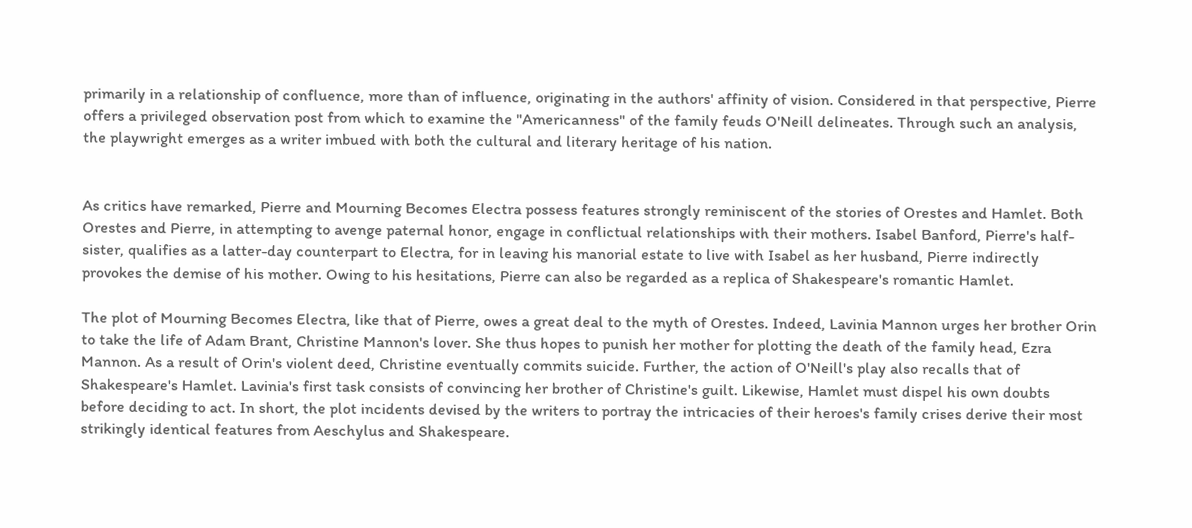primarily in a relationship of confluence, more than of influence, originating in the authors' affinity of vision. Considered in that perspective, Pierre offers a privileged observation post from which to examine the "Americanness" of the family feuds O'Neill delineates. Through such an analysis, the playwright emerges as a writer imbued with both the cultural and literary heritage of his nation.


As critics have remarked, Pierre and Mourning Becomes Electra possess features strongly reminiscent of the stories of Orestes and Hamlet. Both Orestes and Pierre, in attempting to avenge paternal honor, engage in conflictual relationships with their mothers. Isabel Banford, Pierre's half-sister, qualifies as a latter-day counterpart to Electra, for in leaving his manorial estate to live with Isabel as her husband, Pierre indirectly provokes the demise of his mother. Owing to his hesitations, Pierre can also be regarded as a replica of Shakespeare's romantic Hamlet.

The plot of Mourning Becomes Electra, like that of Pierre, owes a great deal to the myth of Orestes. Indeed, Lavinia Mannon urges her brother Orin to take the life of Adam Brant, Christine Mannon's lover. She thus hopes to punish her mother for plotting the death of the family head, Ezra Mannon. As a result of Orin's violent deed, Christine eventually commits suicide. Further, the action of O'Neill's play also recalls that of Shakespeare's Hamlet. Lavinia's first task consists of convincing her brother of Christine's guilt. Likewise, Hamlet must dispel his own doubts before deciding to act. In short, the plot incidents devised by the writers to portray the intricacies of their heroes's family crises derive their most strikingly identical features from Aeschylus and Shakespeare.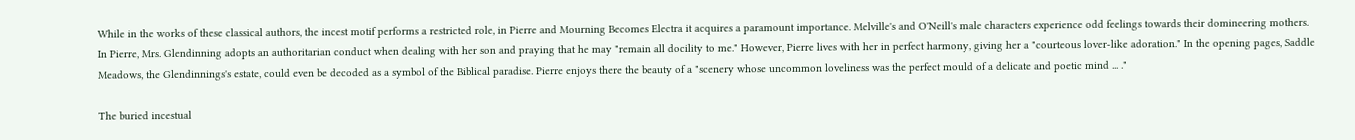While in the works of these classical authors, the incest motif performs a restricted role, in Pierre and Mourning Becomes Electra it acquires a paramount importance. Melville's and O'Neill's male characters experience odd feelings towards their domineering mothers. In Pierre, Mrs. Glendinning adopts an authoritarian conduct when dealing with her son and praying that he may "remain all docility to me." However, Pierre lives with her in perfect harmony, giving her a "courteous lover-like adoration." In the opening pages, Saddle Meadows, the Glendinnings's estate, could even be decoded as a symbol of the Biblical paradise. Pierre enjoys there the beauty of a "scenery whose uncommon loveliness was the perfect mould of a delicate and poetic mind ... ."

The buried incestual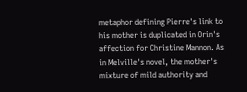metaphor defining Pierre's link to his mother is duplicated in Orin's affection for Christine Mannon. As in Melville's novel, the mother's mixture of mild authority and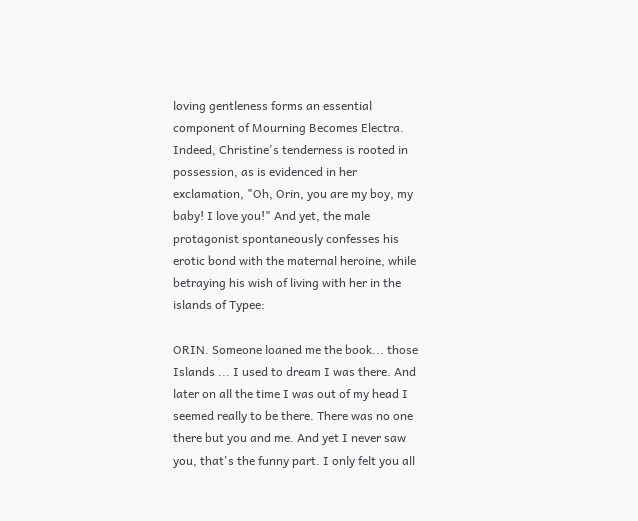loving gentleness forms an essential component of Mourning Becomes Electra. Indeed, Christine's tenderness is rooted in possession, as is evidenced in her exclamation, "Oh, Orin, you are my boy, my baby! I love you!" And yet, the male protagonist spontaneously confesses his erotic bond with the maternal heroine, while betraying his wish of living with her in the islands of Typee:

ORIN. Someone loaned me the book... those Islands ... I used to dream I was there. And later on all the time I was out of my head I seemed really to be there. There was no one there but you and me. And yet I never saw you, that's the funny part. I only felt you all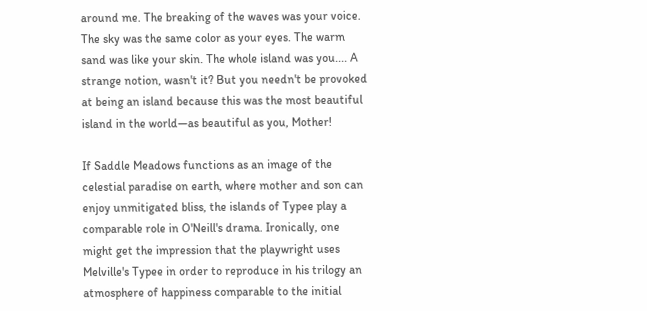around me. The breaking of the waves was your voice. The sky was the same color as your eyes. The warm sand was like your skin. The whole island was you.... A strange notion, wasn't it? But you needn't be provoked at being an island because this was the most beautiful island in the world—as beautiful as you, Mother!

If Saddle Meadows functions as an image of the celestial paradise on earth, where mother and son can enjoy unmitigated bliss, the islands of Typee play a comparable role in O'Neill's drama. Ironically, one might get the impression that the playwright uses Melville's Typee in order to reproduce in his trilogy an atmosphere of happiness comparable to the initial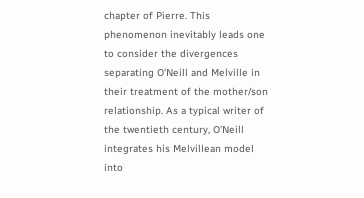chapter of Pierre. This phenomenon inevitably leads one to consider the divergences separating O'Neill and Melville in their treatment of the mother/son relationship. As a typical writer of the twentieth century, O'Neill integrates his Melvillean model into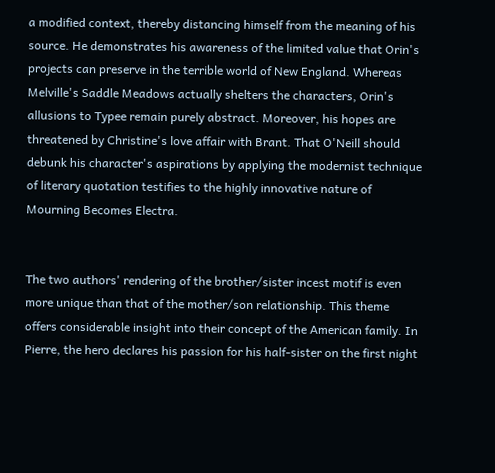a modified context, thereby distancing himself from the meaning of his source. He demonstrates his awareness of the limited value that Orin's projects can preserve in the terrible world of New England. Whereas Melville's Saddle Meadows actually shelters the characters, Orin's allusions to Typee remain purely abstract. Moreover, his hopes are threatened by Christine's love affair with Brant. That O'Neill should debunk his character's aspirations by applying the modernist technique of literary quotation testifies to the highly innovative nature of Mourning Becomes Electra.


The two authors' rendering of the brother/sister incest motif is even more unique than that of the mother/son relationship. This theme offers considerable insight into their concept of the American family. In Pierre, the hero declares his passion for his half-sister on the first night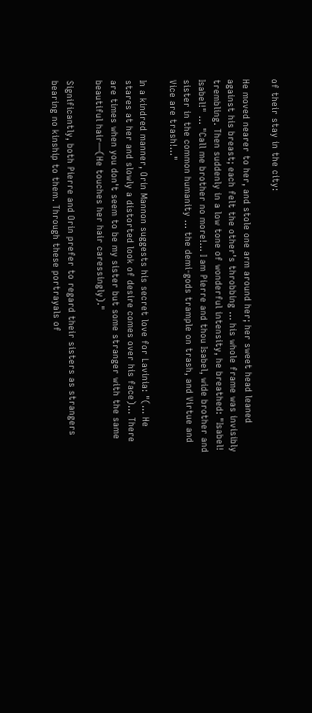of their stay in the city:

He moved nearer to her, and stole one arm around her; her sweet head leaned against his breast; each felt the other's throbbing ... his whole frame was invisibly trembling. Then suddenly in a low tone of wonderful intensity, he breathed: "Isabel! Isabel!" ... "Call me brother no more!... I am Pierre and thou Isabel, wide brother and sister in the common humanity ... the demi-gods trample on trash, and Virtue and Vice are trash!..."

In a kindred manner, Orin Mannon suggests his secret love for Lavinia: "(... He stares at her and slowly a distorted look of desire comes over his face)... There are times when you don't seem to be my sister but some stranger with the same beautiful hair—(He touches her hair caressingly)."

Significantly, both Pierre and Orin prefer to regard their sisters as strangers bearing no kinship to them. Through these portrayals of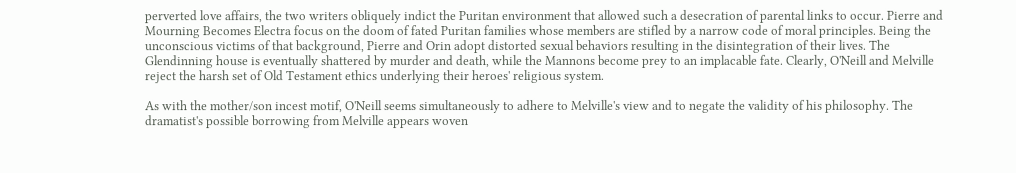perverted love affairs, the two writers obliquely indict the Puritan environment that allowed such a desecration of parental links to occur. Pierre and Mourning Becomes Electra focus on the doom of fated Puritan families whose members are stifled by a narrow code of moral principles. Being the unconscious victims of that background, Pierre and Orin adopt distorted sexual behaviors resulting in the disintegration of their lives. The Glendinning house is eventually shattered by murder and death, while the Mannons become prey to an implacable fate. Clearly, O'Neill and Melville reject the harsh set of Old Testament ethics underlying their heroes' religious system.

As with the mother/son incest motif, O'Neill seems simultaneously to adhere to Melville's view and to negate the validity of his philosophy. The dramatist's possible borrowing from Melville appears woven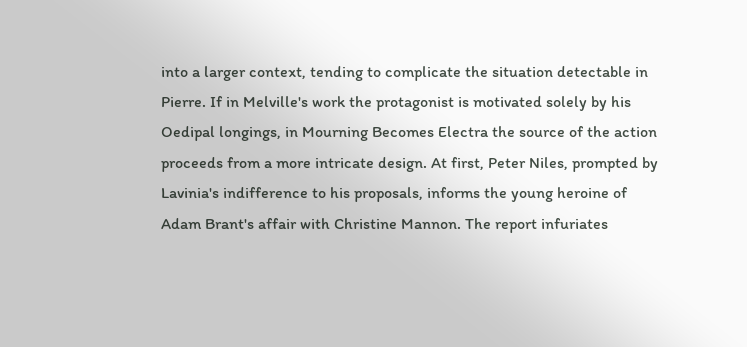into a larger context, tending to complicate the situation detectable in Pierre. If in Melville's work the protagonist is motivated solely by his Oedipal longings, in Mourning Becomes Electra the source of the action proceeds from a more intricate design. At first, Peter Niles, prompted by Lavinia's indifference to his proposals, informs the young heroine of Adam Brant's affair with Christine Mannon. The report infuriates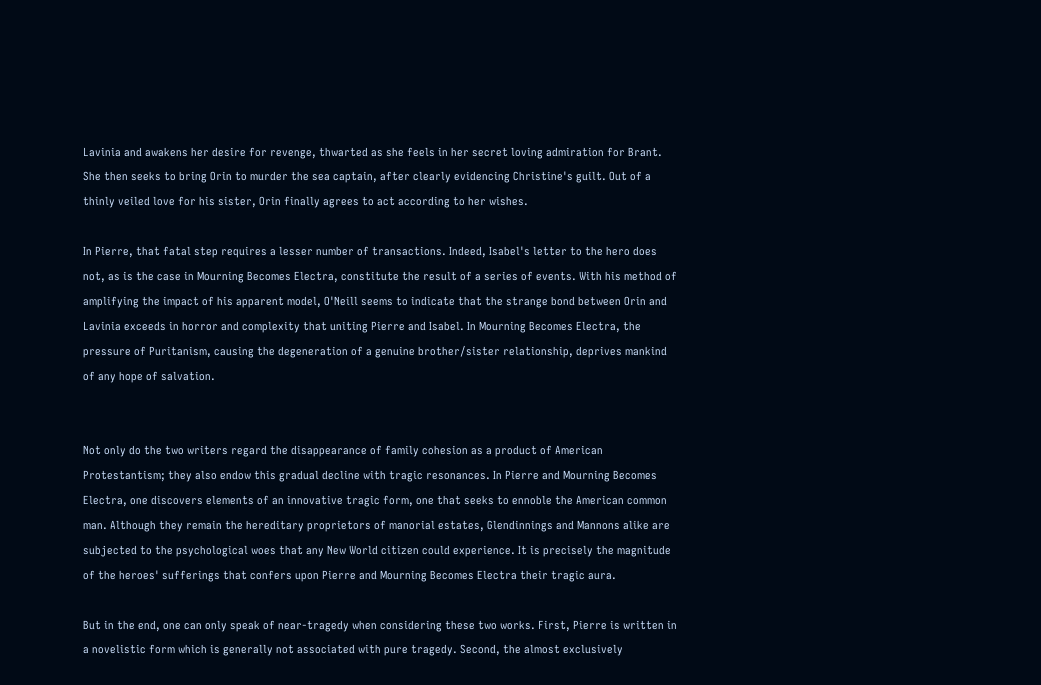Lavinia and awakens her desire for revenge, thwarted as she feels in her secret loving admiration for Brant. She then seeks to bring Orin to murder the sea captain, after clearly evidencing Christine's guilt. Out of a thinly veiled love for his sister, Orin finally agrees to act according to her wishes.

In Pierre, that fatal step requires a lesser number of transactions. Indeed, Isabel's letter to the hero does not, as is the case in Mourning Becomes Electra, constitute the result of a series of events. With his method of amplifying the impact of his apparent model, O'Neill seems to indicate that the strange bond between Orin and Lavinia exceeds in horror and complexity that uniting Pierre and Isabel. In Mourning Becomes Electra, the pressure of Puritanism, causing the degeneration of a genuine brother/sister relationship, deprives mankind of any hope of salvation.


Not only do the two writers regard the disappearance of family cohesion as a product of American Protestantism; they also endow this gradual decline with tragic resonances. In Pierre and Mourning Becomes Electra, one discovers elements of an innovative tragic form, one that seeks to ennoble the American common man. Although they remain the hereditary proprietors of manorial estates, Glendinnings and Mannons alike are subjected to the psychological woes that any New World citizen could experience. It is precisely the magnitude of the heroes' sufferings that confers upon Pierre and Mourning Becomes Electra their tragic aura.

But in the end, one can only speak of near-tragedy when considering these two works. First, Pierre is written in a novelistic form which is generally not associated with pure tragedy. Second, the almost exclusively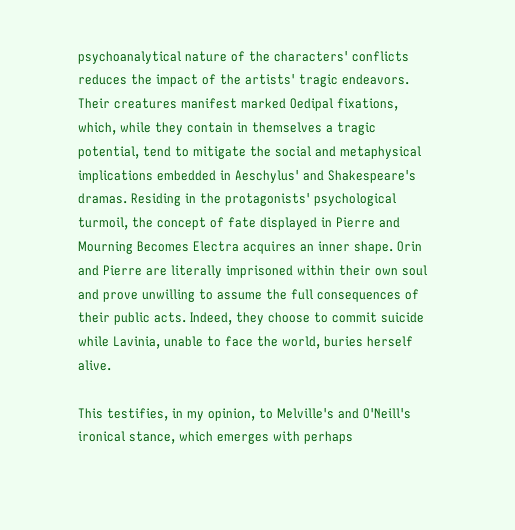psychoanalytical nature of the characters' conflicts reduces the impact of the artists' tragic endeavors. Their creatures manifest marked Oedipal fixations, which, while they contain in themselves a tragic potential, tend to mitigate the social and metaphysical implications embedded in Aeschylus' and Shakespeare's dramas. Residing in the protagonists' psychological turmoil, the concept of fate displayed in Pierre and Mourning Becomes Electra acquires an inner shape. Orin and Pierre are literally imprisoned within their own soul and prove unwilling to assume the full consequences of their public acts. Indeed, they choose to commit suicide while Lavinia, unable to face the world, buries herself alive.

This testifies, in my opinion, to Melville's and O'Neill's ironical stance, which emerges with perhaps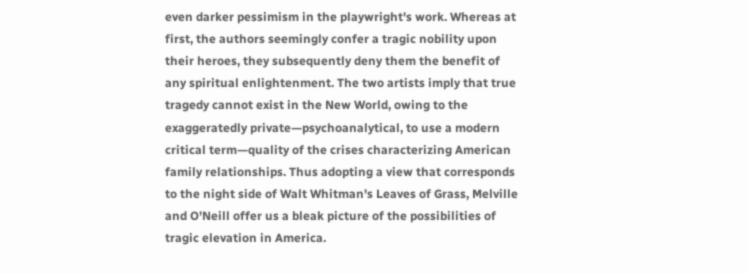even darker pessimism in the playwright's work. Whereas at first, the authors seemingly confer a tragic nobility upon their heroes, they subsequently deny them the benefit of any spiritual enlightenment. The two artists imply that true tragedy cannot exist in the New World, owing to the exaggeratedly private—psychoanalytical, to use a modern critical term—quality of the crises characterizing American family relationships. Thus adopting a view that corresponds to the night side of Walt Whitman's Leaves of Grass, Melville and O'Neill offer us a bleak picture of the possibilities of tragic elevation in America.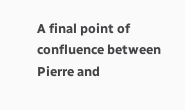A final point of confluence between Pierre and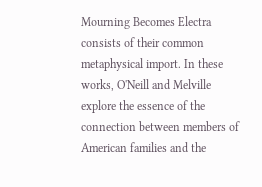Mourning Becomes Electra consists of their common metaphysical import. In these works, O'Neill and Melville explore the essence of the connection between members of American families and the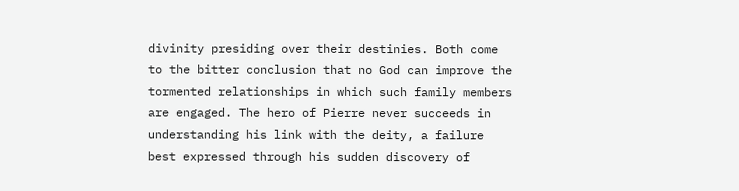divinity presiding over their destinies. Both come to the bitter conclusion that no God can improve the tormented relationships in which such family members are engaged. The hero of Pierre never succeeds in understanding his link with the deity, a failure best expressed through his sudden discovery of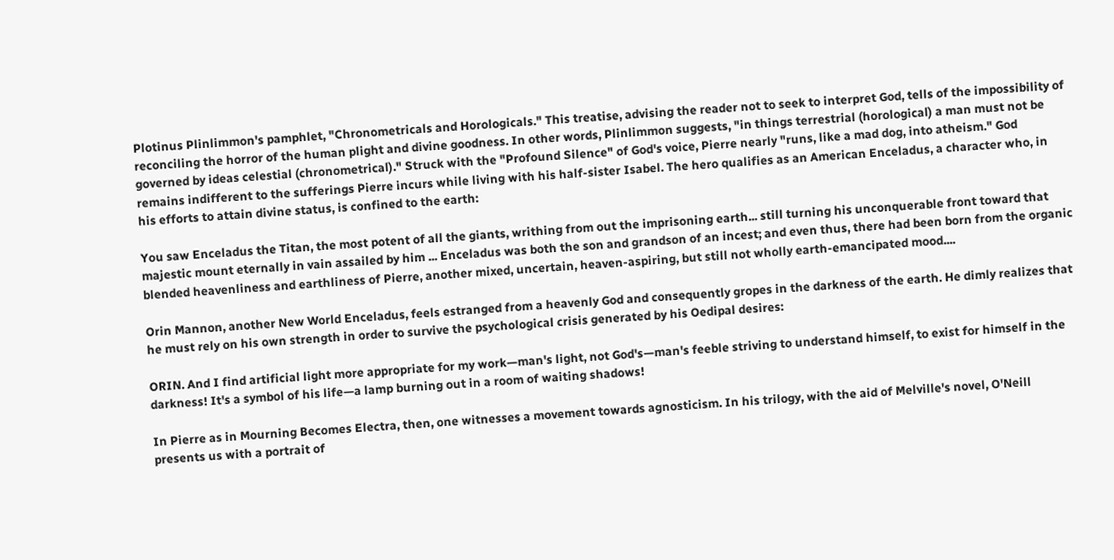Plotinus Plinlimmon's pamphlet, "Chronometricals and Horologicals." This treatise, advising the reader not to seek to interpret God, tells of the impossibility of reconciling the horror of the human plight and divine goodness. In other words, Plinlimmon suggests, "in things terrestrial (horological) a man must not be governed by ideas celestial (chronometrical)." Struck with the "Profound Silence" of God's voice, Pierre nearly "runs, like a mad dog, into atheism." God remains indifferent to the sufferings Pierre incurs while living with his half-sister Isabel. The hero qualifies as an American Enceladus, a character who, in his efforts to attain divine status, is confined to the earth:

You saw Enceladus the Titan, the most potent of all the giants, writhing from out the imprisoning earth... still turning his unconquerable front toward that majestic mount eternally in vain assailed by him ... Enceladus was both the son and grandson of an incest; and even thus, there had been born from the organic blended heavenliness and earthliness of Pierre, another mixed, uncertain, heaven-aspiring, but still not wholly earth-emancipated mood....

Orin Mannon, another New World Enceladus, feels estranged from a heavenly God and consequently gropes in the darkness of the earth. He dimly realizes that he must rely on his own strength in order to survive the psychological crisis generated by his Oedipal desires:

ORIN. And I find artificial light more appropriate for my work—man's light, not God's—man's feeble striving to understand himself, to exist for himself in the darkness! It's a symbol of his life—a lamp burning out in a room of waiting shadows!

In Pierre as in Mourning Becomes Electra, then, one witnesses a movement towards agnosticism. In his trilogy, with the aid of Melville's novel, O'Neill presents us with a portrait of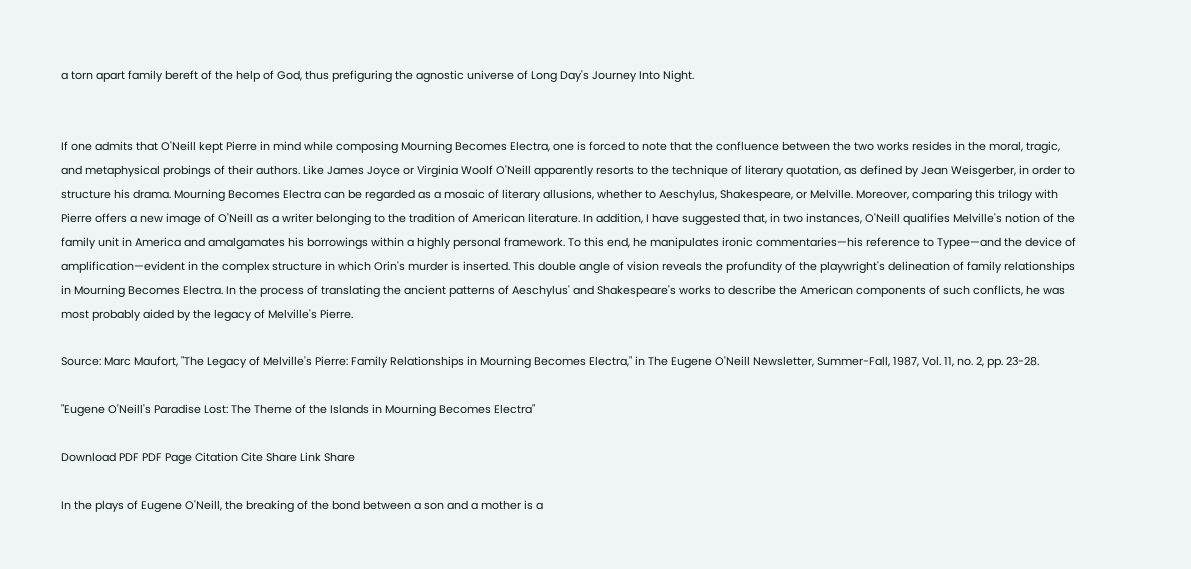a torn apart family bereft of the help of God, thus prefiguring the agnostic universe of Long Day's Journey Into Night.


If one admits that O'Neill kept Pierre in mind while composing Mourning Becomes Electra, one is forced to note that the confluence between the two works resides in the moral, tragic, and metaphysical probings of their authors. Like James Joyce or Virginia Woolf O'Neill apparently resorts to the technique of literary quotation, as defined by Jean Weisgerber, in order to structure his drama. Mourning Becomes Electra can be regarded as a mosaic of literary allusions, whether to Aeschylus, Shakespeare, or Melville. Moreover, comparing this trilogy with Pierre offers a new image of O'Neill as a writer belonging to the tradition of American literature. In addition, I have suggested that, in two instances, O'Neill qualifies Melville's notion of the family unit in America and amalgamates his borrowings within a highly personal framework. To this end, he manipulates ironic commentaries—his reference to Typee—and the device of amplification—evident in the complex structure in which Orin's murder is inserted. This double angle of vision reveals the profundity of the playwright's delineation of family relationships in Mourning Becomes Electra. In the process of translating the ancient patterns of Aeschylus' and Shakespeare's works to describe the American components of such conflicts, he was most probably aided by the legacy of Melville's Pierre.

Source: Marc Maufort, "The Legacy of Melville's Pierre: Family Relationships in Mourning Becomes Electra," in The Eugene O'Neill Newsletter, Summer-Fall, 1987, Vol. 11, no. 2, pp. 23-28.

"Eugene O'Neill's Paradise Lost: The Theme of the Islands in Mourning Becomes Electra"

Download PDF PDF Page Citation Cite Share Link Share

In the plays of Eugene O'Neill, the breaking of the bond between a son and a mother is a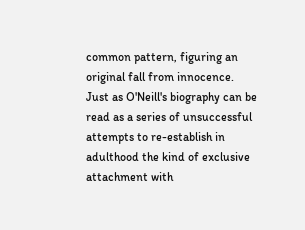common pattern, figuring an original fall from innocence. Just as O'Neill's biography can be read as a series of unsuccessful attempts to re-establish in adulthood the kind of exclusive attachment with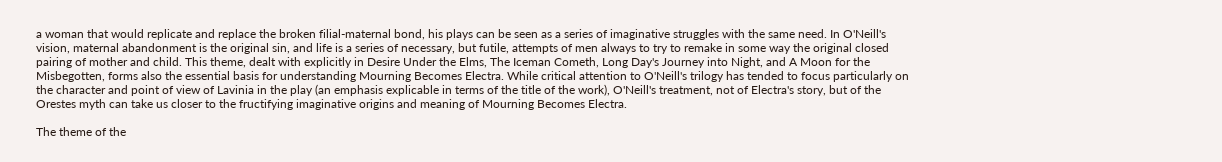a woman that would replicate and replace the broken filial-maternal bond, his plays can be seen as a series of imaginative struggles with the same need. In O'Neill's vision, maternal abandonment is the original sin, and life is a series of necessary, but futile, attempts of men always to try to remake in some way the original closed pairing of mother and child. This theme, dealt with explicitly in Desire Under the Elms, The Iceman Cometh, Long Day's Journey into Night, and A Moon for the Misbegotten, forms also the essential basis for understanding Mourning Becomes Electra. While critical attention to O'Neill's trilogy has tended to focus particularly on the character and point of view of Lavinia in the play (an emphasis explicable in terms of the title of the work), O'Neill's treatment, not of Electra's story, but of the Orestes myth can take us closer to the fructifying imaginative origins and meaning of Mourning Becomes Electra.

The theme of the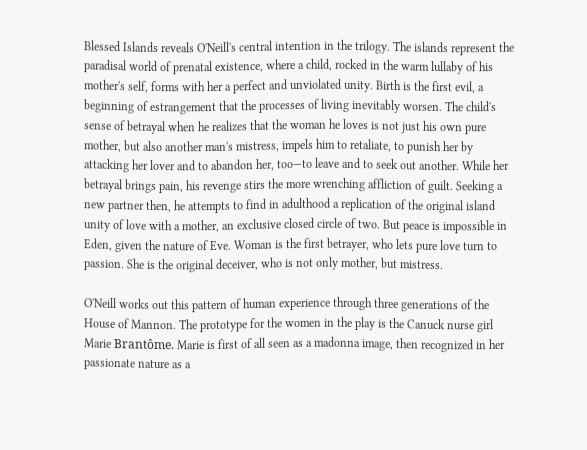Blessed Islands reveals O'Neill's central intention in the trilogy. The islands represent the paradisal world of prenatal existence, where a child, rocked in the warm lullaby of his mother's self, forms with her a perfect and unviolated unity. Birth is the first evil, a beginning of estrangement that the processes of living inevitably worsen. The child's sense of betrayal when he realizes that the woman he loves is not just his own pure mother, but also another man's mistress, impels him to retaliate, to punish her by attacking her lover and to abandon her, too—to leave and to seek out another. While her betrayal brings pain, his revenge stirs the more wrenching affliction of guilt. Seeking a new partner then, he attempts to find in adulthood a replication of the original island unity of love with a mother, an exclusive closed circle of two. But peace is impossible in Eden, given the nature of Eve. Woman is the first betrayer, who lets pure love turn to passion. She is the original deceiver, who is not only mother, but mistress.

O'Neill works out this pattern of human experience through three generations of the House of Mannon. The prototype for the women in the play is the Canuck nurse girl Marie Brantôme. Marie is first of all seen as a madonna image, then recognized in her passionate nature as a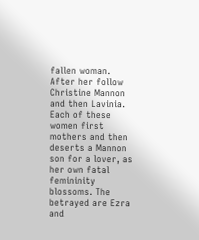fallen woman. After her follow Christine Mannon and then Lavinia. Each of these women first mothers and then deserts a Mannon son for a lover, as her own fatal femininity blossoms. The betrayed are Ezra and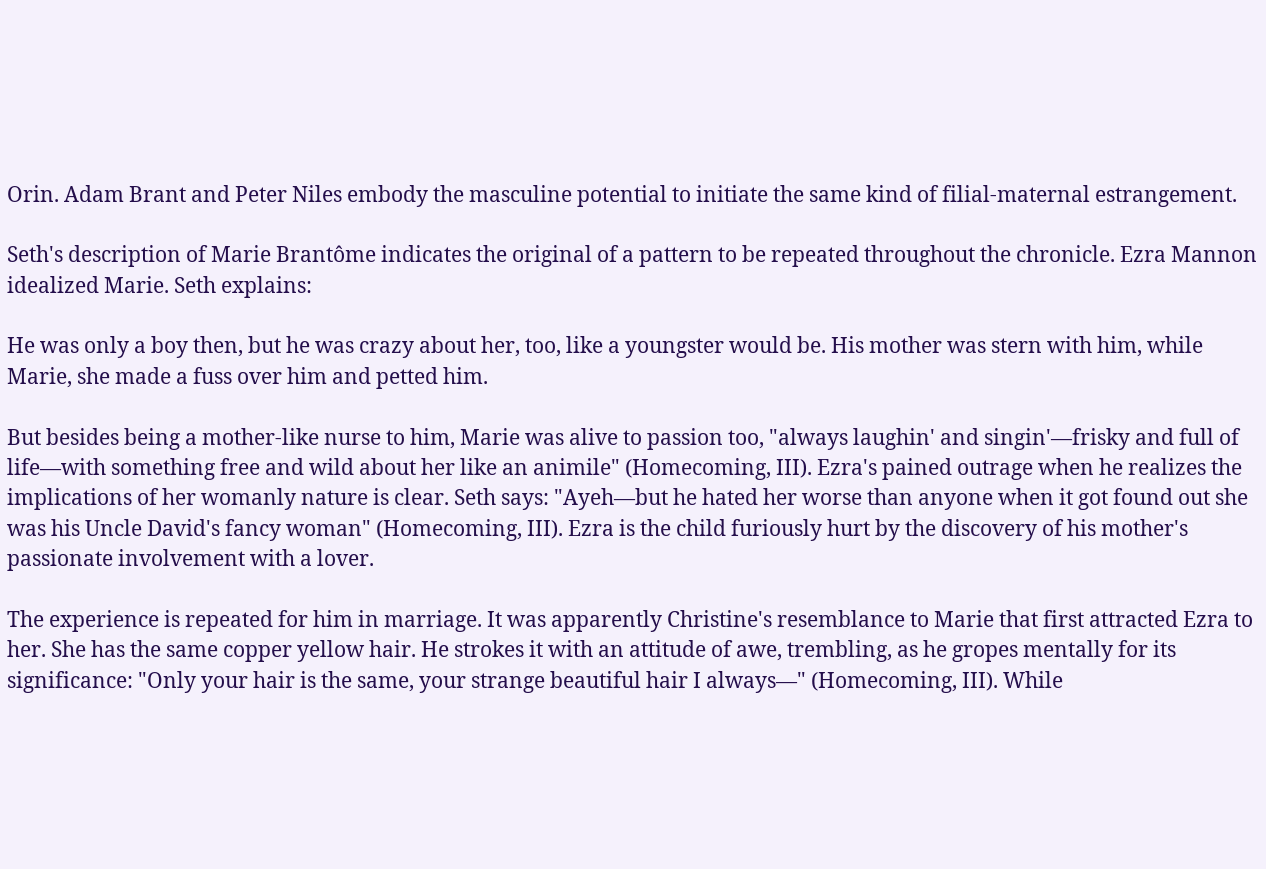Orin. Adam Brant and Peter Niles embody the masculine potential to initiate the same kind of filial-maternal estrangement.

Seth's description of Marie Brantôme indicates the original of a pattern to be repeated throughout the chronicle. Ezra Mannon idealized Marie. Seth explains:

He was only a boy then, but he was crazy about her, too, like a youngster would be. His mother was stern with him, while Marie, she made a fuss over him and petted him.

But besides being a mother-like nurse to him, Marie was alive to passion too, "always laughin' and singin'—frisky and full of life—with something free and wild about her like an animile" (Homecoming, III). Ezra's pained outrage when he realizes the implications of her womanly nature is clear. Seth says: "Ayeh—but he hated her worse than anyone when it got found out she was his Uncle David's fancy woman" (Homecoming, III). Ezra is the child furiously hurt by the discovery of his mother's passionate involvement with a lover.

The experience is repeated for him in marriage. It was apparently Christine's resemblance to Marie that first attracted Ezra to her. She has the same copper yellow hair. He strokes it with an attitude of awe, trembling, as he gropes mentally for its significance: "Only your hair is the same, your strange beautiful hair I always—" (Homecoming, III). While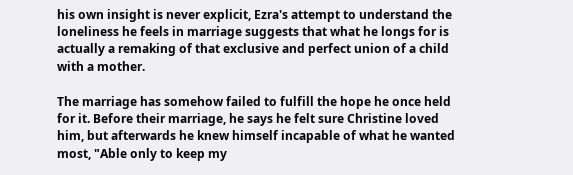his own insight is never explicit, Ezra's attempt to understand the loneliness he feels in marriage suggests that what he longs for is actually a remaking of that exclusive and perfect union of a child with a mother.

The marriage has somehow failed to fulfill the hope he once held for it. Before their marriage, he says he felt sure Christine loved him, but afterwards he knew himself incapable of what he wanted most, "Able only to keep my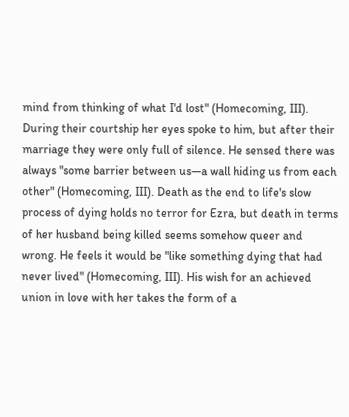mind from thinking of what I'd lost" (Homecoming, III). During their courtship her eyes spoke to him, but after their marriage they were only full of silence. He sensed there was always "some barrier between us—a wall hiding us from each other" (Homecoming, III). Death as the end to life's slow process of dying holds no terror for Ezra, but death in terms of her husband being killed seems somehow queer and wrong. He feels it would be "like something dying that had never lived" (Homecoming, III). His wish for an achieved union in love with her takes the form of a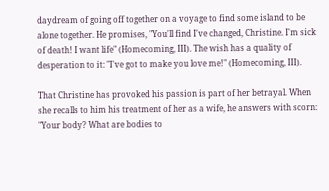daydream of going off together on a voyage to find some island to be alone together. He promises, "You'll find I've changed, Christine. I'm sick of death! I want life" (Homecoming, III). The wish has a quality of desperation to it: "I've got to make you love me!" (Homecoming, III).

That Christine has provoked his passion is part of her betrayal. When she recalls to him his treatment of her as a wife, he answers with scorn: "Your body? What are bodies to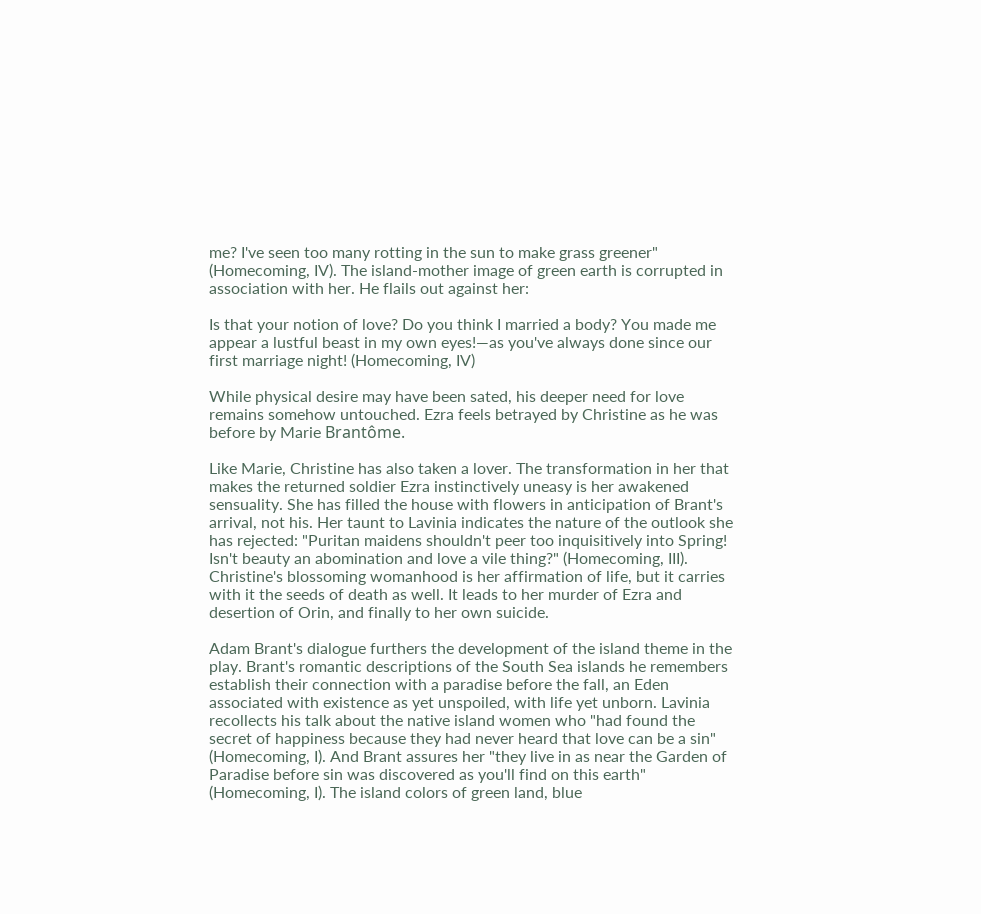me? I've seen too many rotting in the sun to make grass greener" (Homecoming, IV). The island-mother image of green earth is corrupted in association with her. He flails out against her:

Is that your notion of love? Do you think I married a body? You made me appear a lustful beast in my own eyes!—as you've always done since our first marriage night! (Homecoming, IV)

While physical desire may have been sated, his deeper need for love remains somehow untouched. Ezra feels betrayed by Christine as he was before by Marie Brantôme.

Like Marie, Christine has also taken a lover. The transformation in her that makes the returned soldier Ezra instinctively uneasy is her awakened sensuality. She has filled the house with flowers in anticipation of Brant's arrival, not his. Her taunt to Lavinia indicates the nature of the outlook she has rejected: "Puritan maidens shouldn't peer too inquisitively into Spring! Isn't beauty an abomination and love a vile thing?" (Homecoming, III). Christine's blossoming womanhood is her affirmation of life, but it carries with it the seeds of death as well. It leads to her murder of Ezra and desertion of Orin, and finally to her own suicide.

Adam Brant's dialogue furthers the development of the island theme in the play. Brant's romantic descriptions of the South Sea islands he remembers establish their connection with a paradise before the fall, an Eden associated with existence as yet unspoiled, with life yet unborn. Lavinia recollects his talk about the native island women who "had found the secret of happiness because they had never heard that love can be a sin" (Homecoming, I). And Brant assures her "they live in as near the Garden of Paradise before sin was discovered as you'll find on this earth" (Homecoming, I). The island colors of green land, blue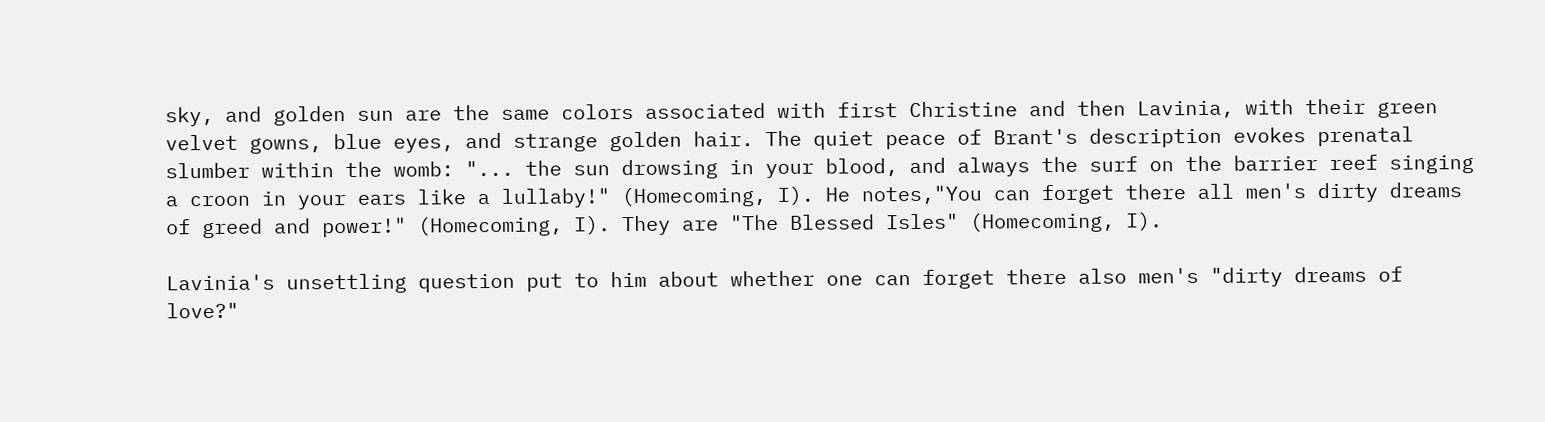sky, and golden sun are the same colors associated with first Christine and then Lavinia, with their green velvet gowns, blue eyes, and strange golden hair. The quiet peace of Brant's description evokes prenatal slumber within the womb: "... the sun drowsing in your blood, and always the surf on the barrier reef singing a croon in your ears like a lullaby!" (Homecoming, I). He notes,"You can forget there all men's dirty dreams of greed and power!" (Homecoming, I). They are "The Blessed Isles" (Homecoming, I).

Lavinia's unsettling question put to him about whether one can forget there also men's "dirty dreams of love?"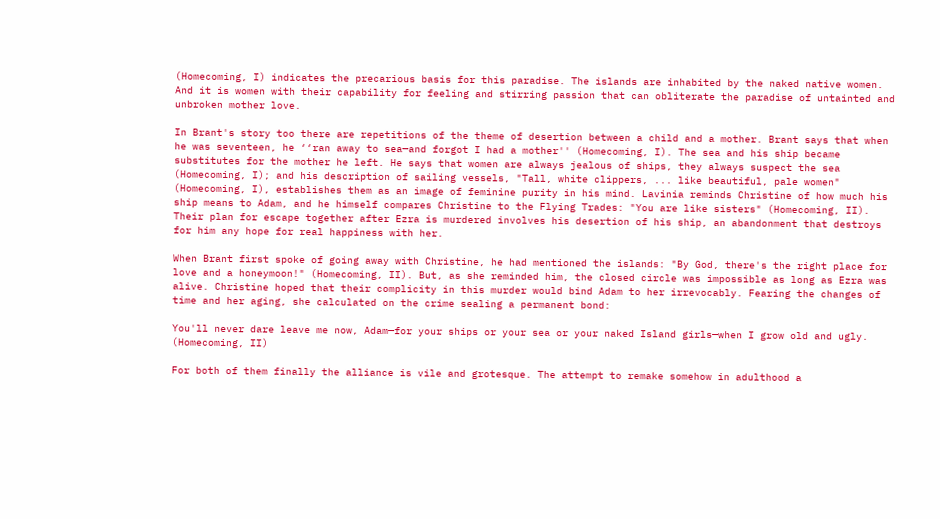(Homecoming, I) indicates the precarious basis for this paradise. The islands are inhabited by the naked native women. And it is women with their capability for feeling and stirring passion that can obliterate the paradise of untainted and unbroken mother love.

In Brant's story too there are repetitions of the theme of desertion between a child and a mother. Brant says that when he was seventeen, he ‘‘ran away to sea—and forgot I had a mother'' (Homecoming, I). The sea and his ship became substitutes for the mother he left. He says that women are always jealous of ships, they always suspect the sea (Homecoming, I); and his description of sailing vessels, "Tall, white clippers, ... like beautiful, pale women" (Homecoming, I), establishes them as an image of feminine purity in his mind. Lavinia reminds Christine of how much his ship means to Adam, and he himself compares Christine to the Flying Trades: "You are like sisters" (Homecoming, II). Their plan for escape together after Ezra is murdered involves his desertion of his ship, an abandonment that destroys for him any hope for real happiness with her.

When Brant first spoke of going away with Christine, he had mentioned the islands: "By God, there's the right place for love and a honeymoon!" (Homecoming, II). But, as she reminded him, the closed circle was impossible as long as Ezra was alive. Christine hoped that their complicity in this murder would bind Adam to her irrevocably. Fearing the changes of time and her aging, she calculated on the crime sealing a permanent bond:

You'll never dare leave me now, Adam—for your ships or your sea or your naked Island girls—when I grow old and ugly. (Homecoming, II)

For both of them finally the alliance is vile and grotesque. The attempt to remake somehow in adulthood a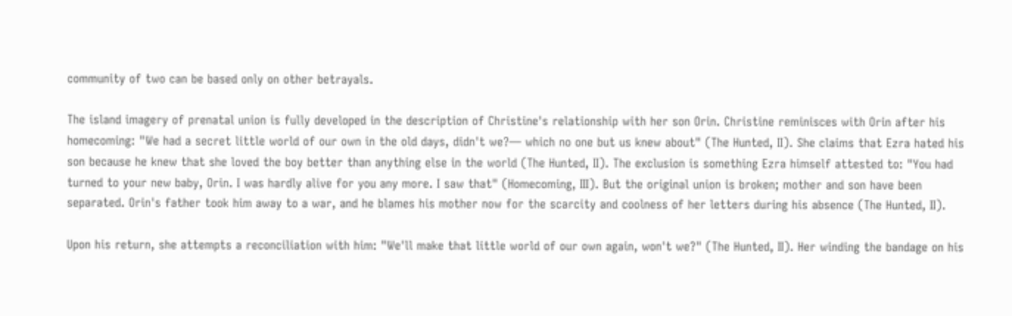community of two can be based only on other betrayals.

The island imagery of prenatal union is fully developed in the description of Christine's relationship with her son Orin. Christine reminisces with Orin after his homecoming: "We had a secret little world of our own in the old days, didn't we?— which no one but us knew about" (The Hunted, II). She claims that Ezra hated his son because he knew that she loved the boy better than anything else in the world (The Hunted, II). The exclusion is something Ezra himself attested to: "You had turned to your new baby, Orin. I was hardly alive for you any more. I saw that" (Homecoming, III). But the original union is broken; mother and son have been separated. Orin's father took him away to a war, and he blames his mother now for the scarcity and coolness of her letters during his absence (The Hunted, II).

Upon his return, she attempts a reconciliation with him: "We'll make that little world of our own again, won't we?" (The Hunted, II). Her winding the bandage on his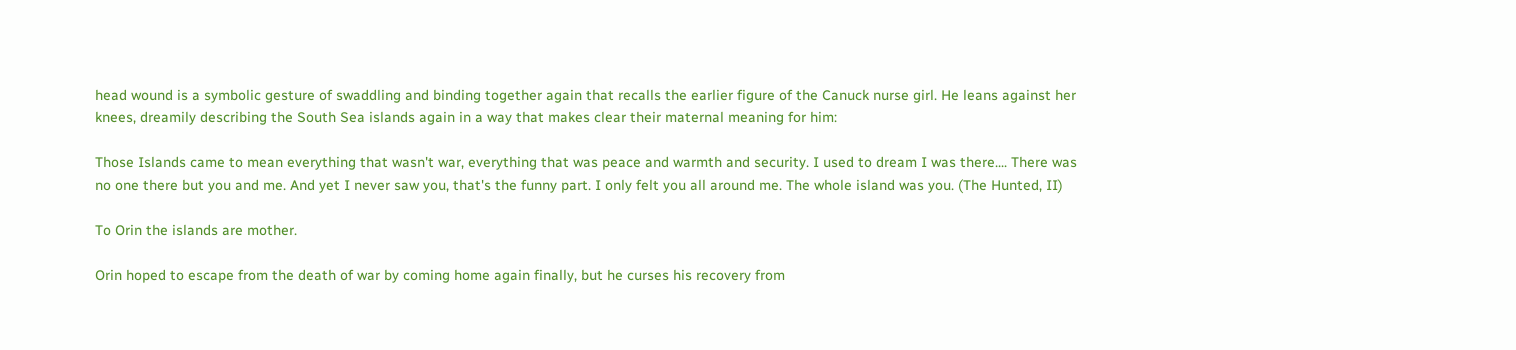head wound is a symbolic gesture of swaddling and binding together again that recalls the earlier figure of the Canuck nurse girl. He leans against her knees, dreamily describing the South Sea islands again in a way that makes clear their maternal meaning for him:

Those Islands came to mean everything that wasn't war, everything that was peace and warmth and security. I used to dream I was there.... There was no one there but you and me. And yet I never saw you, that's the funny part. I only felt you all around me. The whole island was you. (The Hunted, II)

To Orin the islands are mother.

Orin hoped to escape from the death of war by coming home again finally, but he curses his recovery from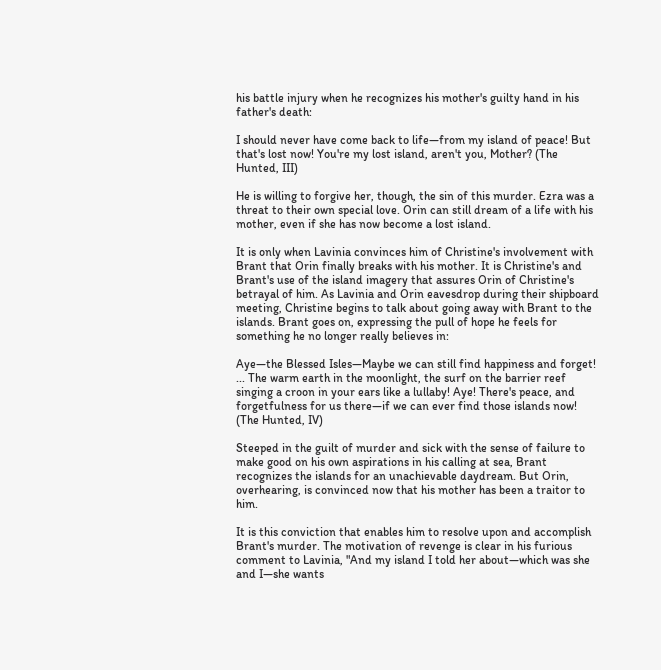his battle injury when he recognizes his mother's guilty hand in his father's death:

I should never have come back to life—from my island of peace! But that's lost now! You're my lost island, aren't you, Mother? (The Hunted, III)

He is willing to forgive her, though, the sin of this murder. Ezra was a threat to their own special love. Orin can still dream of a life with his mother, even if she has now become a lost island.

It is only when Lavinia convinces him of Christine's involvement with Brant that Orin finally breaks with his mother. It is Christine's and Brant's use of the island imagery that assures Orin of Christine's betrayal of him. As Lavinia and Orin eavesdrop during their shipboard meeting, Christine begins to talk about going away with Brant to the islands. Brant goes on, expressing the pull of hope he feels for something he no longer really believes in:

Aye—the Blessed Isles—Maybe we can still find happiness and forget! ... The warm earth in the moonlight, the surf on the barrier reef singing a croon in your ears like a lullaby! Aye! There's peace, and forgetfulness for us there—if we can ever find those islands now! (The Hunted, IV)

Steeped in the guilt of murder and sick with the sense of failure to make good on his own aspirations in his calling at sea, Brant recognizes the islands for an unachievable daydream. But Orin, overhearing, is convinced now that his mother has been a traitor to him.

It is this conviction that enables him to resolve upon and accomplish Brant's murder. The motivation of revenge is clear in his furious comment to Lavinia, "And my island I told her about—which was she and I—she wants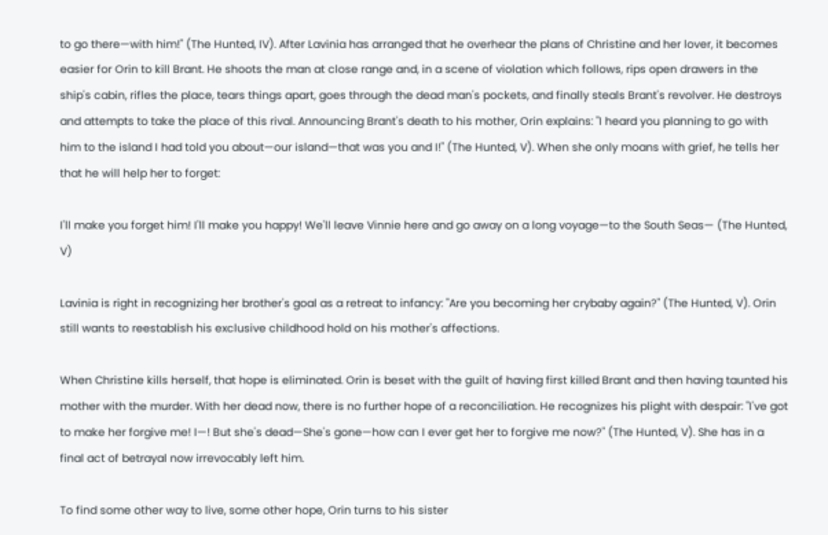to go there—with him!" (The Hunted, IV). After Lavinia has arranged that he overhear the plans of Christine and her lover, it becomes easier for Orin to kill Brant. He shoots the man at close range and, in a scene of violation which follows, rips open drawers in the ship's cabin, rifles the place, tears things apart, goes through the dead man's pockets, and finally steals Brant's revolver. He destroys and attempts to take the place of this rival. Announcing Brant's death to his mother, Orin explains: "I heard you planning to go with him to the island I had told you about—our island—that was you and I!" (The Hunted, V). When she only moans with grief, he tells her that he will help her to forget:

I'll make you forget him! I'll make you happy! We'll leave Vinnie here and go away on a long voyage—to the South Seas— (The Hunted, V)

Lavinia is right in recognizing her brother's goal as a retreat to infancy: "Are you becoming her crybaby again?" (The Hunted, V). Orin still wants to reestablish his exclusive childhood hold on his mother's affections.

When Christine kills herself, that hope is eliminated. Orin is beset with the guilt of having first killed Brant and then having taunted his mother with the murder. With her dead now, there is no further hope of a reconciliation. He recognizes his plight with despair: "I've got to make her forgive me! I—! But she's dead—She's gone—how can I ever get her to forgive me now?" (The Hunted, V). She has in a final act of betrayal now irrevocably left him.

To find some other way to live, some other hope, Orin turns to his sister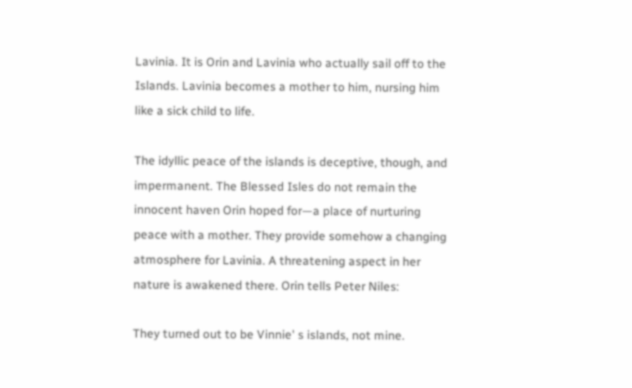Lavinia. It is Orin and Lavinia who actually sail off to the Islands. Lavinia becomes a mother to him, nursing him like a sick child to life.

The idyllic peace of the islands is deceptive, though, and impermanent. The Blessed Isles do not remain the innocent haven Orin hoped for—a place of nurturing peace with a mother. They provide somehow a changing atmosphere for Lavinia. A threatening aspect in her nature is awakened there. Orin tells Peter Niles:

They turned out to be Vinnie' s islands, not mine.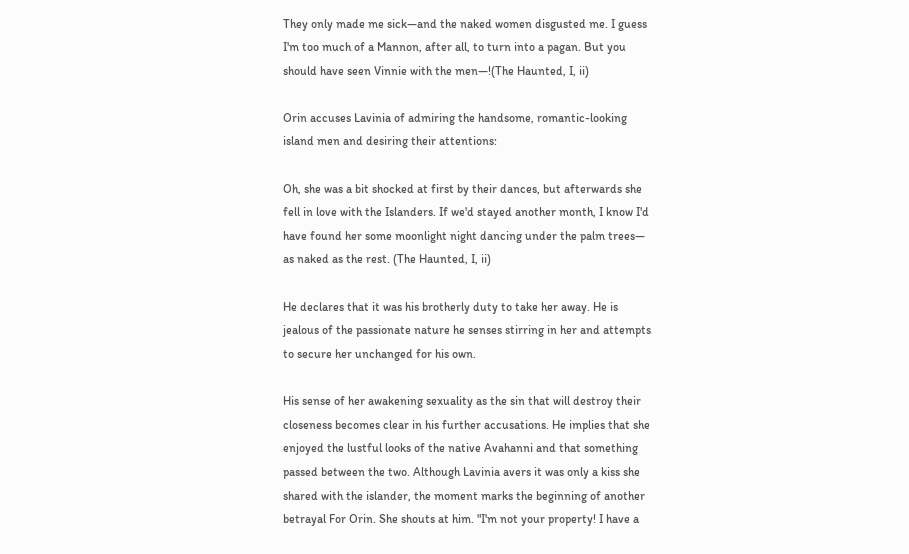They only made me sick—and the naked women disgusted me. I guess I'm too much of a Mannon, after all, to turn into a pagan. But you should have seen Vinnie with the men—!(The Haunted, I, ii)

Orin accuses Lavinia of admiring the handsome, romantic-looking island men and desiring their attentions:

Oh, she was a bit shocked at first by their dances, but afterwards she fell in love with the Islanders. If we'd stayed another month, I know I'd have found her some moonlight night dancing under the palm trees— as naked as the rest. (The Haunted, I, ii)

He declares that it was his brotherly duty to take her away. He is jealous of the passionate nature he senses stirring in her and attempts to secure her unchanged for his own.

His sense of her awakening sexuality as the sin that will destroy their closeness becomes clear in his further accusations. He implies that she enjoyed the lustful looks of the native Avahanni and that something passed between the two. Although Lavinia avers it was only a kiss she shared with the islander, the moment marks the beginning of another betrayal For Orin. She shouts at him. "I'm not your property! I have a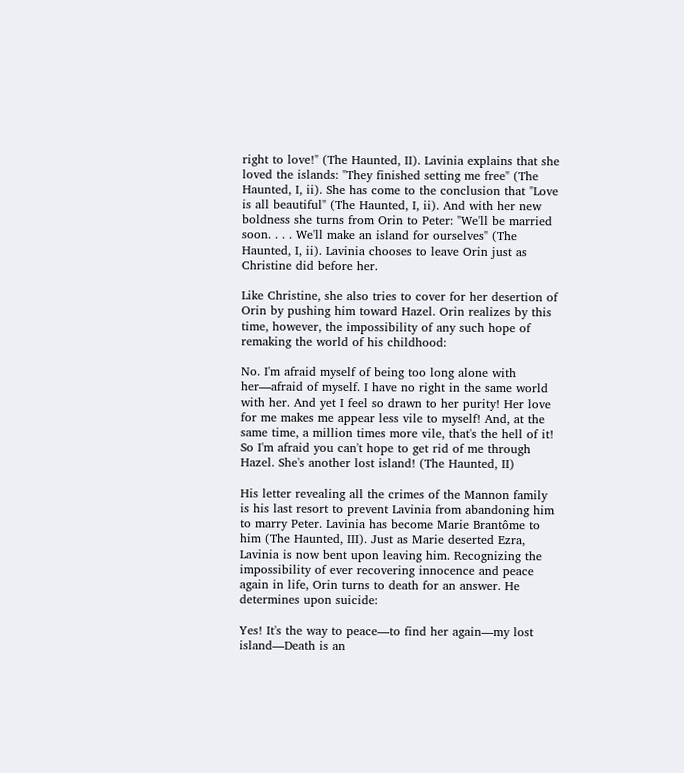right to love!" (The Haunted, II). Lavinia explains that she loved the islands: "They finished setting me free" (The Haunted, I, ii). She has come to the conclusion that "Love is all beautiful" (The Haunted, I, ii). And with her new boldness she turns from Orin to Peter: "We'll be married soon. . . . We'll make an island for ourselves" (The Haunted, I, ii). Lavinia chooses to leave Orin just as Christine did before her.

Like Christine, she also tries to cover for her desertion of Orin by pushing him toward Hazel. Orin realizes by this time, however, the impossibility of any such hope of remaking the world of his childhood:

No. I'm afraid myself of being too long alone with her—afraid of myself. I have no right in the same world with her. And yet I feel so drawn to her purity! Her love for me makes me appear less vile to myself! And, at the same time, a million times more vile, that's the hell of it! So I'm afraid you can't hope to get rid of me through Hazel. She's another lost island! (The Haunted, II)

His letter revealing all the crimes of the Mannon family is his last resort to prevent Lavinia from abandoning him to marry Peter. Lavinia has become Marie Brantôme to him (The Haunted, III). Just as Marie deserted Ezra, Lavinia is now bent upon leaving him. Recognizing the impossibility of ever recovering innocence and peace again in life, Orin turns to death for an answer. He determines upon suicide:

Yes! It's the way to peace—to find her again—my lost island—Death is an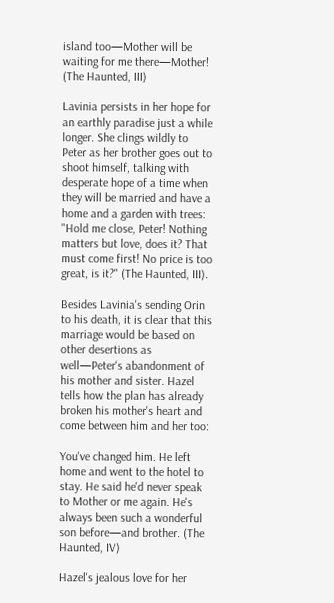island too—Mother will be waiting for me there—Mother! (The Haunted, III)

Lavinia persists in her hope for an earthly paradise just a while longer. She clings wildly to Peter as her brother goes out to shoot himself, talking with desperate hope of a time when they will be married and have a home and a garden with trees: "Hold me close, Peter! Nothing matters but love, does it? That must come first! No price is too great, is it?" (The Haunted, III).

Besides Lavinia's sending Orin to his death, it is clear that this marriage would be based on other desertions as well—Peter's abandonment of his mother and sister. Hazel tells how the plan has already broken his mother's heart and come between him and her too:

You've changed him. He left home and went to the hotel to stay. He said he'd never speak to Mother or me again. He's always been such a wonderful son before—and brother. (The Haunted, IV)

Hazel's jealous love for her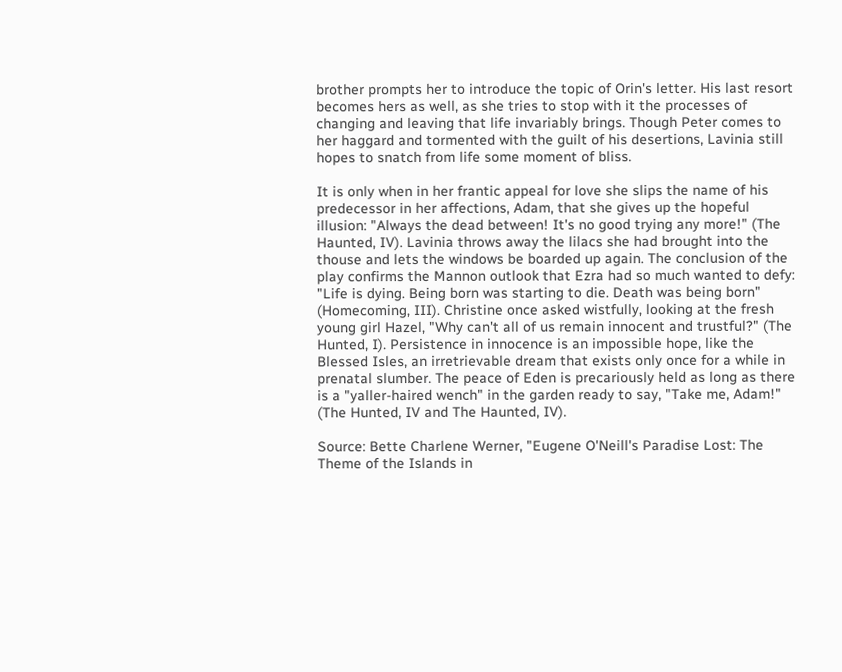brother prompts her to introduce the topic of Orin's letter. His last resort becomes hers as well, as she tries to stop with it the processes of changing and leaving that life invariably brings. Though Peter comes to her haggard and tormented with the guilt of his desertions, Lavinia still hopes to snatch from life some moment of bliss.

It is only when in her frantic appeal for love she slips the name of his predecessor in her affections, Adam, that she gives up the hopeful illusion: "Always the dead between! It's no good trying any more!" (The Haunted, IV). Lavinia throws away the lilacs she had brought into the thouse and lets the windows be boarded up again. The conclusion of the play confirms the Mannon outlook that Ezra had so much wanted to defy: "Life is dying. Being born was starting to die. Death was being born" (Homecoming, III). Christine once asked wistfully, looking at the fresh young girl Hazel, "Why can't all of us remain innocent and trustful?" (The Hunted, I). Persistence in innocence is an impossible hope, like the Blessed Isles, an irretrievable dream that exists only once for a while in prenatal slumber. The peace of Eden is precariously held as long as there is a "yaller-haired wench" in the garden ready to say, "Take me, Adam!" (The Hunted, IV and The Haunted, IV).

Source: Bette Charlene Werner, "Eugene O'Neill's Paradise Lost: The Theme of the Islands in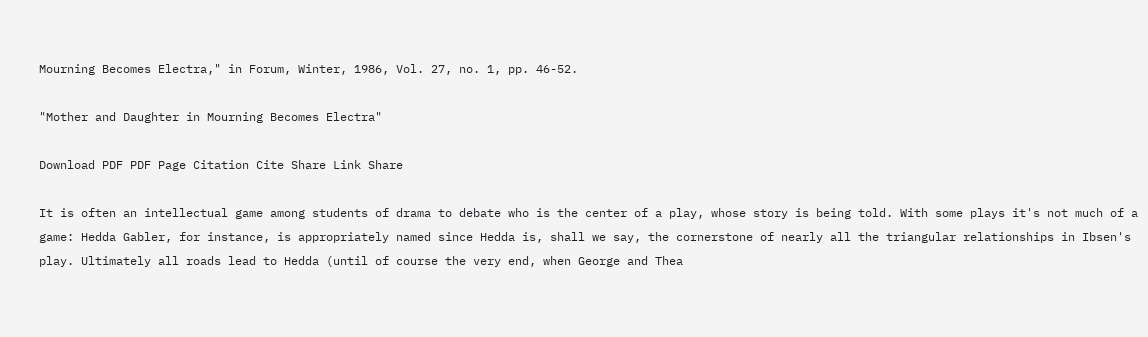Mourning Becomes Electra," in Forum, Winter, 1986, Vol. 27, no. 1, pp. 46-52.

"Mother and Daughter in Mourning Becomes Electra"

Download PDF PDF Page Citation Cite Share Link Share

It is often an intellectual game among students of drama to debate who is the center of a play, whose story is being told. With some plays it's not much of a game: Hedda Gabler, for instance, is appropriately named since Hedda is, shall we say, the cornerstone of nearly all the triangular relationships in Ibsen's play. Ultimately all roads lead to Hedda (until of course the very end, when George and Thea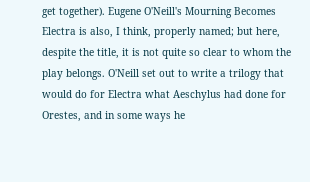get together). Eugene O'Neill's Mourning Becomes Electra is also, I think, properly named; but here, despite the title, it is not quite so clear to whom the play belongs. O'Neill set out to write a trilogy that would do for Electra what Aeschylus had done for Orestes, and in some ways he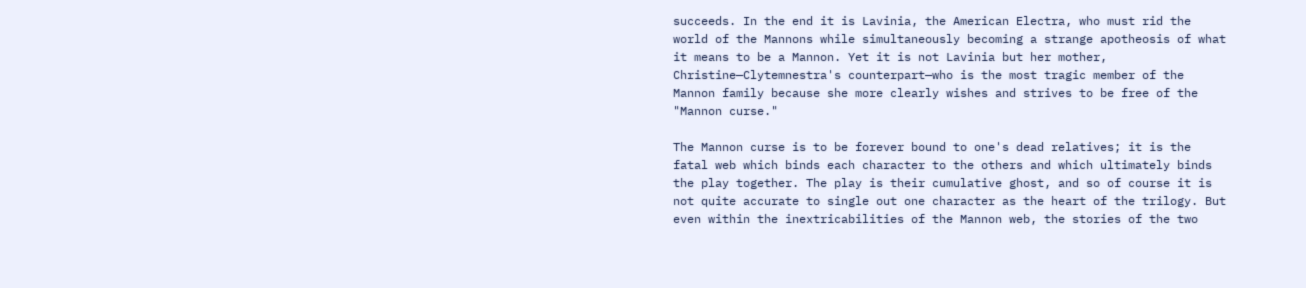succeeds. In the end it is Lavinia, the American Electra, who must rid the world of the Mannons while simultaneously becoming a strange apotheosis of what it means to be a Mannon. Yet it is not Lavinia but her mother, Christine—Clytemnestra's counterpart—who is the most tragic member of the Mannon family because she more clearly wishes and strives to be free of the "Mannon curse."

The Mannon curse is to be forever bound to one's dead relatives; it is the fatal web which binds each character to the others and which ultimately binds the play together. The play is their cumulative ghost, and so of course it is not quite accurate to single out one character as the heart of the trilogy. But even within the inextricabilities of the Mannon web, the stories of the two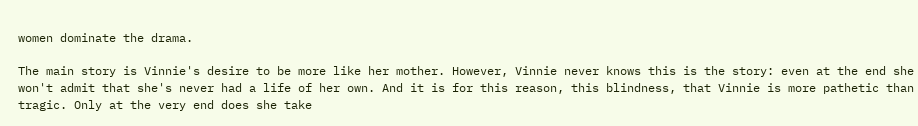women dominate the drama.

The main story is Vinnie's desire to be more like her mother. However, Vinnie never knows this is the story: even at the end she won't admit that she's never had a life of her own. And it is for this reason, this blindness, that Vinnie is more pathetic than tragic. Only at the very end does she take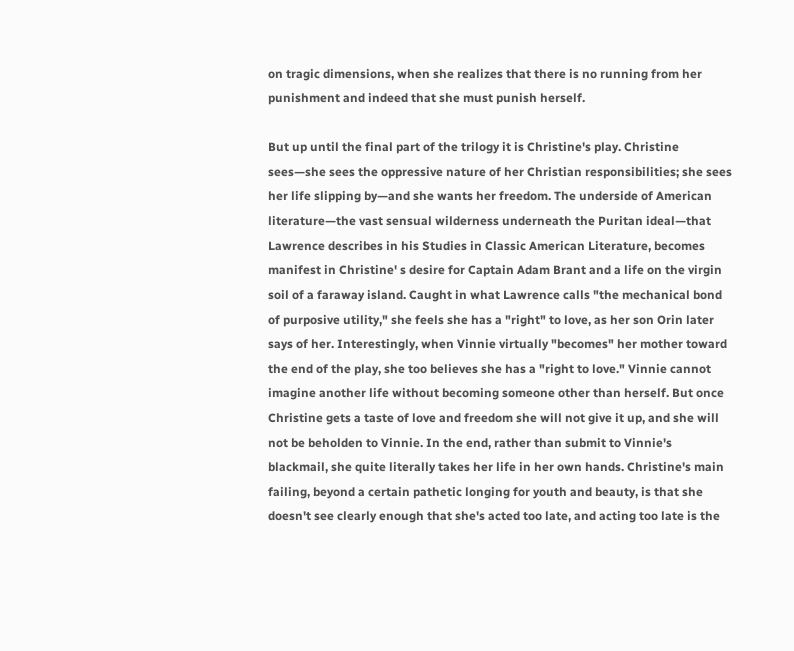on tragic dimensions, when she realizes that there is no running from her punishment and indeed that she must punish herself.

But up until the final part of the trilogy it is Christine's play. Christine sees—she sees the oppressive nature of her Christian responsibilities; she sees her life slipping by—and she wants her freedom. The underside of American literature—the vast sensual wilderness underneath the Puritan ideal—that Lawrence describes in his Studies in Classic American Literature, becomes manifest in Christine' s desire for Captain Adam Brant and a life on the virgin soil of a faraway island. Caught in what Lawrence calls "the mechanical bond of purposive utility," she feels she has a "right" to love, as her son Orin later says of her. Interestingly, when Vinnie virtually "becomes" her mother toward the end of the play, she too believes she has a "right to love." Vinnie cannot imagine another life without becoming someone other than herself. But once Christine gets a taste of love and freedom she will not give it up, and she will not be beholden to Vinnie. In the end, rather than submit to Vinnie's blackmail, she quite literally takes her life in her own hands. Christine's main failing, beyond a certain pathetic longing for youth and beauty, is that she doesn't see clearly enough that she's acted too late, and acting too late is the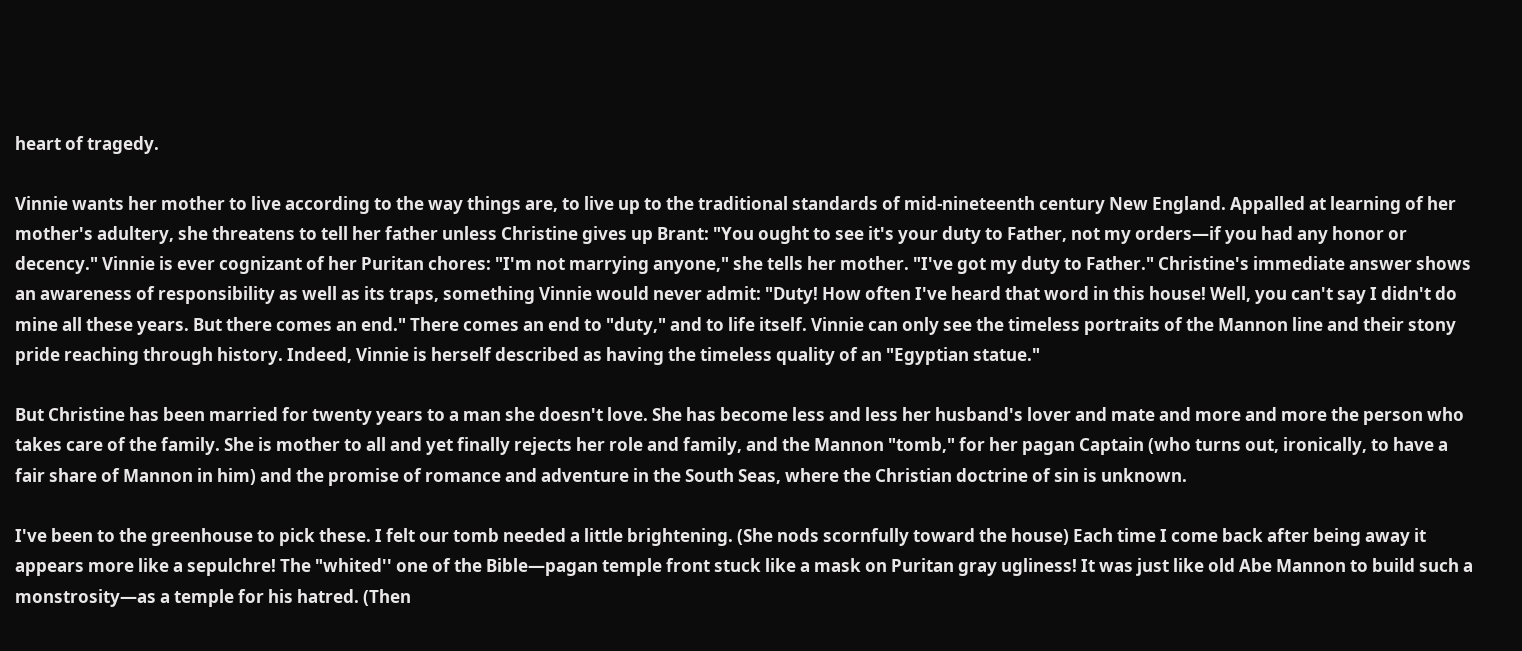heart of tragedy.

Vinnie wants her mother to live according to the way things are, to live up to the traditional standards of mid-nineteenth century New England. Appalled at learning of her mother's adultery, she threatens to tell her father unless Christine gives up Brant: "You ought to see it's your duty to Father, not my orders—if you had any honor or decency." Vinnie is ever cognizant of her Puritan chores: "I'm not marrying anyone," she tells her mother. "I've got my duty to Father." Christine's immediate answer shows an awareness of responsibility as well as its traps, something Vinnie would never admit: "Duty! How often I've heard that word in this house! Well, you can't say I didn't do mine all these years. But there comes an end." There comes an end to "duty," and to life itself. Vinnie can only see the timeless portraits of the Mannon line and their stony pride reaching through history. Indeed, Vinnie is herself described as having the timeless quality of an "Egyptian statue."

But Christine has been married for twenty years to a man she doesn't love. She has become less and less her husband's lover and mate and more and more the person who takes care of the family. She is mother to all and yet finally rejects her role and family, and the Mannon "tomb," for her pagan Captain (who turns out, ironically, to have a fair share of Mannon in him) and the promise of romance and adventure in the South Seas, where the Christian doctrine of sin is unknown.

I've been to the greenhouse to pick these. I felt our tomb needed a little brightening. (She nods scornfully toward the house) Each time I come back after being away it appears more like a sepulchre! The "whited'' one of the Bible—pagan temple front stuck like a mask on Puritan gray ugliness! It was just like old Abe Mannon to build such a monstrosity—as a temple for his hatred. (Then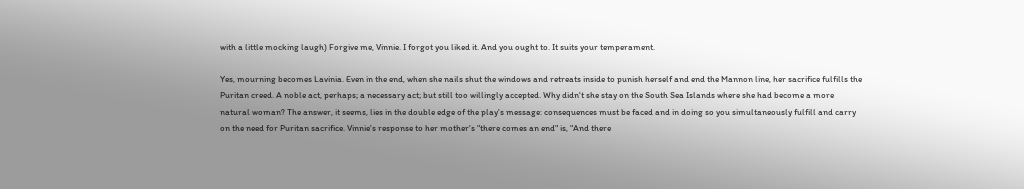with a little mocking laugh) Forgive me, Vinnie. I forgot you liked it. And you ought to. It suits your temperament.

Yes, mourning becomes Lavinia. Even in the end, when she nails shut the windows and retreats inside to punish herself and end the Mannon line, her sacrifice fulfills the Puritan creed. A noble act, perhaps; a necessary act; but still too willingly accepted. Why didn't she stay on the South Sea Islands where she had become a more natural woman? The answer, it seems, lies in the double edge of the play's message: consequences must be faced and in doing so you simultaneously fulfill and carry on the need for Puritan sacrifice. Vinnie's response to her mother's "there comes an end" is, "And there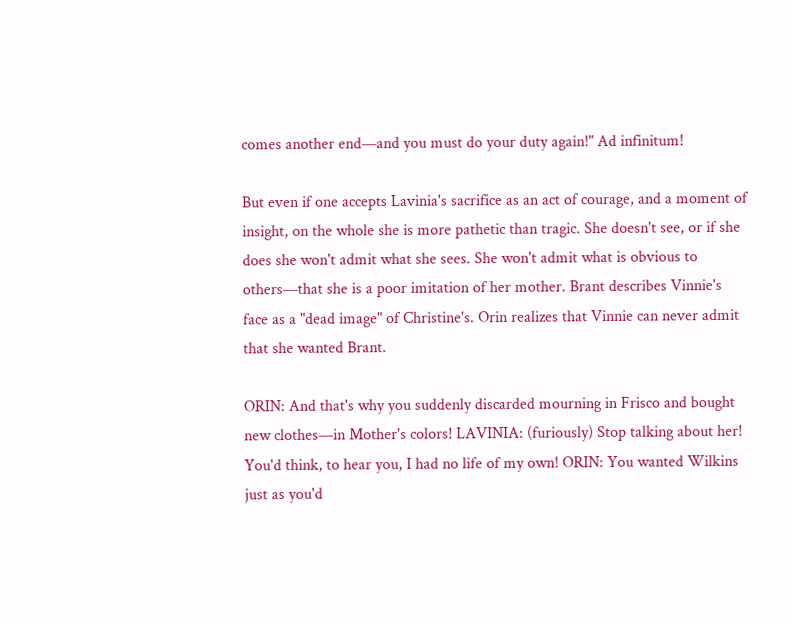comes another end—and you must do your duty again!" Ad infinitum!

But even if one accepts Lavinia's sacrifice as an act of courage, and a moment of insight, on the whole she is more pathetic than tragic. She doesn't see, or if she does she won't admit what she sees. She won't admit what is obvious to others—that she is a poor imitation of her mother. Brant describes Vinnie's face as a "dead image" of Christine's. Orin realizes that Vinnie can never admit that she wanted Brant.

ORIN: And that's why you suddenly discarded mourning in Frisco and bought new clothes—in Mother's colors! LAVINIA: (furiously) Stop talking about her! You'd think, to hear you, I had no life of my own! ORIN: You wanted Wilkins just as you'd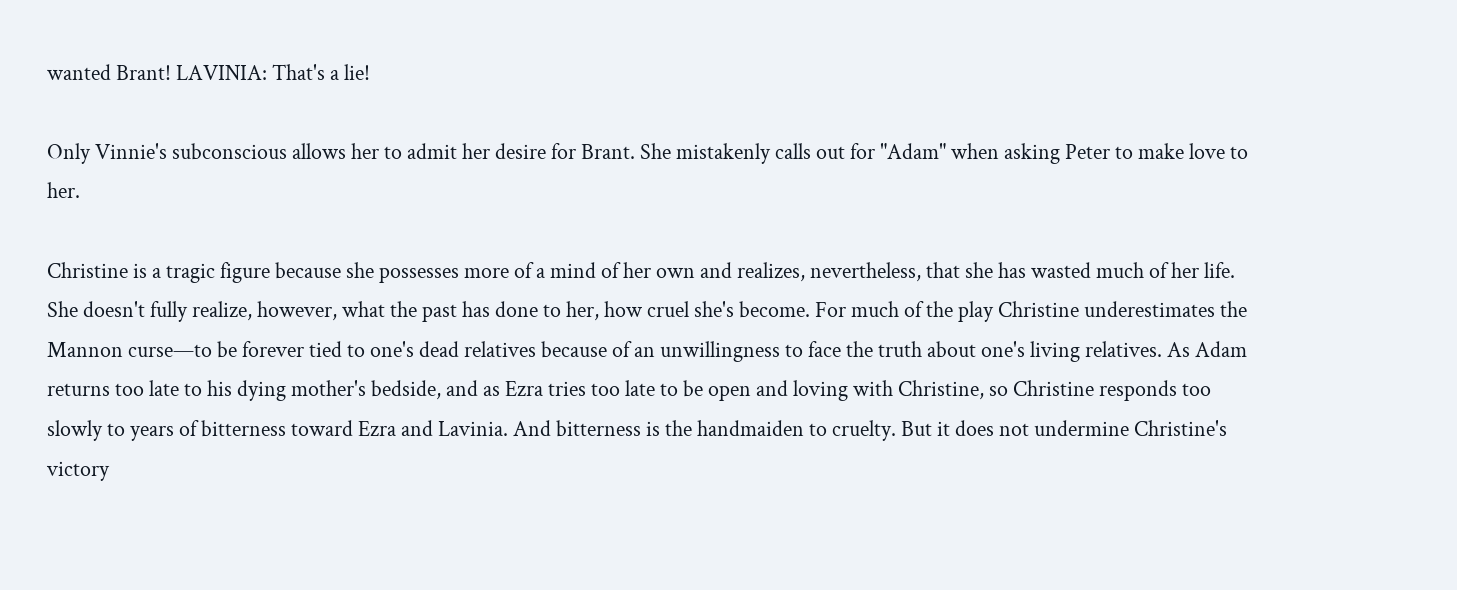wanted Brant! LAVINIA: That's a lie!

Only Vinnie's subconscious allows her to admit her desire for Brant. She mistakenly calls out for "Adam" when asking Peter to make love to her.

Christine is a tragic figure because she possesses more of a mind of her own and realizes, nevertheless, that she has wasted much of her life. She doesn't fully realize, however, what the past has done to her, how cruel she's become. For much of the play Christine underestimates the Mannon curse—to be forever tied to one's dead relatives because of an unwillingness to face the truth about one's living relatives. As Adam returns too late to his dying mother's bedside, and as Ezra tries too late to be open and loving with Christine, so Christine responds too slowly to years of bitterness toward Ezra and Lavinia. And bitterness is the handmaiden to cruelty. But it does not undermine Christine's victory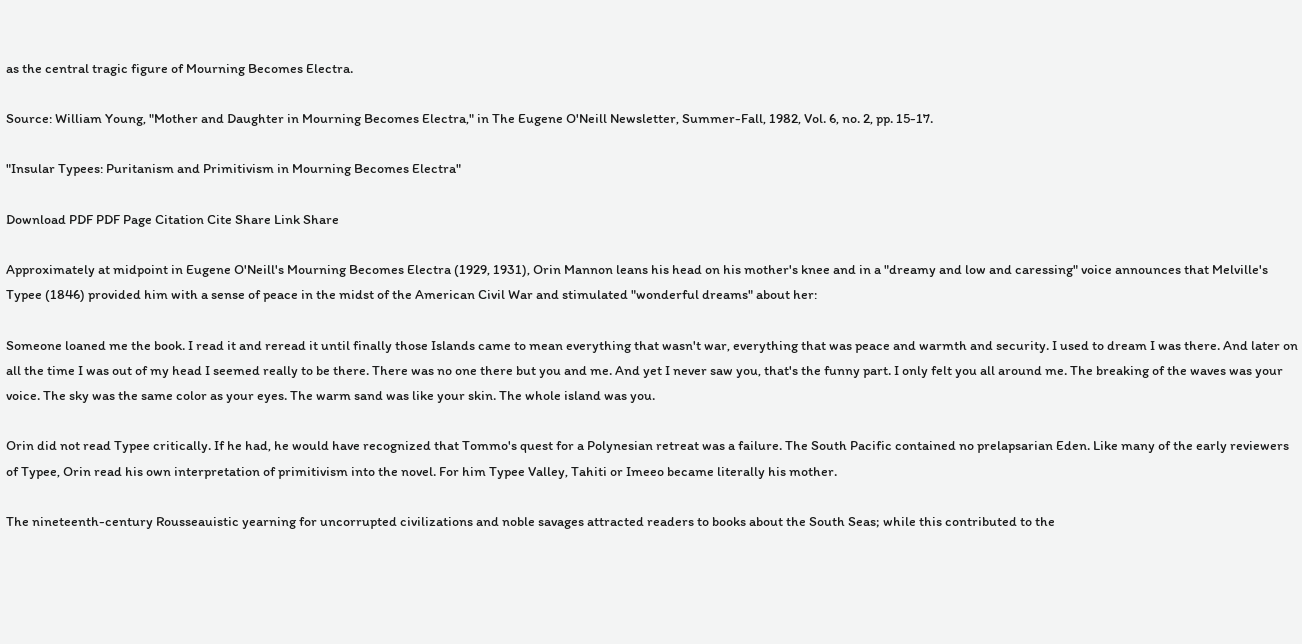as the central tragic figure of Mourning Becomes Electra.

Source: William Young, "Mother and Daughter in Mourning Becomes Electra," in The Eugene O'Neill Newsletter, Summer-Fall, 1982, Vol. 6, no. 2, pp. 15-17.

"Insular Typees: Puritanism and Primitivism in Mourning Becomes Electra"

Download PDF PDF Page Citation Cite Share Link Share

Approximately at midpoint in Eugene O'Neill's Mourning Becomes Electra (1929, 1931), Orin Mannon leans his head on his mother's knee and in a "dreamy and low and caressing" voice announces that Melville's Typee (1846) provided him with a sense of peace in the midst of the American Civil War and stimulated "wonderful dreams" about her:

Someone loaned me the book. I read it and reread it until finally those Islands came to mean everything that wasn't war, everything that was peace and warmth and security. I used to dream I was there. And later on all the time I was out of my head I seemed really to be there. There was no one there but you and me. And yet I never saw you, that's the funny part. I only felt you all around me. The breaking of the waves was your voice. The sky was the same color as your eyes. The warm sand was like your skin. The whole island was you.

Orin did not read Typee critically. If he had, he would have recognized that Tommo's quest for a Polynesian retreat was a failure. The South Pacific contained no prelapsarian Eden. Like many of the early reviewers of Typee, Orin read his own interpretation of primitivism into the novel. For him Typee Valley, Tahiti or Imeeo became literally his mother.

The nineteenth-century Rousseauistic yearning for uncorrupted civilizations and noble savages attracted readers to books about the South Seas; while this contributed to the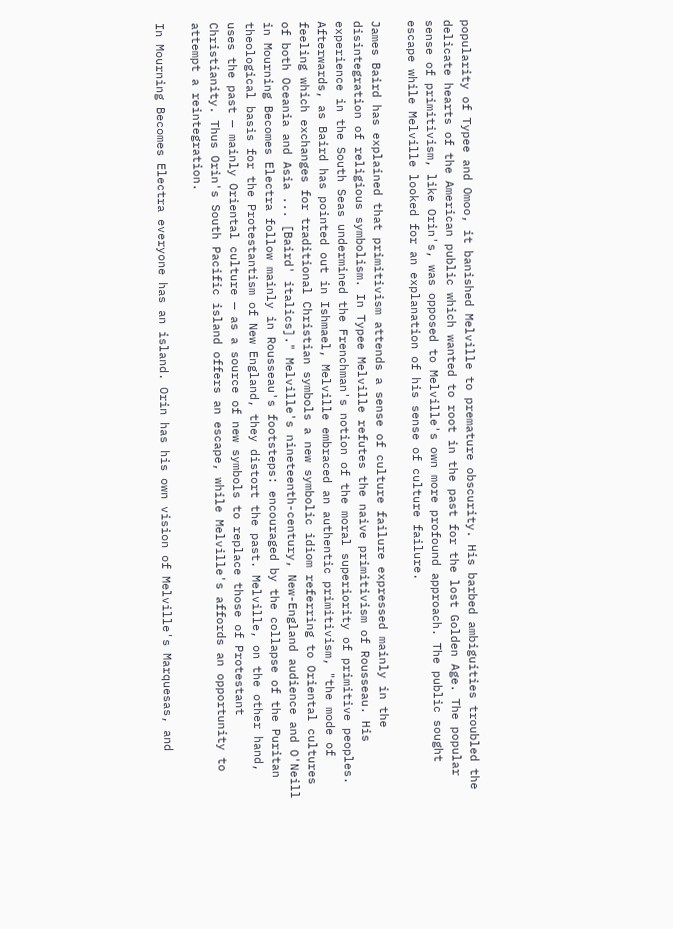popularity of Typee and Omoo, it banished Melville to premature obscurity. His barbed ambiguities troubled the delicate hearts of the American public which wanted to root in the past for the lost Golden Age. The popular sense of primitivism, like Orin's, was opposed to Melville's own more profound approach. The public sought escape while Melville looked for an explanation of his sense of culture failure.

James Baird has explained that primitivism attends a sense of culture failure expressed mainly in the disintegration of religious symbolism. In Typee Melville refutes the naive primitivism of Rousseau. His experience in the South Seas undermined the Frenchman's notion of the moral superiority of primitive peoples. Afterwards, as Baird has pointed out in Ishmael, Melville embraced an authentic primitivism, "the mode of feeling which exchanges for traditional Christian symbols a new symbolic idiom referring to Oriental cultures of both Oceania and Asia ... [Baird' italics]." Melville's nineteenth-century, New-England audience and O'Neill in Mourning Becomes Electra follow mainly in Rousseau's footsteps: encouraged by the collapse of the Puritan theological basis for the Protestantism of New England, they distort the past. Melville, on the other hand, uses the past — mainly Oriental culture — as a source of new symbols to replace those of Protestant Christianity. Thus Orin's South Pacific island offers an escape, while Melville's affords an opportunity to attempt a reintegration.

In Mourning Becomes Electra everyone has an island. Orin has his own vision of Melville's Marquesas, and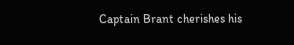Captain Brant cherishes his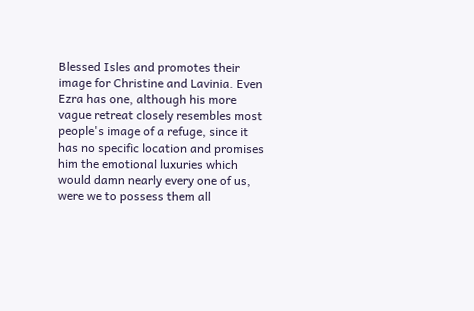Blessed Isles and promotes their image for Christine and Lavinia. Even Ezra has one, although his more vague retreat closely resembles most people's image of a refuge, since it has no specific location and promises him the emotional luxuries which would damn nearly every one of us, were we to possess them all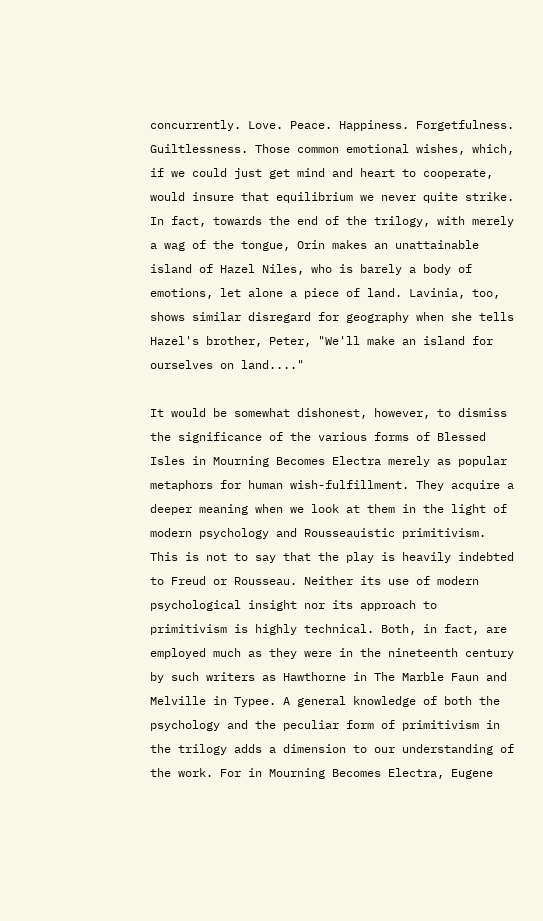concurrently. Love. Peace. Happiness. Forgetfulness. Guiltlessness. Those common emotional wishes, which, if we could just get mind and heart to cooperate, would insure that equilibrium we never quite strike. In fact, towards the end of the trilogy, with merely a wag of the tongue, Orin makes an unattainable island of Hazel Niles, who is barely a body of emotions, let alone a piece of land. Lavinia, too, shows similar disregard for geography when she tells Hazel's brother, Peter, "We'll make an island for ourselves on land...."

It would be somewhat dishonest, however, to dismiss the significance of the various forms of Blessed Isles in Mourning Becomes Electra merely as popular metaphors for human wish-fulfillment. They acquire a deeper meaning when we look at them in the light of modern psychology and Rousseauistic primitivism. This is not to say that the play is heavily indebted to Freud or Rousseau. Neither its use of modern psychological insight nor its approach to primitivism is highly technical. Both, in fact, are employed much as they were in the nineteenth century by such writers as Hawthorne in The Marble Faun and Melville in Typee. A general knowledge of both the psychology and the peculiar form of primitivism in the trilogy adds a dimension to our understanding of the work. For in Mourning Becomes Electra, Eugene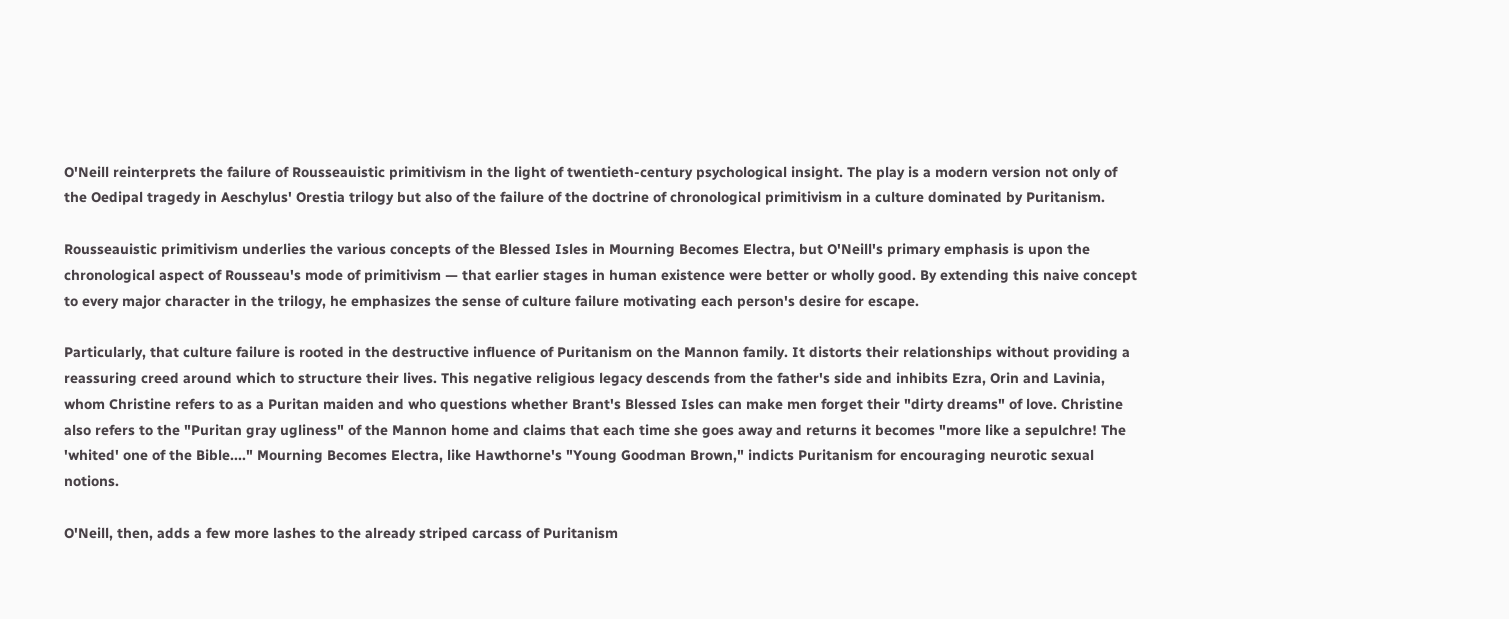O'Neill reinterprets the failure of Rousseauistic primitivism in the light of twentieth-century psychological insight. The play is a modern version not only of the Oedipal tragedy in Aeschylus' Orestia trilogy but also of the failure of the doctrine of chronological primitivism in a culture dominated by Puritanism.

Rousseauistic primitivism underlies the various concepts of the Blessed Isles in Mourning Becomes Electra, but O'Neill's primary emphasis is upon the chronological aspect of Rousseau's mode of primitivism — that earlier stages in human existence were better or wholly good. By extending this naive concept to every major character in the trilogy, he emphasizes the sense of culture failure motivating each person's desire for escape.

Particularly, that culture failure is rooted in the destructive influence of Puritanism on the Mannon family. It distorts their relationships without providing a reassuring creed around which to structure their lives. This negative religious legacy descends from the father's side and inhibits Ezra, Orin and Lavinia, whom Christine refers to as a Puritan maiden and who questions whether Brant's Blessed Isles can make men forget their "dirty dreams" of love. Christine also refers to the "Puritan gray ugliness" of the Mannon home and claims that each time she goes away and returns it becomes "more like a sepulchre! The 'whited' one of the Bible...." Mourning Becomes Electra, like Hawthorne's "Young Goodman Brown," indicts Puritanism for encouraging neurotic sexual notions.

O'Neill, then, adds a few more lashes to the already striped carcass of Puritanism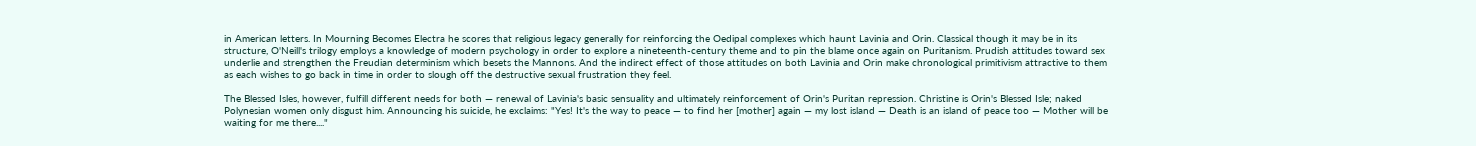in American letters. In Mourning Becomes Electra he scores that religious legacy generally for reinforcing the Oedipal complexes which haunt Lavinia and Orin. Classical though it may be in its structure, O'Neill's trilogy employs a knowledge of modern psychology in order to explore a nineteenth-century theme and to pin the blame once again on Puritanism. Prudish attitudes toward sex underlie and strengthen the Freudian determinism which besets the Mannons. And the indirect effect of those attitudes on both Lavinia and Orin make chronological primitivism attractive to them as each wishes to go back in time in order to slough off the destructive sexual frustration they feel.

The Blessed Isles, however, fulfill different needs for both — renewal of Lavinia's basic sensuality and ultimately reinforcement of Orin's Puritan repression. Christine is Orin's Blessed Isle; naked Polynesian women only disgust him. Announcing his suicide, he exclaims: "Yes! It's the way to peace — to find her [mother] again — my lost island — Death is an island of peace too — Mother will be waiting for me there...."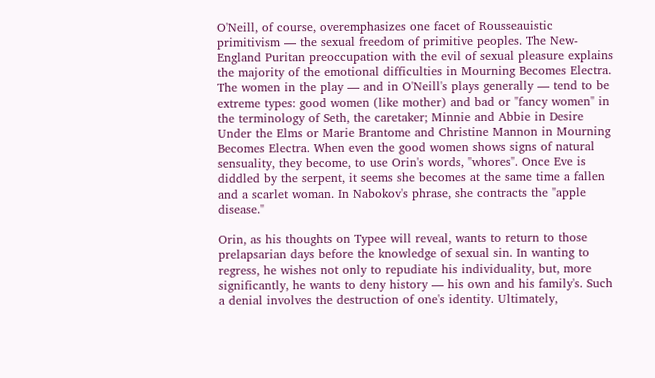O'Neill, of course, overemphasizes one facet of Rousseauistic primitivism — the sexual freedom of primitive peoples. The New-England Puritan preoccupation with the evil of sexual pleasure explains the majority of the emotional difficulties in Mourning Becomes Electra. The women in the play — and in O'Neill's plays generally — tend to be extreme types: good women (like mother) and bad or "fancy women" in the terminology of Seth, the caretaker; Minnie and Abbie in Desire Under the Elms or Marie Brantome and Christine Mannon in Mourning Becomes Electra. When even the good women shows signs of natural sensuality, they become, to use Orin's words, "whores". Once Eve is diddled by the serpent, it seems she becomes at the same time a fallen and a scarlet woman. In Nabokov's phrase, she contracts the "apple disease."

Orin, as his thoughts on Typee will reveal, wants to return to those prelapsarian days before the knowledge of sexual sin. In wanting to regress, he wishes not only to repudiate his individuality, but, more significantly, he wants to deny history — his own and his family's. Such a denial involves the destruction of one's identity. Ultimately,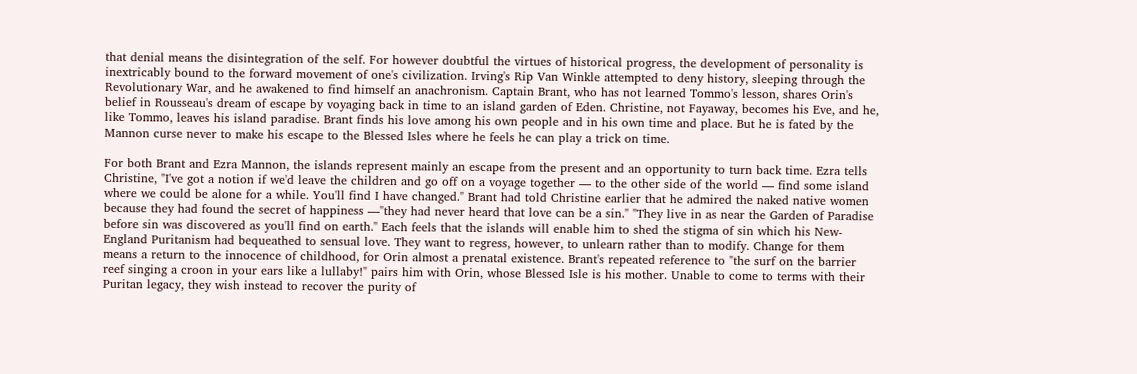that denial means the disintegration of the self. For however doubtful the virtues of historical progress, the development of personality is inextricably bound to the forward movement of one's civilization. Irving's Rip Van Winkle attempted to deny history, sleeping through the Revolutionary War, and he awakened to find himself an anachronism. Captain Brant, who has not learned Tommo's lesson, shares Orin's belief in Rousseau's dream of escape by voyaging back in time to an island garden of Eden. Christine, not Fayaway, becomes his Eve, and he, like Tommo, leaves his island paradise. Brant finds his love among his own people and in his own time and place. But he is fated by the Mannon curse never to make his escape to the Blessed Isles where he feels he can play a trick on time.

For both Brant and Ezra Mannon, the islands represent mainly an escape from the present and an opportunity to turn back time. Ezra tells Christine, "I've got a notion if we'd leave the children and go off on a voyage together — to the other side of the world — find some island where we could be alone for a while. You'll find I have changed." Brant had told Christine earlier that he admired the naked native women because they had found the secret of happiness —"they had never heard that love can be a sin." "They live in as near the Garden of Paradise before sin was discovered as you'll find on earth." Each feels that the islands will enable him to shed the stigma of sin which his New-England Puritanism had bequeathed to sensual love. They want to regress, however, to unlearn rather than to modify. Change for them means a return to the innocence of childhood, for Orin almost a prenatal existence. Brant's repeated reference to "the surf on the barrier reef singing a croon in your ears like a lullaby!" pairs him with Orin, whose Blessed Isle is his mother. Unable to come to terms with their Puritan legacy, they wish instead to recover the purity of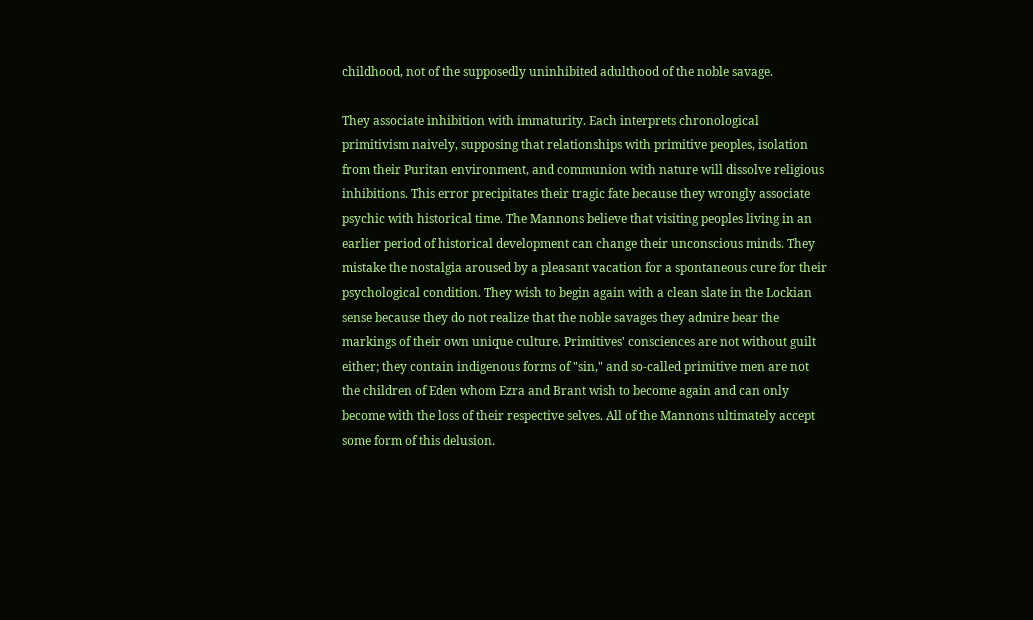childhood, not of the supposedly uninhibited adulthood of the noble savage.

They associate inhibition with immaturity. Each interprets chronological primitivism naively, supposing that relationships with primitive peoples, isolation from their Puritan environment, and communion with nature will dissolve religious inhibitions. This error precipitates their tragic fate because they wrongly associate psychic with historical time. The Mannons believe that visiting peoples living in an earlier period of historical development can change their unconscious minds. They mistake the nostalgia aroused by a pleasant vacation for a spontaneous cure for their psychological condition. They wish to begin again with a clean slate in the Lockian sense because they do not realize that the noble savages they admire bear the markings of their own unique culture. Primitives' consciences are not without guilt either; they contain indigenous forms of "sin," and so-called primitive men are not the children of Eden whom Ezra and Brant wish to become again and can only become with the loss of their respective selves. All of the Mannons ultimately accept some form of this delusion.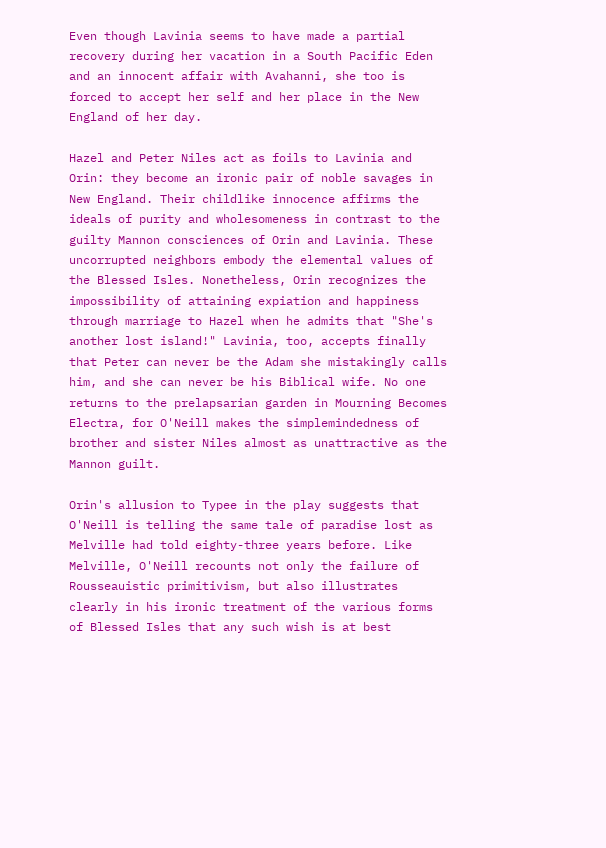Even though Lavinia seems to have made a partial recovery during her vacation in a South Pacific Eden and an innocent affair with Avahanni, she too is forced to accept her self and her place in the New England of her day.

Hazel and Peter Niles act as foils to Lavinia and Orin: they become an ironic pair of noble savages in New England. Their childlike innocence affirms the ideals of purity and wholesomeness in contrast to the guilty Mannon consciences of Orin and Lavinia. These uncorrupted neighbors embody the elemental values of the Blessed Isles. Nonetheless, Orin recognizes the impossibility of attaining expiation and happiness through marriage to Hazel when he admits that "She's another lost island!" Lavinia, too, accepts finally that Peter can never be the Adam she mistakingly calls him, and she can never be his Biblical wife. No one returns to the prelapsarian garden in Mourning Becomes Electra, for O'Neill makes the simplemindedness of brother and sister Niles almost as unattractive as the Mannon guilt.

Orin's allusion to Typee in the play suggests that O'Neill is telling the same tale of paradise lost as Melville had told eighty-three years before. Like Melville, O'Neill recounts not only the failure of Rousseauistic primitivism, but also illustrates clearly in his ironic treatment of the various forms of Blessed Isles that any such wish is at best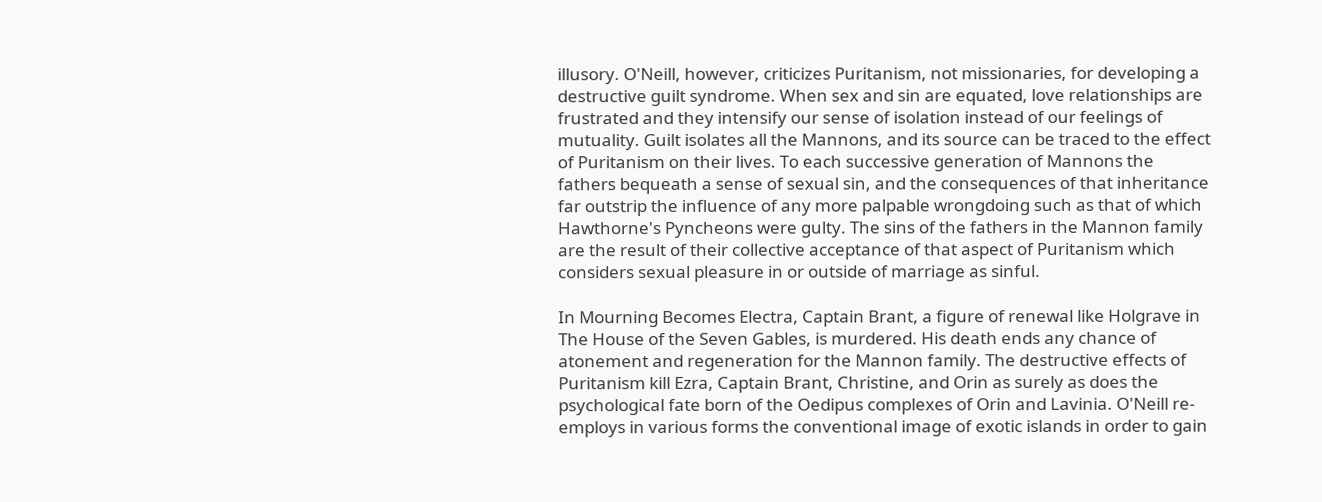illusory. O'Neill, however, criticizes Puritanism, not missionaries, for developing a destructive guilt syndrome. When sex and sin are equated, love relationships are frustrated and they intensify our sense of isolation instead of our feelings of mutuality. Guilt isolates all the Mannons, and its source can be traced to the effect of Puritanism on their lives. To each successive generation of Mannons the fathers bequeath a sense of sexual sin, and the consequences of that inheritance far outstrip the influence of any more palpable wrongdoing such as that of which Hawthorne's Pyncheons were gulty. The sins of the fathers in the Mannon family are the result of their collective acceptance of that aspect of Puritanism which considers sexual pleasure in or outside of marriage as sinful.

In Mourning Becomes Electra, Captain Brant, a figure of renewal like Holgrave in The House of the Seven Gables, is murdered. His death ends any chance of atonement and regeneration for the Mannon family. The destructive effects of Puritanism kill Ezra, Captain Brant, Christine, and Orin as surely as does the psychological fate born of the Oedipus complexes of Orin and Lavinia. O'Neill re-employs in various forms the conventional image of exotic islands in order to gain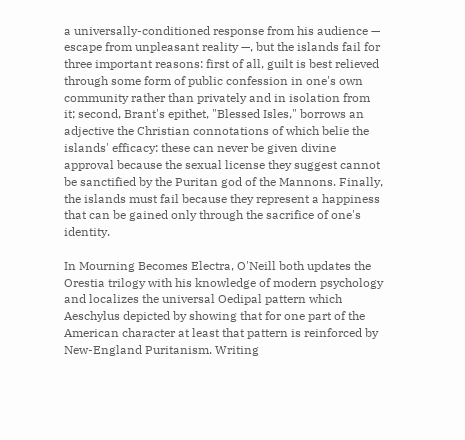a universally-conditioned response from his audience — escape from unpleasant reality —, but the islands fail for three important reasons: first of all, guilt is best relieved through some form of public confession in one's own community rather than privately and in isolation from it; second, Brant's epithet, "Blessed Isles," borrows an adjective the Christian connotations of which belie the islands' efficacy: these can never be given divine approval because the sexual license they suggest cannot be sanctified by the Puritan god of the Mannons. Finally, the islands must fail because they represent a happiness that can be gained only through the sacrifice of one's identity.

In Mourning Becomes Electra, O'Neill both updates the Orestia trilogy with his knowledge of modern psychology and localizes the universal Oedipal pattern which Aeschylus depicted by showing that for one part of the American character at least that pattern is reinforced by New-England Puritanism. Writing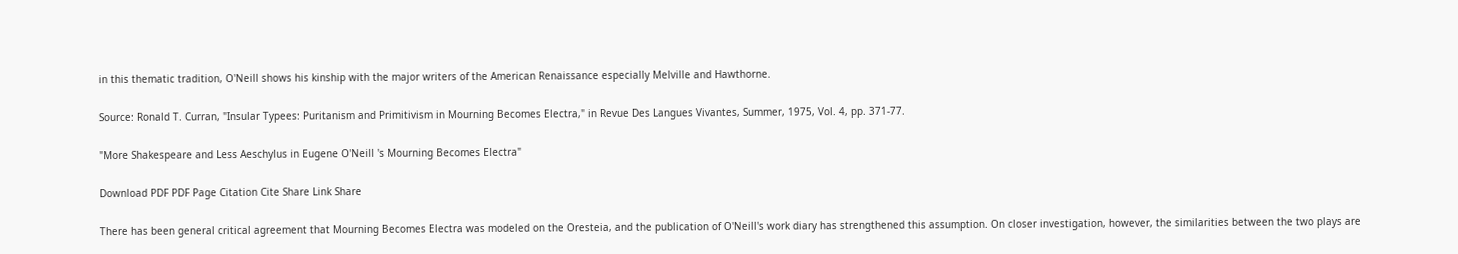in this thematic tradition, O'Neill shows his kinship with the major writers of the American Renaissance especially Melville and Hawthorne.

Source: Ronald T. Curran, "Insular Typees: Puritanism and Primitivism in Mourning Becomes Electra," in Revue Des Langues Vivantes, Summer, 1975, Vol. 4, pp. 371-77.

"More Shakespeare and Less Aeschylus in Eugene O'Neill 's Mourning Becomes Electra"

Download PDF PDF Page Citation Cite Share Link Share

There has been general critical agreement that Mourning Becomes Electra was modeled on the Oresteia, and the publication of O'Neill's work diary has strengthened this assumption. On closer investigation, however, the similarities between the two plays are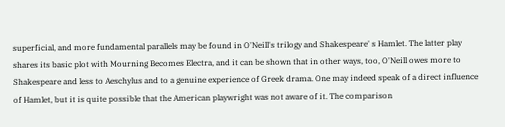superficial, and more fundamental parallels may be found in O'Neill's trilogy and Shakespeare' s Hamlet. The latter play shares its basic plot with Mourning Becomes Electra, and it can be shown that in other ways, too, O'Neill owes more to Shakespeare and less to Aeschylus and to a genuine experience of Greek drama. One may indeed speak of a direct influence of Hamlet, but it is quite possible that the American playwright was not aware of it. The comparison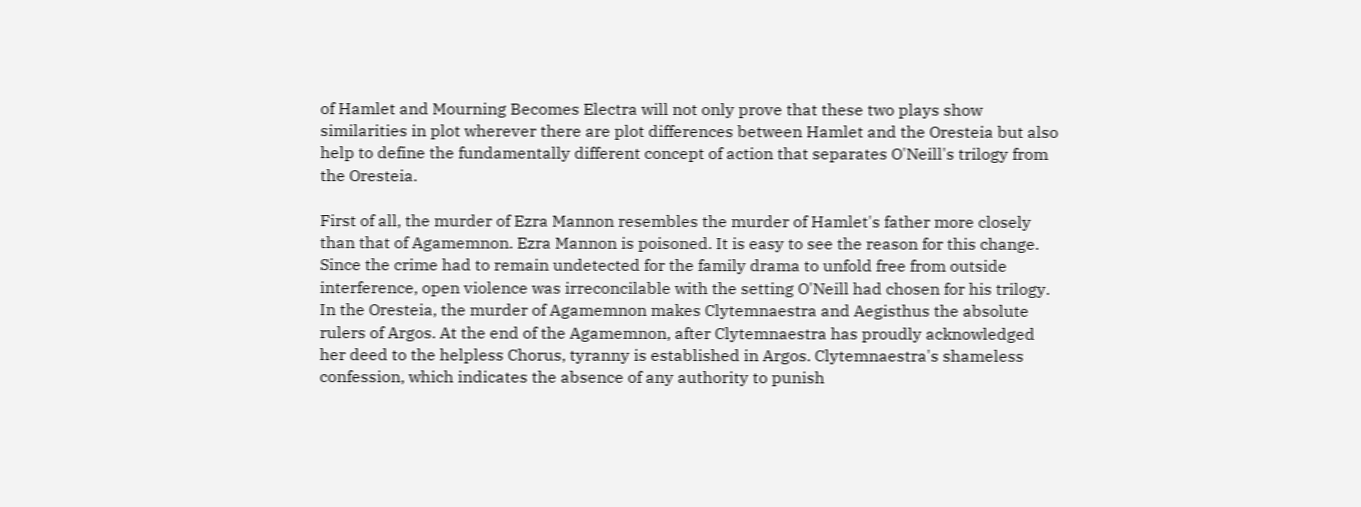of Hamlet and Mourning Becomes Electra will not only prove that these two plays show similarities in plot wherever there are plot differences between Hamlet and the Oresteia but also help to define the fundamentally different concept of action that separates O'Neill's trilogy from the Oresteia.

First of all, the murder of Ezra Mannon resembles the murder of Hamlet's father more closely than that of Agamemnon. Ezra Mannon is poisoned. It is easy to see the reason for this change. Since the crime had to remain undetected for the family drama to unfold free from outside interference, open violence was irreconcilable with the setting O'Neill had chosen for his trilogy. In the Oresteia, the murder of Agamemnon makes Clytemnaestra and Aegisthus the absolute rulers of Argos. At the end of the Agamemnon, after Clytemnaestra has proudly acknowledged her deed to the helpless Chorus, tyranny is established in Argos. Clytemnaestra's shameless confession, which indicates the absence of any authority to punish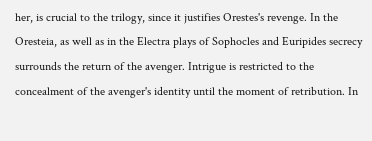her, is crucial to the trilogy, since it justifies Orestes's revenge. In the Oresteia, as well as in the Electra plays of Sophocles and Euripides secrecy surrounds the return of the avenger. Intrigue is restricted to the concealment of the avenger's identity until the moment of retribution. In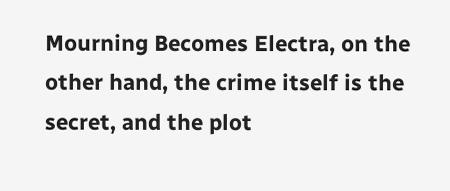Mourning Becomes Electra, on the other hand, the crime itself is the secret, and the plot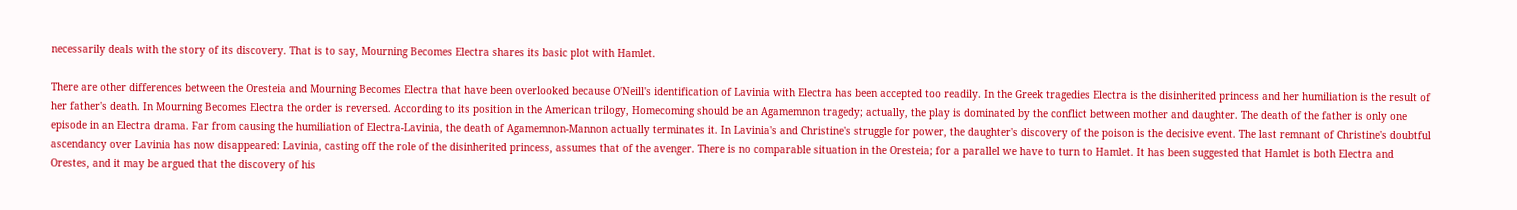necessarily deals with the story of its discovery. That is to say, Mourning Becomes Electra shares its basic plot with Hamlet.

There are other differences between the Oresteia and Mourning Becomes Electra that have been overlooked because O'Neill's identification of Lavinia with Electra has been accepted too readily. In the Greek tragedies Electra is the disinherited princess and her humiliation is the result of her father's death. In Mourning Becomes Electra the order is reversed. According to its position in the American trilogy, Homecoming should be an Agamemnon tragedy; actually, the play is dominated by the conflict between mother and daughter. The death of the father is only one episode in an Electra drama. Far from causing the humiliation of Electra-Lavinia, the death of Agamemnon-Mannon actually terminates it. In Lavinia's and Christine's struggle for power, the daughter's discovery of the poison is the decisive event. The last remnant of Christine's doubtful ascendancy over Lavinia has now disappeared: Lavinia, casting off the role of the disinherited princess, assumes that of the avenger. There is no comparable situation in the Oresteia; for a parallel we have to turn to Hamlet. It has been suggested that Hamlet is both Electra and Orestes, and it may be argued that the discovery of his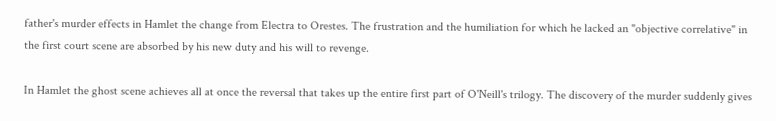father's murder effects in Hamlet the change from Electra to Orestes. The frustration and the humiliation for which he lacked an "objective correlative" in the first court scene are absorbed by his new duty and his will to revenge.

In Hamlet the ghost scene achieves all at once the reversal that takes up the entire first part of O'Neill's trilogy. The discovery of the murder suddenly gives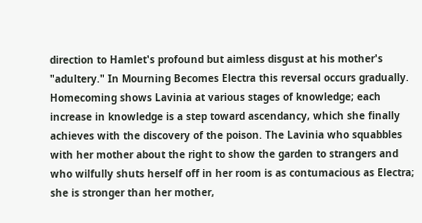direction to Hamlet's profound but aimless disgust at his mother's "adultery." In Mourning Becomes Electra this reversal occurs gradually. Homecoming shows Lavinia at various stages of knowledge; each increase in knowledge is a step toward ascendancy, which she finally achieves with the discovery of the poison. The Lavinia who squabbles with her mother about the right to show the garden to strangers and who wilfully shuts herself off in her room is as contumacious as Electra; she is stronger than her mother,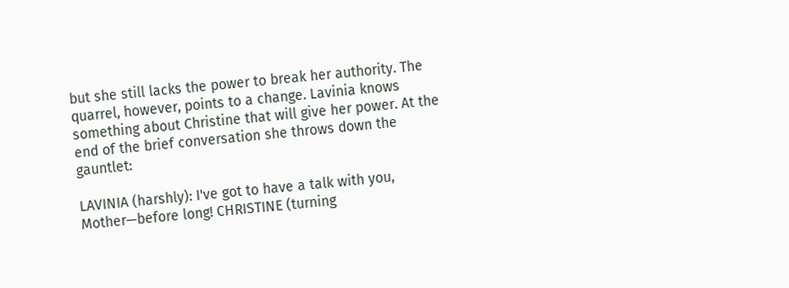but she still lacks the power to break her authority. The quarrel, however, points to a change. Lavinia knows something about Christine that will give her power. At the end of the brief conversation she throws down the gauntlet:

LAVINIA (harshly): I've got to have a talk with you, Mother—before long! CHRISTINE (turning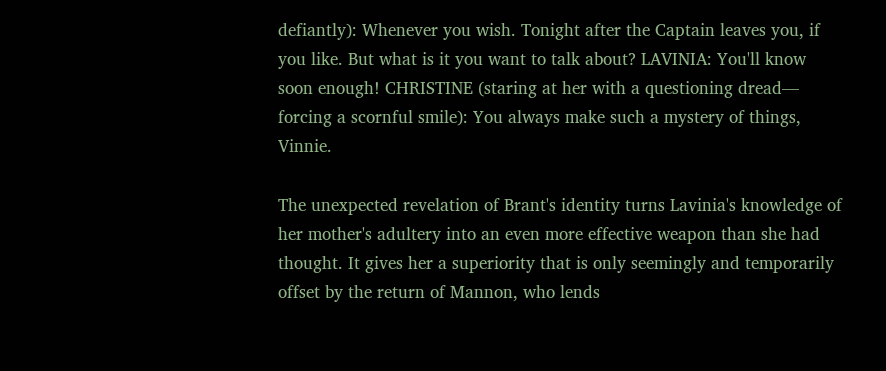defiantly): Whenever you wish. Tonight after the Captain leaves you, if you like. But what is it you want to talk about? LAVINIA: You'll know soon enough! CHRISTINE (staring at her with a questioning dread— forcing a scornful smile): You always make such a mystery of things, Vinnie.

The unexpected revelation of Brant's identity turns Lavinia's knowledge of her mother's adultery into an even more effective weapon than she had thought. It gives her a superiority that is only seemingly and temporarily offset by the return of Mannon, who lends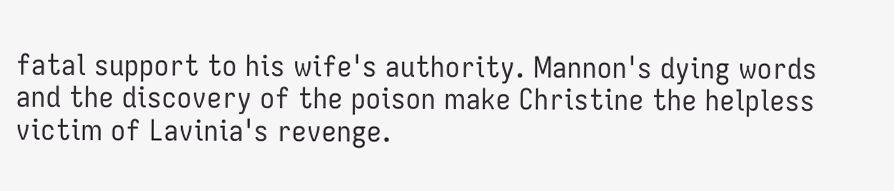fatal support to his wife's authority. Mannon's dying words and the discovery of the poison make Christine the helpless victim of Lavinia's revenge.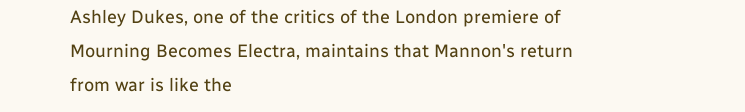Ashley Dukes, one of the critics of the London premiere of Mourning Becomes Electra, maintains that Mannon's return from war is like the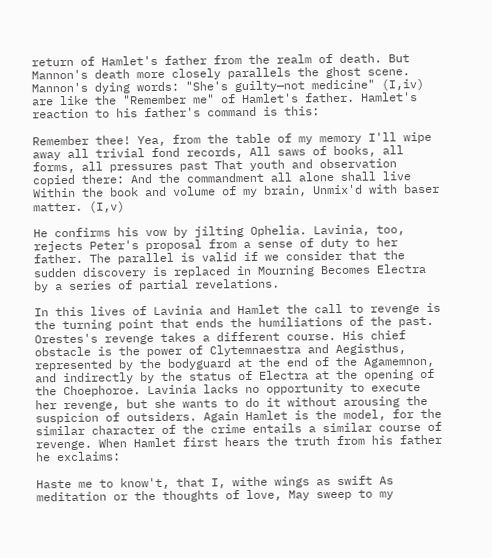return of Hamlet's father from the realm of death. But Mannon's death more closely parallels the ghost scene. Mannon's dying words: "She's guilty—not medicine" (I,iv) are like the "Remember me" of Hamlet's father. Hamlet's reaction to his father's command is this:

Remember thee! Yea, from the table of my memory I'll wipe away all trivial fond records, All saws of books, all forms, all pressures past That youth and observation copied there: And the commandment all alone shall live Within the book and volume of my brain, Unmix'd with baser matter. (I,v)

He confirms his vow by jilting Ophelia. Lavinia, too, rejects Peter's proposal from a sense of duty to her father. The parallel is valid if we consider that the sudden discovery is replaced in Mourning Becomes Electra by a series of partial revelations.

In this lives of Lavinia and Hamlet the call to revenge is the turning point that ends the humiliations of the past. Orestes's revenge takes a different course. His chief obstacle is the power of Clytemnaestra and Aegisthus, represented by the bodyguard at the end of the Agamemnon, and indirectly by the status of Electra at the opening of the Choephoroe. Lavinia lacks no opportunity to execute her revenge, but she wants to do it without arousing the suspicion of outsiders. Again Hamlet is the model, for the similar character of the crime entails a similar course of revenge. When Hamlet first hears the truth from his father he exclaims:

Haste me to know't, that I, withe wings as swift As meditation or the thoughts of love, May sweep to my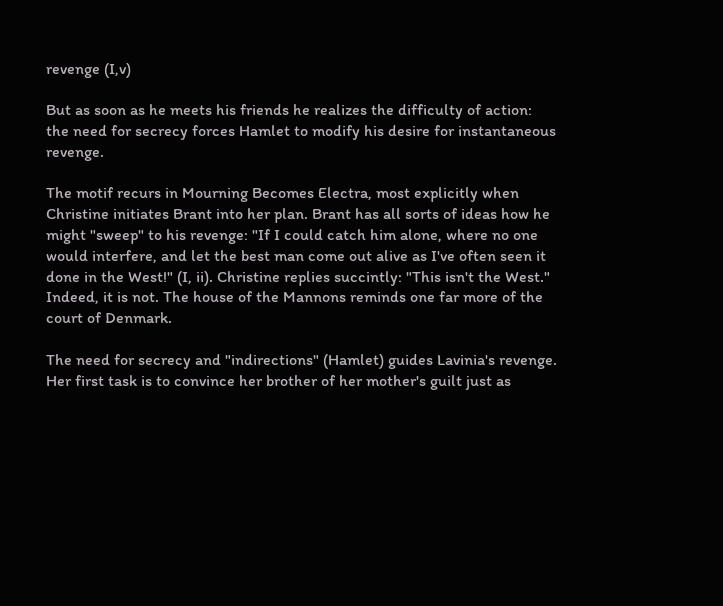revenge (I,v)

But as soon as he meets his friends he realizes the difficulty of action: the need for secrecy forces Hamlet to modify his desire for instantaneous revenge.

The motif recurs in Mourning Becomes Electra, most explicitly when Christine initiates Brant into her plan. Brant has all sorts of ideas how he might "sweep" to his revenge: "If I could catch him alone, where no one would interfere, and let the best man come out alive as I've often seen it done in the West!" (I, ii). Christine replies succintly: "This isn't the West." Indeed, it is not. The house of the Mannons reminds one far more of the court of Denmark.

The need for secrecy and "indirections" (Hamlet) guides Lavinia's revenge. Her first task is to convince her brother of her mother's guilt just as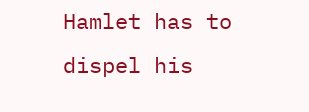Hamlet has to dispel his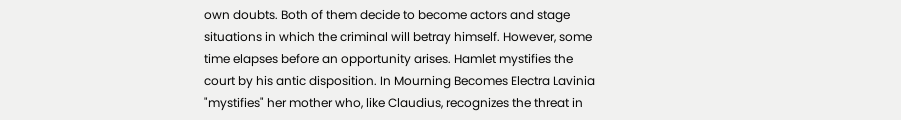own doubts. Both of them decide to become actors and stage situations in which the criminal will betray himself. However, some time elapses before an opportunity arises. Hamlet mystifies the court by his antic disposition. In Mourning Becomes Electra Lavinia "mystifies" her mother who, like Claudius, recognizes the threat in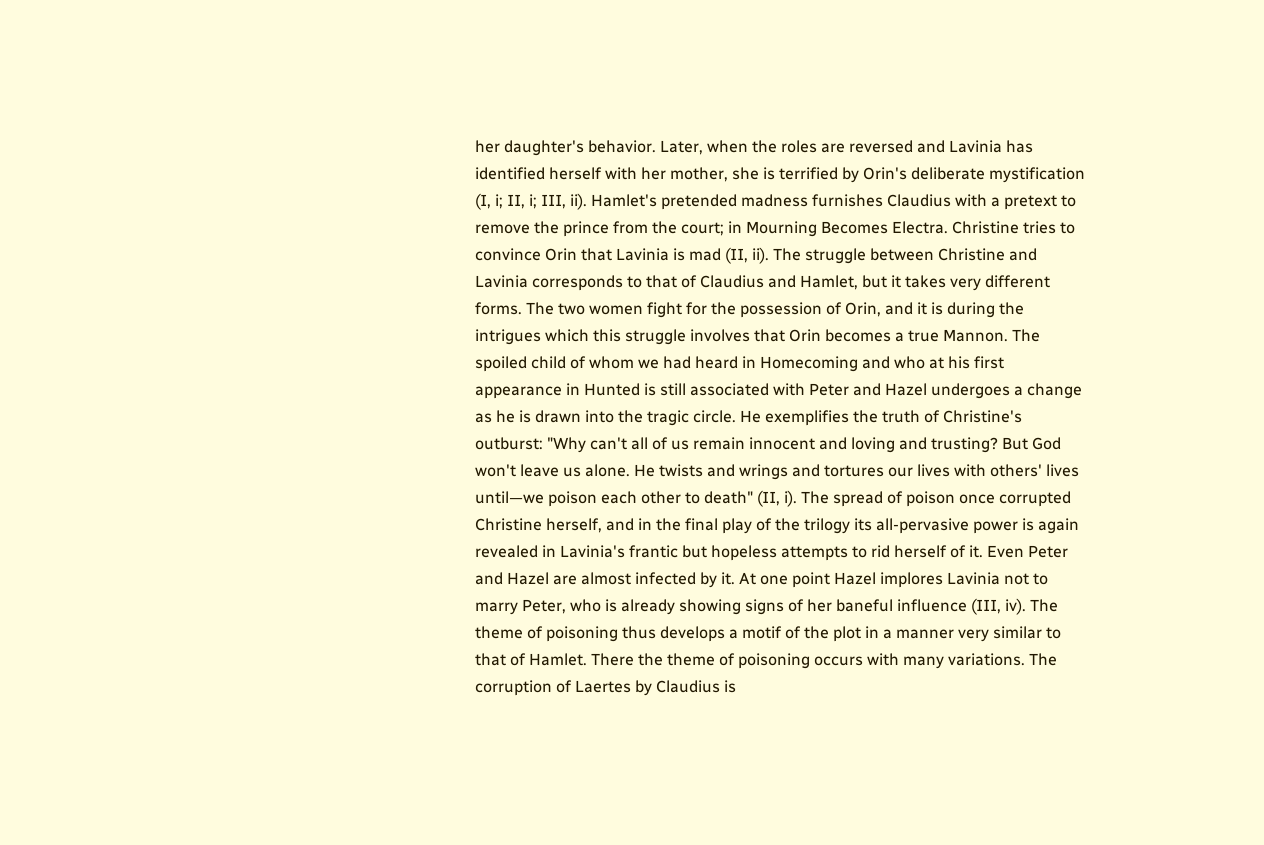her daughter's behavior. Later, when the roles are reversed and Lavinia has identified herself with her mother, she is terrified by Orin's deliberate mystification (I, i; II, i; III, ii). Hamlet's pretended madness furnishes Claudius with a pretext to remove the prince from the court; in Mourning Becomes Electra. Christine tries to convince Orin that Lavinia is mad (II, ii). The struggle between Christine and Lavinia corresponds to that of Claudius and Hamlet, but it takes very different forms. The two women fight for the possession of Orin, and it is during the intrigues which this struggle involves that Orin becomes a true Mannon. The spoiled child of whom we had heard in Homecoming and who at his first appearance in Hunted is still associated with Peter and Hazel undergoes a change as he is drawn into the tragic circle. He exemplifies the truth of Christine's outburst: "Why can't all of us remain innocent and loving and trusting? But God won't leave us alone. He twists and wrings and tortures our lives with others' lives until—we poison each other to death" (II, i). The spread of poison once corrupted Christine herself, and in the final play of the trilogy its all-pervasive power is again revealed in Lavinia's frantic but hopeless attempts to rid herself of it. Even Peter and Hazel are almost infected by it. At one point Hazel implores Lavinia not to marry Peter, who is already showing signs of her baneful influence (III, iv). The theme of poisoning thus develops a motif of the plot in a manner very similar to that of Hamlet. There the theme of poisoning occurs with many variations. The corruption of Laertes by Claudius is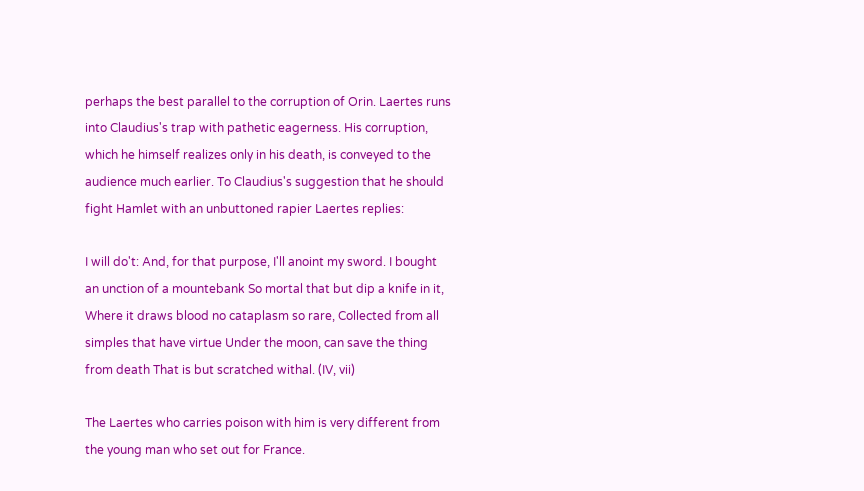perhaps the best parallel to the corruption of Orin. Laertes runs into Claudius's trap with pathetic eagerness. His corruption, which he himself realizes only in his death, is conveyed to the audience much earlier. To Claudius's suggestion that he should fight Hamlet with an unbuttoned rapier Laertes replies:

I will do't: And, for that purpose, I'll anoint my sword. I bought an unction of a mountebank So mortal that but dip a knife in it, Where it draws blood no cataplasm so rare, Collected from all simples that have virtue Under the moon, can save the thing from death That is but scratched withal. (IV, vii)

The Laertes who carries poison with him is very different from the young man who set out for France.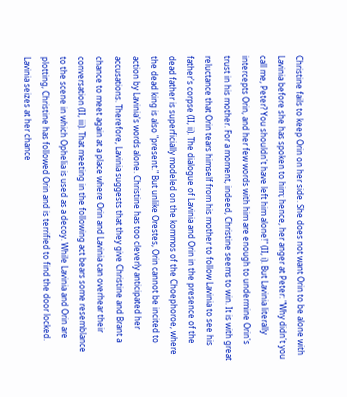Christine fails to keep Orin on her side. She does not want Orin to be alone with Lavinia before she has spoken to him; hence, her anger at Peter: "Why didn't you call me, Peter? You shouldn't have left him alone!" (II, i). But Lavinia literally intercepts Orin, and her few words with him are enough to undermine Orin's trust in his mother. For a moment, indeed, Christine seems to win. It is with great reluctance that Orin tears himself from his mother to follow Lavinia to see his father's corpse (II, ii). The dialogue of Lavinia and Orin in the presence of the dead father is superficially modeled on the kommos of the Choephoroe, where the dead king is also "present." But unlike Orestes, Orin cannot be incited to action by Lavinia's words alone. Christine has too cleverly anticipated her accusations. Therefore, Lavinia suggests that they give Christine and Brant a chance to meet again at a place where Orin and Lavinia can overhear their conversation (II, iii). That meeting in the following act bears some resemblance to the scene in which Ophelia is used as a decoy. While Lavinia and Orin are plotting, Christine has followed Orin and is terrified to find the door locked. Lavinia seizes at her chance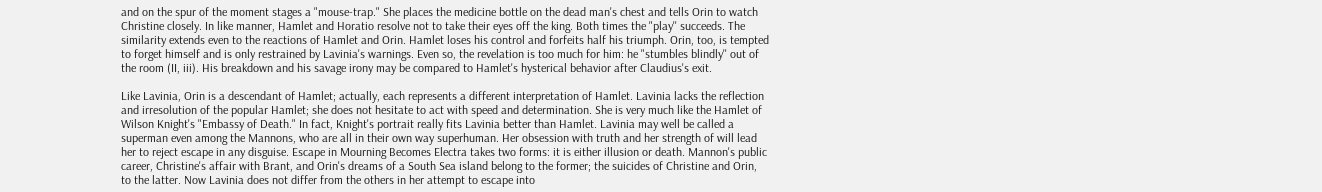and on the spur of the moment stages a "mouse-trap." She places the medicine bottle on the dead man's chest and tells Orin to watch Christine closely. In like manner, Hamlet and Horatio resolve not to take their eyes off the king. Both times the "play'' succeeds. The similarity extends even to the reactions of Hamlet and Orin. Hamlet loses his control and forfeits half his triumph. Orin, too, is tempted to forget himself and is only restrained by Lavinia's warnings. Even so, the revelation is too much for him: he "stumbles blindly'' out of the room (II, iii). His breakdown and his savage irony may be compared to Hamlet's hysterical behavior after Claudius's exit.

Like Lavinia, Orin is a descendant of Hamlet; actually, each represents a different interpretation of Hamlet. Lavinia lacks the reflection and irresolution of the popular Hamlet; she does not hesitate to act with speed and determination. She is very much like the Hamlet of Wilson Knight's "Embassy of Death." In fact, Knight's portrait really fits Lavinia better than Hamlet. Lavinia may well be called a superman even among the Mannons, who are all in their own way superhuman. Her obsession with truth and her strength of will lead her to reject escape in any disguise. Escape in Mourning Becomes Electra takes two forms: it is either illusion or death. Mannon's public career, Christine's affair with Brant, and Orin's dreams of a South Sea island belong to the former; the suicides of Christine and Orin, to the latter. Now Lavinia does not differ from the others in her attempt to escape into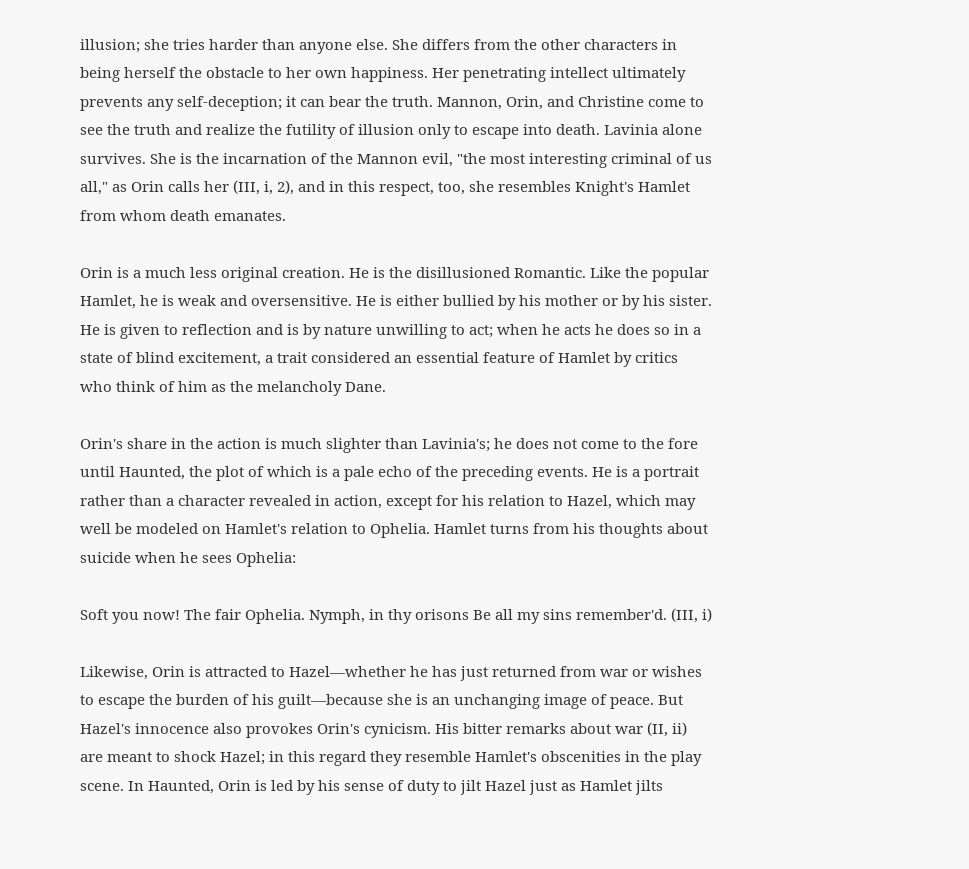illusion; she tries harder than anyone else. She differs from the other characters in being herself the obstacle to her own happiness. Her penetrating intellect ultimately prevents any self-deception; it can bear the truth. Mannon, Orin, and Christine come to see the truth and realize the futility of illusion only to escape into death. Lavinia alone survives. She is the incarnation of the Mannon evil, "the most interesting criminal of us all," as Orin calls her (III, i, 2), and in this respect, too, she resembles Knight's Hamlet from whom death emanates.

Orin is a much less original creation. He is the disillusioned Romantic. Like the popular Hamlet, he is weak and oversensitive. He is either bullied by his mother or by his sister. He is given to reflection and is by nature unwilling to act; when he acts he does so in a state of blind excitement, a trait considered an essential feature of Hamlet by critics who think of him as the melancholy Dane.

Orin's share in the action is much slighter than Lavinia's; he does not come to the fore until Haunted, the plot of which is a pale echo of the preceding events. He is a portrait rather than a character revealed in action, except for his relation to Hazel, which may well be modeled on Hamlet's relation to Ophelia. Hamlet turns from his thoughts about suicide when he sees Ophelia:

Soft you now! The fair Ophelia. Nymph, in thy orisons Be all my sins remember'd. (III, i)

Likewise, Orin is attracted to Hazel—whether he has just returned from war or wishes to escape the burden of his guilt—because she is an unchanging image of peace. But Hazel's innocence also provokes Orin's cynicism. His bitter remarks about war (II, ii) are meant to shock Hazel; in this regard they resemble Hamlet's obscenities in the play scene. In Haunted, Orin is led by his sense of duty to jilt Hazel just as Hamlet jilts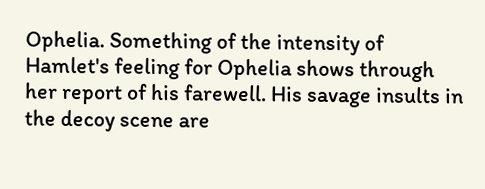Ophelia. Something of the intensity of Hamlet's feeling for Ophelia shows through her report of his farewell. His savage insults in the decoy scene are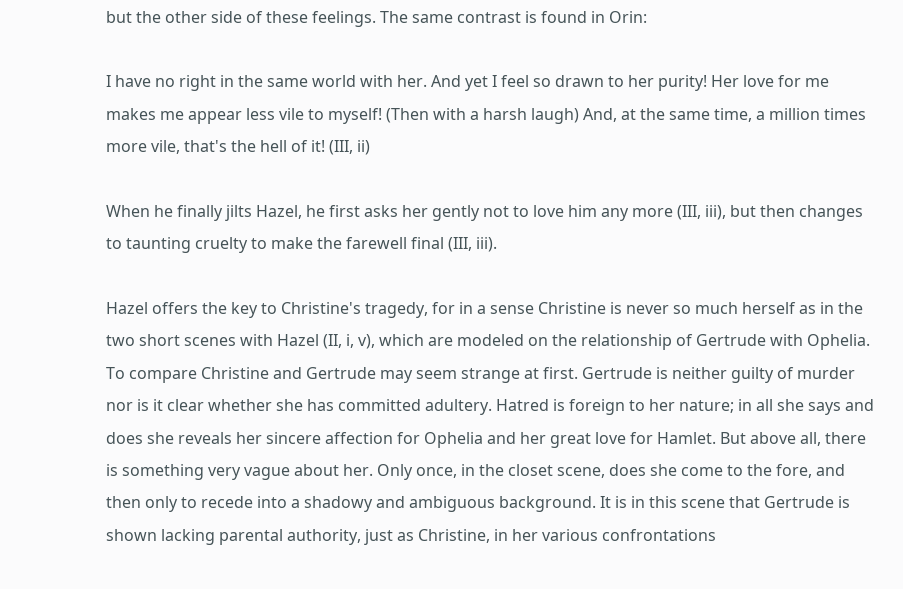but the other side of these feelings. The same contrast is found in Orin:

I have no right in the same world with her. And yet I feel so drawn to her purity! Her love for me makes me appear less vile to myself! (Then with a harsh laugh) And, at the same time, a million times more vile, that's the hell of it! (III, ii)

When he finally jilts Hazel, he first asks her gently not to love him any more (III, iii), but then changes to taunting cruelty to make the farewell final (III, iii).

Hazel offers the key to Christine's tragedy, for in a sense Christine is never so much herself as in the two short scenes with Hazel (II, i, v), which are modeled on the relationship of Gertrude with Ophelia. To compare Christine and Gertrude may seem strange at first. Gertrude is neither guilty of murder nor is it clear whether she has committed adultery. Hatred is foreign to her nature; in all she says and does she reveals her sincere affection for Ophelia and her great love for Hamlet. But above all, there is something very vague about her. Only once, in the closet scene, does she come to the fore, and then only to recede into a shadowy and ambiguous background. It is in this scene that Gertrude is shown lacking parental authority, just as Christine, in her various confrontations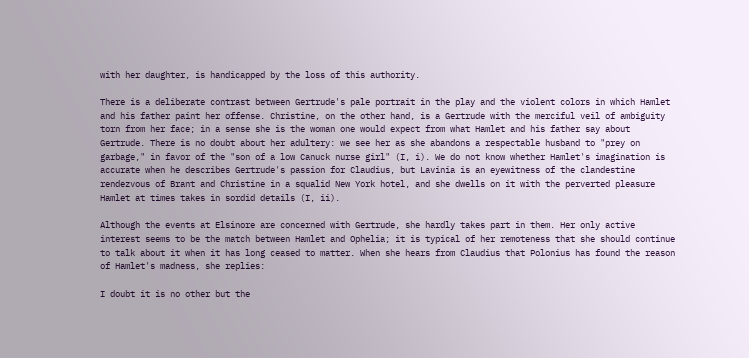with her daughter, is handicapped by the loss of this authority.

There is a deliberate contrast between Gertrude's pale portrait in the play and the violent colors in which Hamlet and his father paint her offense. Christine, on the other hand, is a Gertrude with the merciful veil of ambiguity torn from her face; in a sense she is the woman one would expect from what Hamlet and his father say about Gertrude. There is no doubt about her adultery: we see her as she abandons a respectable husband to "prey on garbage," in favor of the "son of a low Canuck nurse girl" (I, i). We do not know whether Hamlet's imagination is accurate when he describes Gertrude's passion for Claudius, but Lavinia is an eyewitness of the clandestine rendezvous of Brant and Christine in a squalid New York hotel, and she dwells on it with the perverted pleasure Hamlet at times takes in sordid details (I, ii).

Although the events at Elsinore are concerned with Gertrude, she hardly takes part in them. Her only active interest seems to be the match between Hamlet and Ophelia; it is typical of her remoteness that she should continue to talk about it when it has long ceased to matter. When she hears from Claudius that Polonius has found the reason of Hamlet's madness, she replies:

I doubt it is no other but the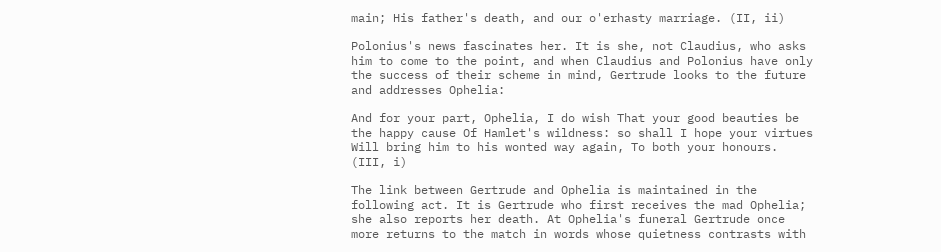main; His father's death, and our o'erhasty marriage. (II, ii)

Polonius's news fascinates her. It is she, not Claudius, who asks him to come to the point, and when Claudius and Polonius have only the success of their scheme in mind, Gertrude looks to the future and addresses Ophelia:

And for your part, Ophelia, I do wish That your good beauties be the happy cause Of Hamlet's wildness: so shall I hope your virtues Will bring him to his wonted way again, To both your honours. (III, i)

The link between Gertrude and Ophelia is maintained in the following act. It is Gertrude who first receives the mad Ophelia; she also reports her death. At Ophelia's funeral Gertrude once more returns to the match in words whose quietness contrasts with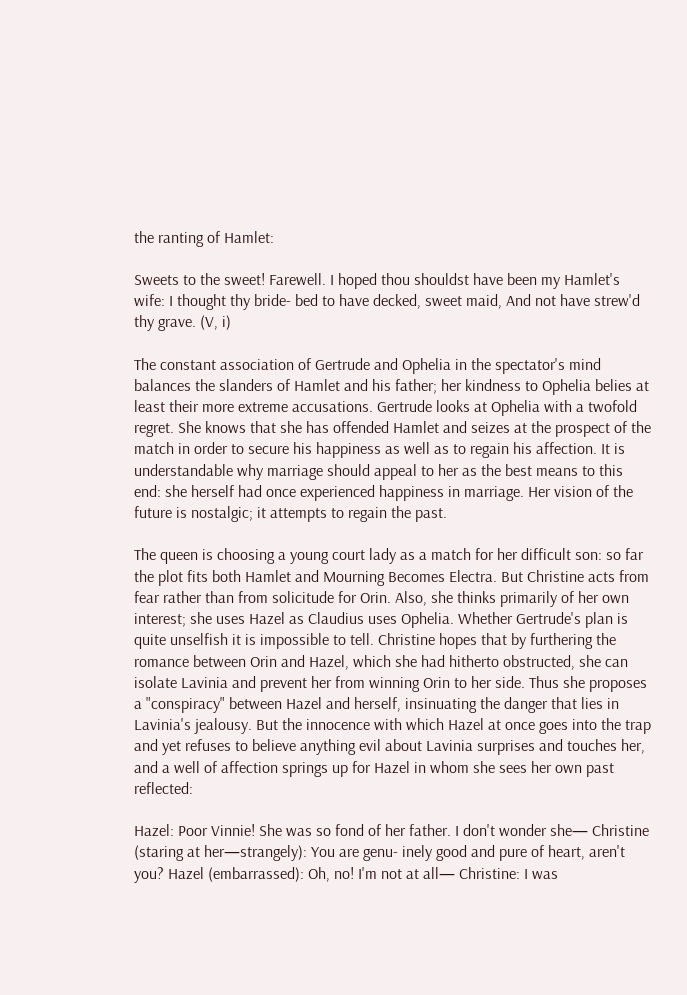the ranting of Hamlet:

Sweets to the sweet! Farewell. I hoped thou shouldst have been my Hamlet's wife: I thought thy bride- bed to have decked, sweet maid, And not have strew'd thy grave. (V, i)

The constant association of Gertrude and Ophelia in the spectator's mind balances the slanders of Hamlet and his father; her kindness to Ophelia belies at least their more extreme accusations. Gertrude looks at Ophelia with a twofold regret. She knows that she has offended Hamlet and seizes at the prospect of the match in order to secure his happiness as well as to regain his affection. It is understandable why marriage should appeal to her as the best means to this end: she herself had once experienced happiness in marriage. Her vision of the future is nostalgic; it attempts to regain the past.

The queen is choosing a young court lady as a match for her difficult son: so far the plot fits both Hamlet and Mourning Becomes Electra. But Christine acts from fear rather than from solicitude for Orin. Also, she thinks primarily of her own interest; she uses Hazel as Claudius uses Ophelia. Whether Gertrude's plan is quite unselfish it is impossible to tell. Christine hopes that by furthering the romance between Orin and Hazel, which she had hitherto obstructed, she can isolate Lavinia and prevent her from winning Orin to her side. Thus she proposes a "conspiracy" between Hazel and herself, insinuating the danger that lies in Lavinia's jealousy. But the innocence with which Hazel at once goes into the trap and yet refuses to believe anything evil about Lavinia surprises and touches her, and a well of affection springs up for Hazel in whom she sees her own past reflected:

Hazel: Poor Vinnie! She was so fond of her father. I don't wonder she— Christine (staring at her—strangely): You are genu- inely good and pure of heart, aren't you? Hazel (embarrassed): Oh, no! I'm not at all— Christine: I was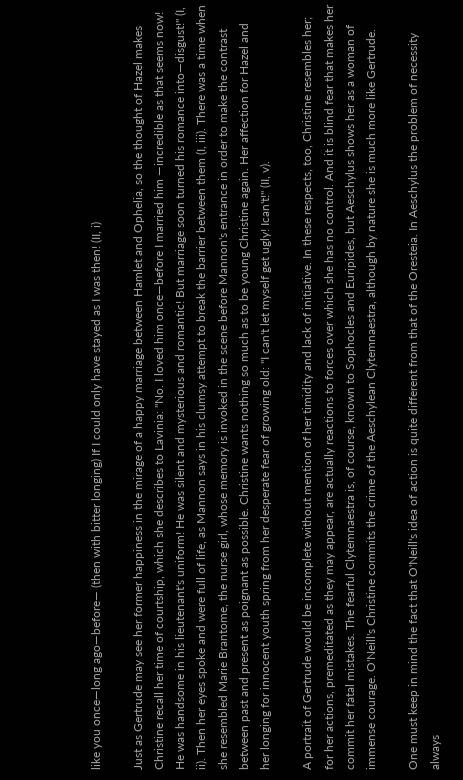like you once—long ago—before— (then with bitter longing) If I could only have stayed as I was then! (II, i)

Just as Gertrude may see her former happiness in the mirage of a happy marriage between Hamlet and Ophelia, so the thought of Hazel makes Christine recall her time of courtship, which she describes to Lavinia: "No. I loved him once—before I married him —incredible as that seems now! He was handsome in his lieutenant's uniform! He was silent and mysterious and romantic! But marriage soon turned his romance into—disgust!" (I, ii). Then her eyes spoke and were full of life, as Mannon says in his clumsy attempt to break the barrier between them (I, iii). There was a time when she resembled Marie Brantome, the nurse girl, whose memory is invoked in the scene before Mannon's entrance in order to make the contrast between past and present as poignant as possible. Christine wants nothing so much as to be young Christine again. Her affection for Hazel and her longing for innocent youth spring from her desperate fear of growing old: "I can't let myself get ugly! Ican't!" (II, v).

A portrait of Gertrude would be incomplete without mention of her timidity and lack of initiative. In these respects, too, Christine resembles her; for her actions, premeditated as they may appear, are actually reactions to forces over which she has no control. And it is blind fear that makes her commit her fatal mistakes. The fearful Clytemnaestra is, of course, known to Sophocles and Euripides, but Aeschylus shows her as a woman of immense courage. O'Neill's Christine commits the crime of the Aeschylean Clytemnaestra, although by nature she is much more like Gertrude.

One must keep in mind the fact that O'Neill's idea of action is quite different from that of the Oresteia. In Aeschylus the problem of necessity always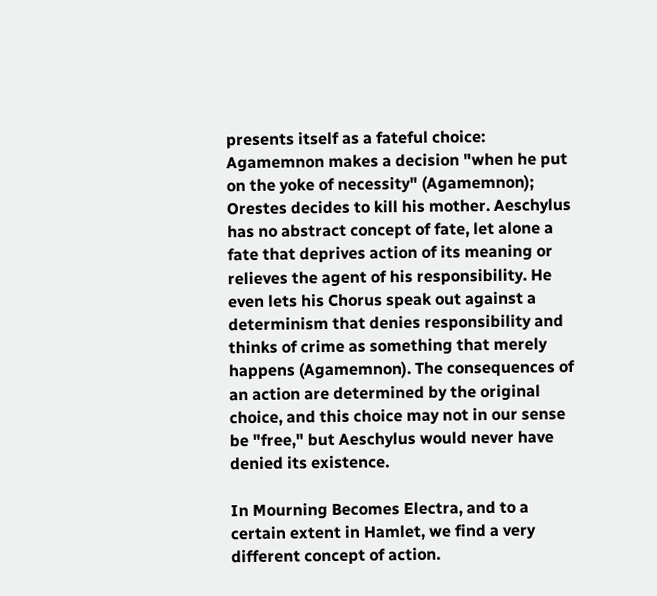presents itself as a fateful choice: Agamemnon makes a decision "when he put on the yoke of necessity" (Agamemnon); Orestes decides to kill his mother. Aeschylus has no abstract concept of fate, let alone a fate that deprives action of its meaning or relieves the agent of his responsibility. He even lets his Chorus speak out against a determinism that denies responsibility and thinks of crime as something that merely happens (Agamemnon). The consequences of an action are determined by the original choice, and this choice may not in our sense be "free," but Aeschylus would never have denied its existence.

In Mourning Becomes Electra, and to a certain extent in Hamlet, we find a very different concept of action.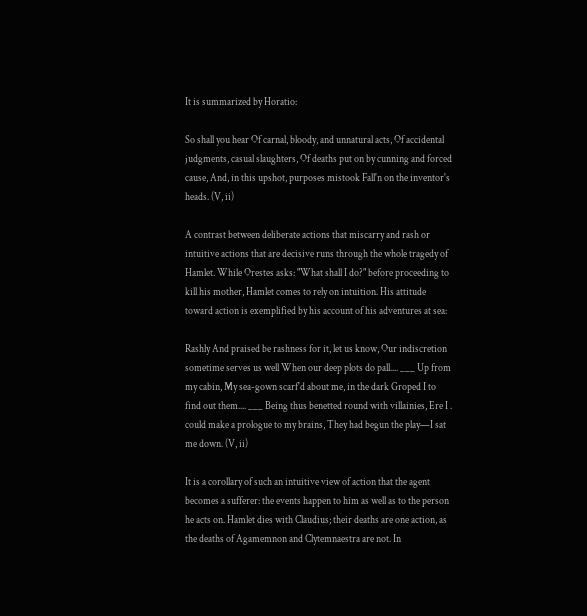It is summarized by Horatio:

So shall you hear Of carnal, bloody, and unnatural acts, Of accidental judgments, casual slaughters, Of deaths put on by cunning and forced cause, And, in this upshot, purposes mistook Fall'n on the inventor's heads. (V, ii)

A contrast between deliberate actions that miscarry and rash or intuitive actions that are decisive runs through the whole tragedy of Hamlet. While Orestes asks: "What shall I do?" before proceeding to kill his mother, Hamlet comes to rely on intuition. His attitude toward action is exemplified by his account of his adventures at sea:

Rashly And praised be rashness for it, let us know, Our indiscretion sometime serves us well When our deep plots do pall.... ___ Up from my cabin, My sea-gown scarf'd about me, in the dark Groped I to find out them.... ___ Being thus benetted round with villainies, Ere I . could make a prologue to my brains, They had begun the play—I sat me down. (V, ii)

It is a corollary of such an intuitive view of action that the agent becomes a sufferer: the events happen to him as well as to the person he acts on. Hamlet dies with Claudius; their deaths are one action, as the deaths of Agamemnon and Clytemnaestra are not. In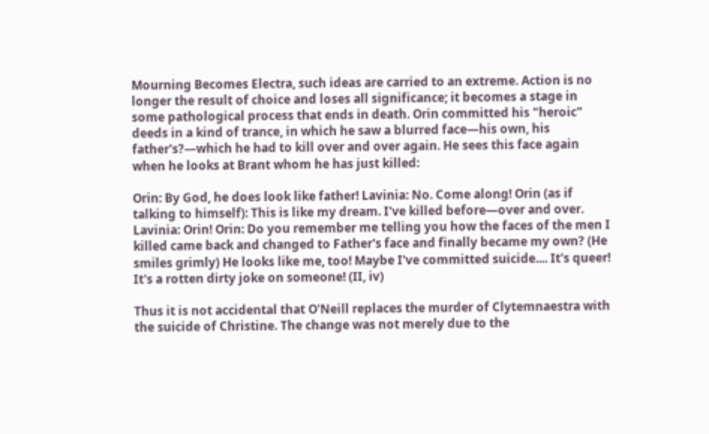Mourning Becomes Electra, such ideas are carried to an extreme. Action is no longer the result of choice and loses all significance; it becomes a stage in some pathological process that ends in death. Orin committed his "heroic" deeds in a kind of trance, in which he saw a blurred face—his own, his father's?—which he had to kill over and over again. He sees this face again when he looks at Brant whom he has just killed:

Orin: By God, he does look like father! Lavinia: No. Come along! Orin (as if talking to himself): This is like my dream. I've killed before—over and over. Lavinia: Orin! Orin: Do you remember me telling you how the faces of the men I killed came back and changed to Father's face and finally became my own? (He smiles grimly) He looks like me, too! Maybe I've committed suicide.... It's queer! It's a rotten dirty joke on someone! (II, iv)

Thus it is not accidental that O'Neill replaces the murder of Clytemnaestra with the suicide of Christine. The change was not merely due to the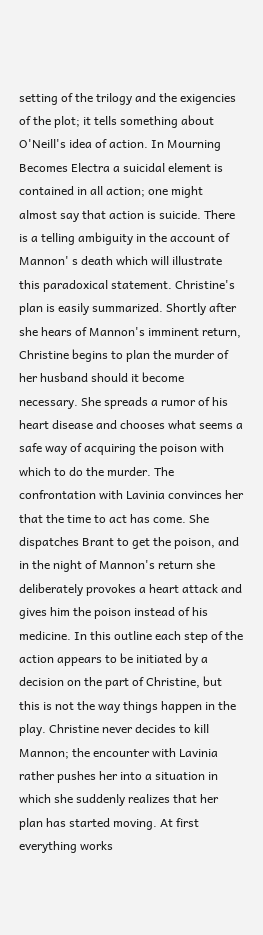setting of the trilogy and the exigencies of the plot; it tells something about O'Neill's idea of action. In Mourning Becomes Electra a suicidal element is contained in all action; one might almost say that action is suicide. There is a telling ambiguity in the account of Mannon' s death which will illustrate this paradoxical statement. Christine's plan is easily summarized. Shortly after she hears of Mannon's imminent return, Christine begins to plan the murder of her husband should it become necessary. She spreads a rumor of his heart disease and chooses what seems a safe way of acquiring the poison with which to do the murder. The confrontation with Lavinia convinces her that the time to act has come. She dispatches Brant to get the poison, and in the night of Mannon's return she deliberately provokes a heart attack and gives him the poison instead of his medicine. In this outline each step of the action appears to be initiated by a decision on the part of Christine, but this is not the way things happen in the play. Christine never decides to kill Mannon; the encounter with Lavinia rather pushes her into a situation in which she suddenly realizes that her plan has started moving. At first everything works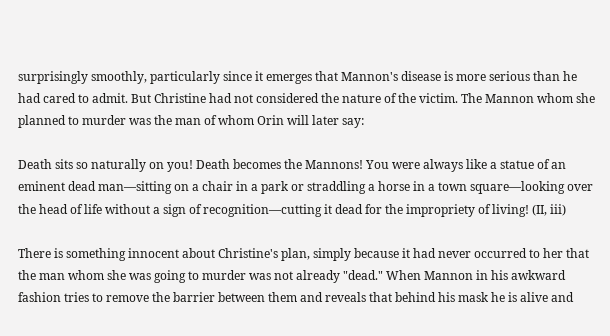surprisingly smoothly, particularly since it emerges that Mannon's disease is more serious than he had cared to admit. But Christine had not considered the nature of the victim. The Mannon whom she planned to murder was the man of whom Orin will later say:

Death sits so naturally on you! Death becomes the Mannons! You were always like a statue of an eminent dead man—sitting on a chair in a park or straddling a horse in a town square—looking over the head of life without a sign of recognition—cutting it dead for the impropriety of living! (II, iii)

There is something innocent about Christine's plan, simply because it had never occurred to her that the man whom she was going to murder was not already "dead." When Mannon in his awkward fashion tries to remove the barrier between them and reveals that behind his mask he is alive and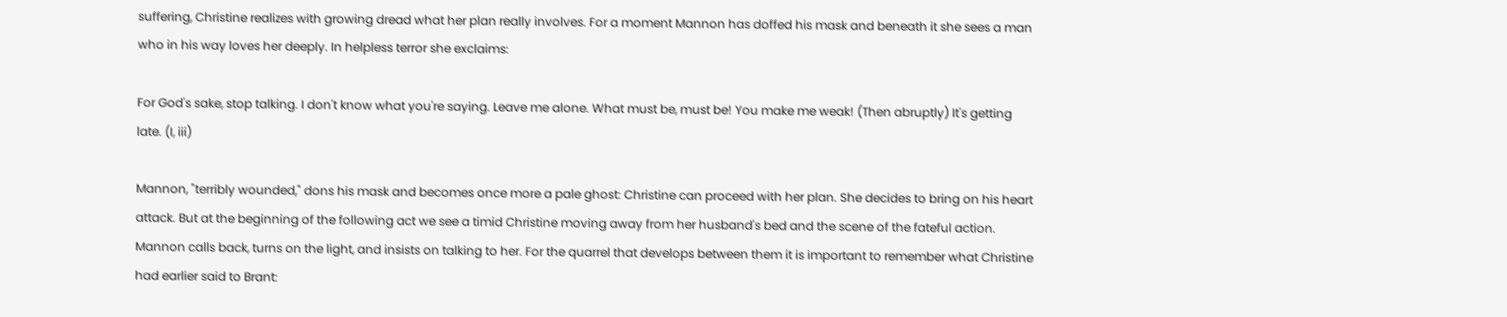suffering, Christine realizes with growing dread what her plan really involves. For a moment Mannon has doffed his mask and beneath it she sees a man who in his way loves her deeply. In helpless terror she exclaims:

For God's sake, stop talking. I don't know what you're saying. Leave me alone. What must be, must be! You make me weak! (Then abruptly) It's getting late. (I, iii)

Mannon, "terribly wounded," dons his mask and becomes once more a pale ghost: Christine can proceed with her plan. She decides to bring on his heart attack. But at the beginning of the following act we see a timid Christine moving away from her husband's bed and the scene of the fateful action. Mannon calls back, turns on the light, and insists on talking to her. For the quarrel that develops between them it is important to remember what Christine had earlier said to Brant: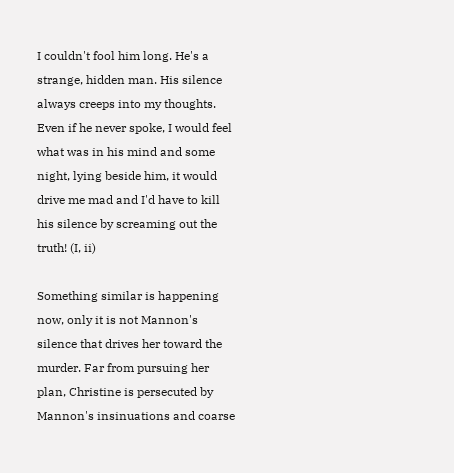I couldn't fool him long. He's a strange, hidden man. His silence always creeps into my thoughts. Even if he never spoke, I would feel what was in his mind and some night, lying beside him, it would drive me mad and I'd have to kill his silence by screaming out the truth! (I, ii)

Something similar is happening now, only it is not Mannon's silence that drives her toward the murder. Far from pursuing her plan, Christine is persecuted by Mannon's insinuations and coarse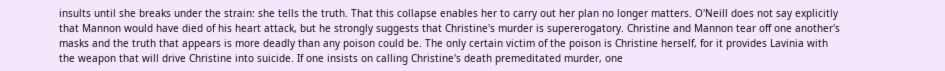insults until she breaks under the strain: she tells the truth. That this collapse enables her to carry out her plan no longer matters. O'Neill does not say explicitly that Mannon would have died of his heart attack, but he strongly suggests that Christine's murder is supererogatory. Christine and Mannon tear off one another's masks and the truth that appears is more deadly than any poison could be. The only certain victim of the poison is Christine herself, for it provides Lavinia with the weapon that will drive Christine into suicide. If one insists on calling Christine's death premeditated murder, one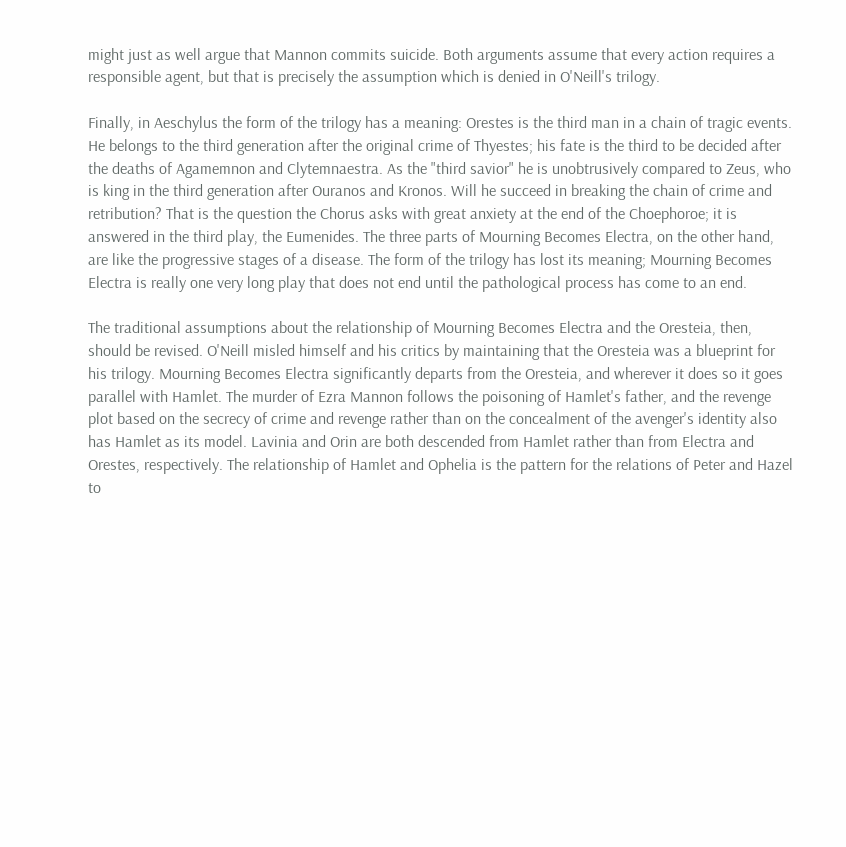might just as well argue that Mannon commits suicide. Both arguments assume that every action requires a responsible agent, but that is precisely the assumption which is denied in O'Neill's trilogy.

Finally, in Aeschylus the form of the trilogy has a meaning: Orestes is the third man in a chain of tragic events. He belongs to the third generation after the original crime of Thyestes; his fate is the third to be decided after the deaths of Agamemnon and Clytemnaestra. As the "third savior" he is unobtrusively compared to Zeus, who is king in the third generation after Ouranos and Kronos. Will he succeed in breaking the chain of crime and retribution? That is the question the Chorus asks with great anxiety at the end of the Choephoroe; it is answered in the third play, the Eumenides. The three parts of Mourning Becomes Electra, on the other hand, are like the progressive stages of a disease. The form of the trilogy has lost its meaning; Mourning Becomes Electra is really one very long play that does not end until the pathological process has come to an end.

The traditional assumptions about the relationship of Mourning Becomes Electra and the Oresteia, then, should be revised. O'Neill misled himself and his critics by maintaining that the Oresteia was a blueprint for his trilogy. Mourning Becomes Electra significantly departs from the Oresteia, and wherever it does so it goes parallel with Hamlet. The murder of Ezra Mannon follows the poisoning of Hamlet's father, and the revenge plot based on the secrecy of crime and revenge rather than on the concealment of the avenger's identity also has Hamlet as its model. Lavinia and Orin are both descended from Hamlet rather than from Electra and Orestes, respectively. The relationship of Hamlet and Ophelia is the pattern for the relations of Peter and Hazel to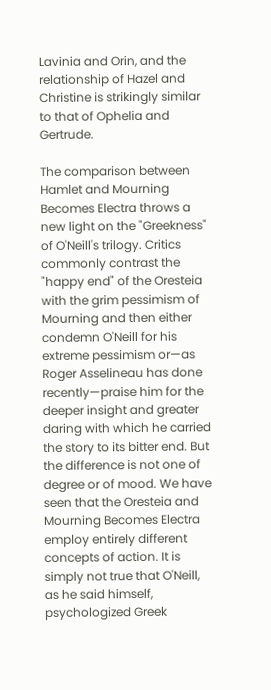Lavinia and Orin, and the relationship of Hazel and Christine is strikingly similar to that of Ophelia and Gertrude.

The comparison between Hamlet and Mourning Becomes Electra throws a new light on the "Greekness" of O'Neill's trilogy. Critics commonly contrast the "happy end" of the Oresteia with the grim pessimism of Mourning and then either condemn O'Neill for his extreme pessimism or—as Roger Asselineau has done recently—praise him for the deeper insight and greater daring with which he carried the story to its bitter end. But the difference is not one of degree or of mood. We have seen that the Oresteia and Mourning Becomes Electra employ entirely different concepts of action. It is simply not true that O'Neill, as he said himself, psychologized Greek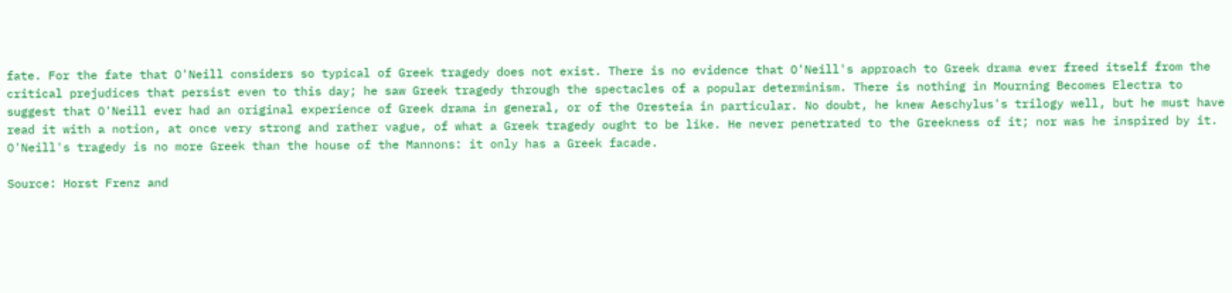fate. For the fate that O'Neill considers so typical of Greek tragedy does not exist. There is no evidence that O'Neill's approach to Greek drama ever freed itself from the critical prejudices that persist even to this day; he saw Greek tragedy through the spectacles of a popular determinism. There is nothing in Mourning Becomes Electra to suggest that O'Neill ever had an original experience of Greek drama in general, or of the Oresteia in particular. No doubt, he knew Aeschylus's trilogy well, but he must have read it with a notion, at once very strong and rather vague, of what a Greek tragedy ought to be like. He never penetrated to the Greekness of it; nor was he inspired by it. O'Neill's tragedy is no more Greek than the house of the Mannons: it only has a Greek facade.

Source: Horst Frenz and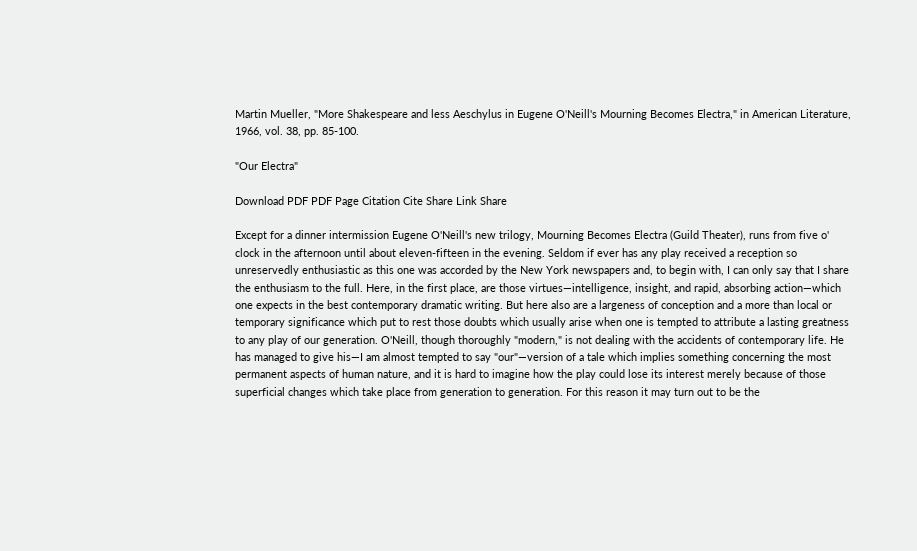Martin Mueller, "More Shakespeare and less Aeschylus in Eugene O'Neill's Mourning Becomes Electra," in American Literature, 1966, vol. 38, pp. 85-100.

"Our Electra"

Download PDF PDF Page Citation Cite Share Link Share

Except for a dinner intermission Eugene O'Neill's new trilogy, Mourning Becomes Electra (Guild Theater), runs from five o' clock in the afternoon until about eleven-fifteen in the evening. Seldom if ever has any play received a reception so unreservedly enthusiastic as this one was accorded by the New York newspapers and, to begin with, I can only say that I share the enthusiasm to the full. Here, in the first place, are those virtues—intelligence, insight, and rapid, absorbing action—which one expects in the best contemporary dramatic writing. But here also are a largeness of conception and a more than local or temporary significance which put to rest those doubts which usually arise when one is tempted to attribute a lasting greatness to any play of our generation. O'Neill, though thoroughly "modern," is not dealing with the accidents of contemporary life. He has managed to give his—I am almost tempted to say "our"—version of a tale which implies something concerning the most permanent aspects of human nature, and it is hard to imagine how the play could lose its interest merely because of those superficial changes which take place from generation to generation. For this reason it may turn out to be the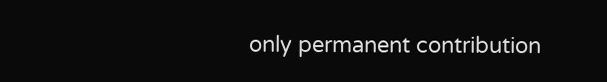only permanent contribution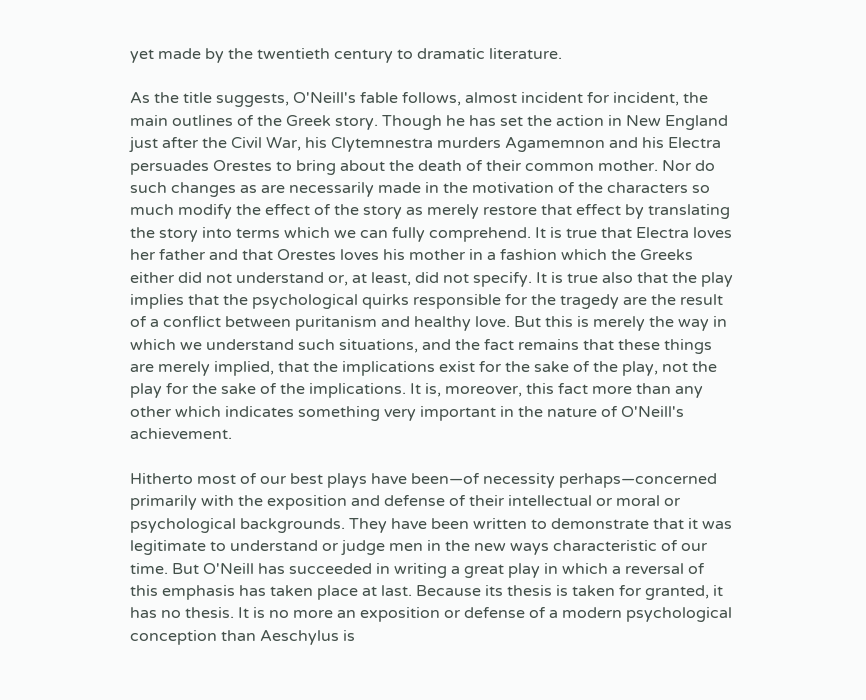yet made by the twentieth century to dramatic literature.

As the title suggests, O'Neill's fable follows, almost incident for incident, the main outlines of the Greek story. Though he has set the action in New England just after the Civil War, his Clytemnestra murders Agamemnon and his Electra persuades Orestes to bring about the death of their common mother. Nor do such changes as are necessarily made in the motivation of the characters so much modify the effect of the story as merely restore that effect by translating the story into terms which we can fully comprehend. It is true that Electra loves her father and that Orestes loves his mother in a fashion which the Greeks either did not understand or, at least, did not specify. It is true also that the play implies that the psychological quirks responsible for the tragedy are the result of a conflict between puritanism and healthy love. But this is merely the way in which we understand such situations, and the fact remains that these things are merely implied, that the implications exist for the sake of the play, not the play for the sake of the implications. It is, moreover, this fact more than any other which indicates something very important in the nature of O'Neill's achievement.

Hitherto most of our best plays have been—of necessity perhaps—concerned primarily with the exposition and defense of their intellectual or moral or psychological backgrounds. They have been written to demonstrate that it was legitimate to understand or judge men in the new ways characteristic of our time. But O'Neill has succeeded in writing a great play in which a reversal of this emphasis has taken place at last. Because its thesis is taken for granted, it has no thesis. It is no more an exposition or defense of a modern psychological conception than Aeschylus is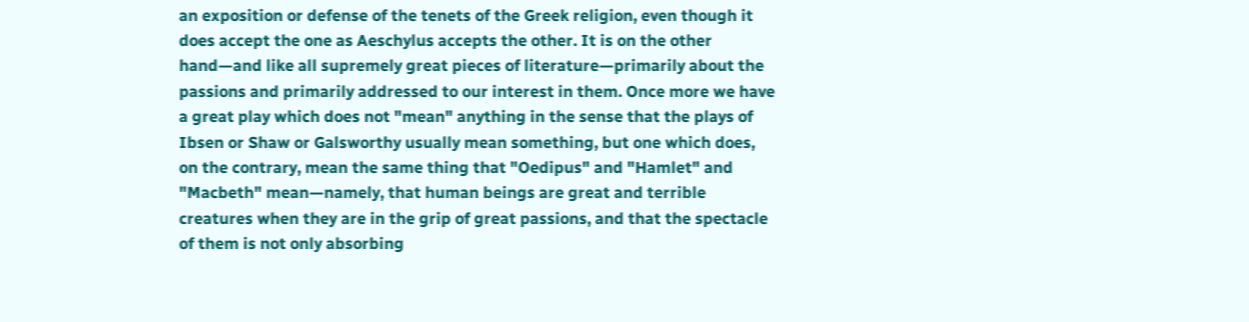an exposition or defense of the tenets of the Greek religion, even though it does accept the one as Aeschylus accepts the other. It is on the other hand—and like all supremely great pieces of literature—primarily about the passions and primarily addressed to our interest in them. Once more we have a great play which does not "mean" anything in the sense that the plays of Ibsen or Shaw or Galsworthy usually mean something, but one which does, on the contrary, mean the same thing that "Oedipus" and "Hamlet" and "Macbeth" mean—namely, that human beings are great and terrible creatures when they are in the grip of great passions, and that the spectacle of them is not only absorbing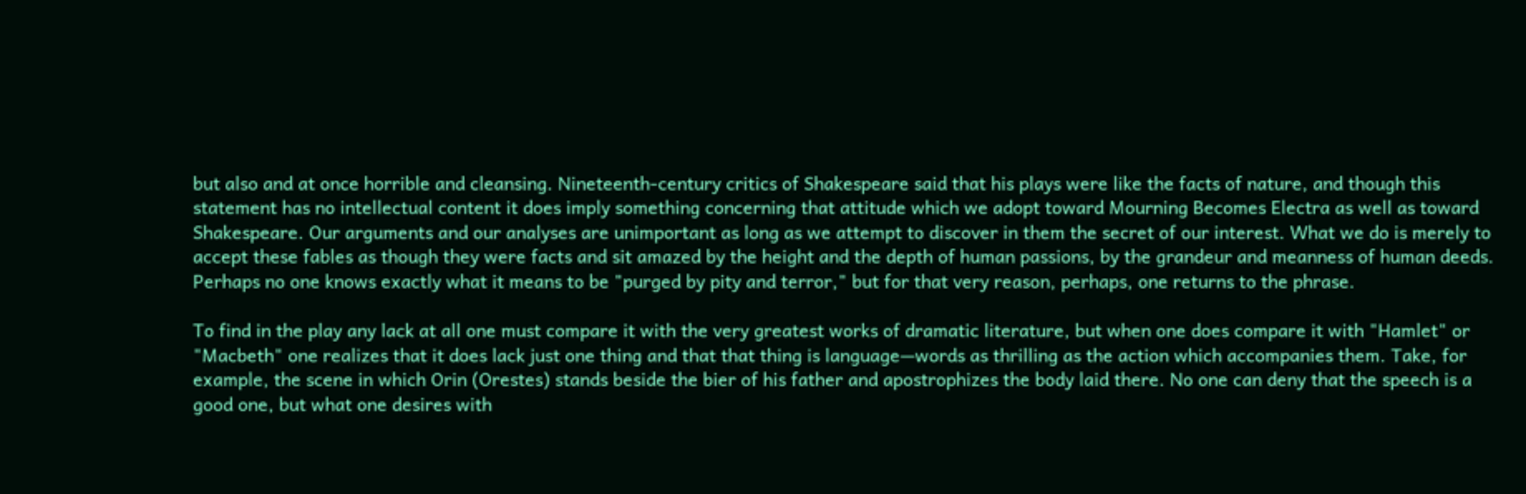but also and at once horrible and cleansing. Nineteenth-century critics of Shakespeare said that his plays were like the facts of nature, and though this statement has no intellectual content it does imply something concerning that attitude which we adopt toward Mourning Becomes Electra as well as toward Shakespeare. Our arguments and our analyses are unimportant as long as we attempt to discover in them the secret of our interest. What we do is merely to accept these fables as though they were facts and sit amazed by the height and the depth of human passions, by the grandeur and meanness of human deeds. Perhaps no one knows exactly what it means to be "purged by pity and terror," but for that very reason, perhaps, one returns to the phrase.

To find in the play any lack at all one must compare it with the very greatest works of dramatic literature, but when one does compare it with "Hamlet" or "Macbeth" one realizes that it does lack just one thing and that that thing is language—words as thrilling as the action which accompanies them. Take, for example, the scene in which Orin (Orestes) stands beside the bier of his father and apostrophizes the body laid there. No one can deny that the speech is a good one, but what one desires with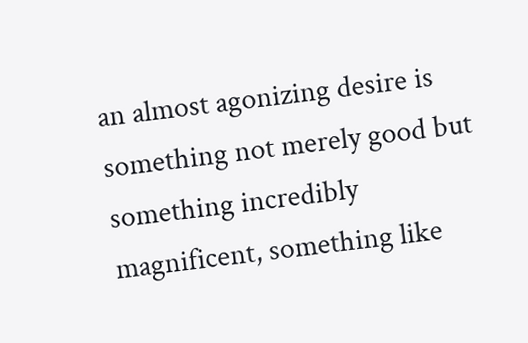an almost agonizing desire is something not merely good but something incredibly magnificent, something like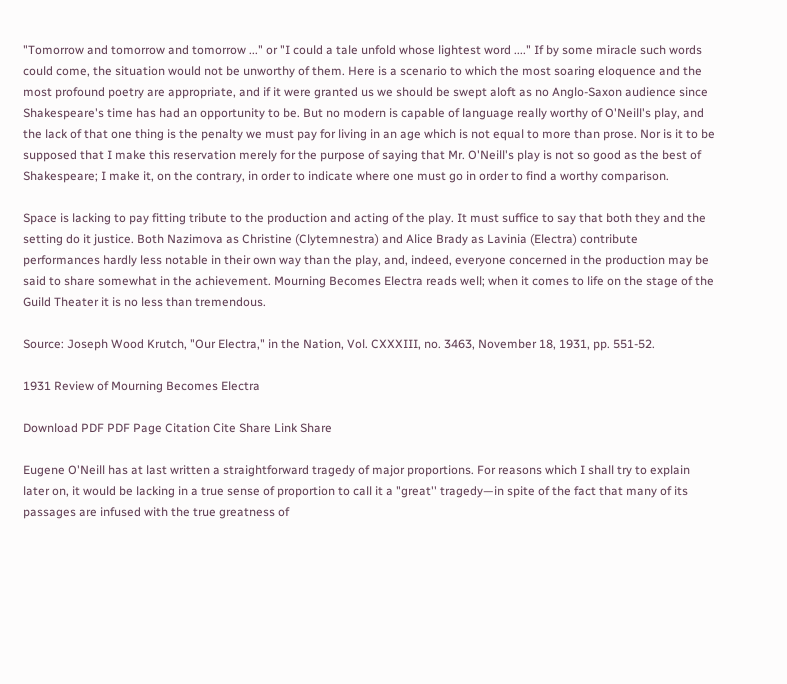"Tomorrow and tomorrow and tomorrow ..." or "I could a tale unfold whose lightest word ...." If by some miracle such words could come, the situation would not be unworthy of them. Here is a scenario to which the most soaring eloquence and the most profound poetry are appropriate, and if it were granted us we should be swept aloft as no Anglo-Saxon audience since Shakespeare's time has had an opportunity to be. But no modern is capable of language really worthy of O'Neill's play, and the lack of that one thing is the penalty we must pay for living in an age which is not equal to more than prose. Nor is it to be supposed that I make this reservation merely for the purpose of saying that Mr. O'Neill's play is not so good as the best of Shakespeare; I make it, on the contrary, in order to indicate where one must go in order to find a worthy comparison.

Space is lacking to pay fitting tribute to the production and acting of the play. It must suffice to say that both they and the setting do it justice. Both Nazimova as Christine (Clytemnestra) and Alice Brady as Lavinia (Electra) contribute performances hardly less notable in their own way than the play, and, indeed, everyone concerned in the production may be said to share somewhat in the achievement. Mourning Becomes Electra reads well; when it comes to life on the stage of the Guild Theater it is no less than tremendous.

Source: Joseph Wood Krutch, "Our Electra," in the Nation, Vol. CXXXIII, no. 3463, November 18, 1931, pp. 551-52.

1931 Review of Mourning Becomes Electra

Download PDF PDF Page Citation Cite Share Link Share

Eugene O'Neill has at last written a straightforward tragedy of major proportions. For reasons which I shall try to explain later on, it would be lacking in a true sense of proportion to call it a "great'' tragedy—in spite of the fact that many of its passages are infused with the true greatness of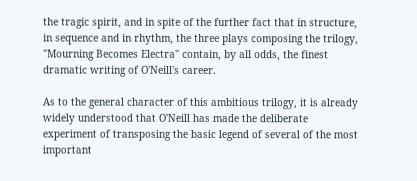the tragic spirit, and in spite of the further fact that in structure, in sequence and in rhythm, the three plays composing the trilogy, "Mourning Becomes Electra" contain, by all odds, the finest dramatic writing of O'Neill's career.

As to the general character of this ambitious trilogy, it is already widely understood that O'Neill has made the deliberate experiment of transposing the basic legend of several of the most important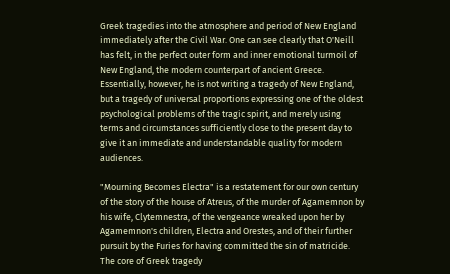Greek tragedies into the atmosphere and period of New England immediately after the Civil War. One can see clearly that O'Neill has felt, in the perfect outer form and inner emotional turmoil of New England, the modern counterpart of ancient Greece. Essentially, however, he is not writing a tragedy of New England, but a tragedy of universal proportions expressing one of the oldest psychological problems of the tragic spirit, and merely using terms and circumstances sufficiently close to the present day to give it an immediate and understandable quality for modern audiences.

"Mourning Becomes Electra" is a restatement for our own century of the story of the house of Atreus, of the murder of Agamemnon by his wife, Clytemnestra, of the vengeance wreaked upon her by Agamemnon's children, Electra and Orestes, and of their further pursuit by the Furies for having committed the sin of matricide. The core of Greek tragedy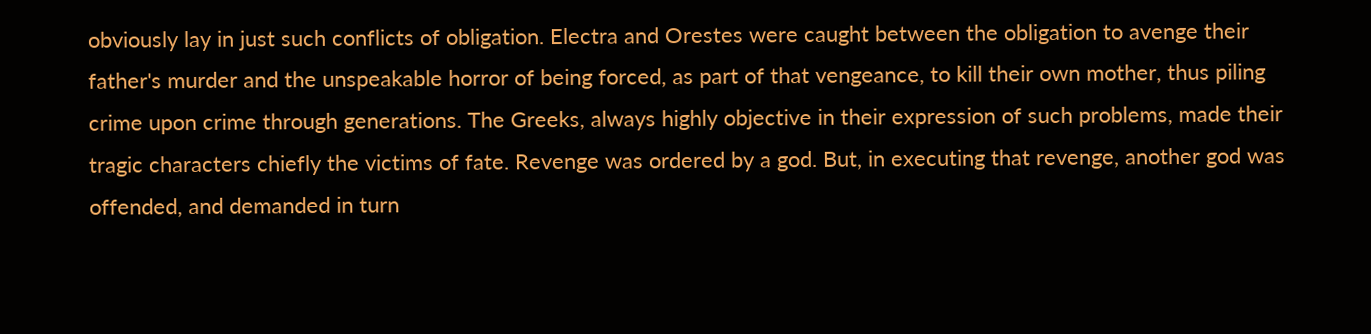obviously lay in just such conflicts of obligation. Electra and Orestes were caught between the obligation to avenge their father's murder and the unspeakable horror of being forced, as part of that vengeance, to kill their own mother, thus piling crime upon crime through generations. The Greeks, always highly objective in their expression of such problems, made their tragic characters chiefly the victims of fate. Revenge was ordered by a god. But, in executing that revenge, another god was offended, and demanded in turn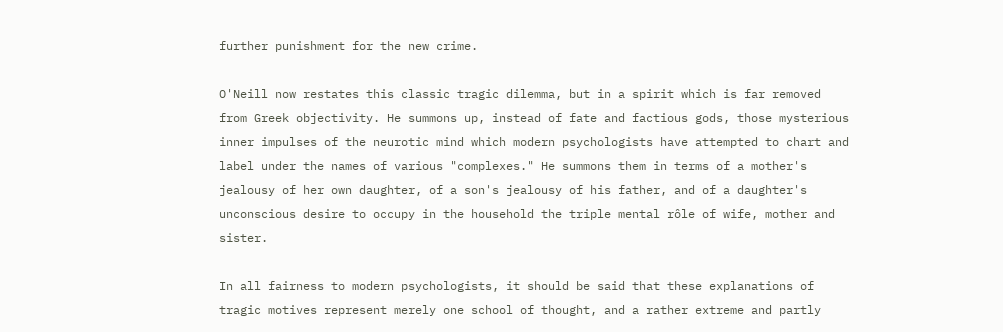further punishment for the new crime.

O'Neill now restates this classic tragic dilemma, but in a spirit which is far removed from Greek objectivity. He summons up, instead of fate and factious gods, those mysterious inner impulses of the neurotic mind which modern psychologists have attempted to chart and label under the names of various "complexes." He summons them in terms of a mother's jealousy of her own daughter, of a son's jealousy of his father, and of a daughter's unconscious desire to occupy in the household the triple mental rôle of wife, mother and sister.

In all fairness to modern psychologists, it should be said that these explanations of tragic motives represent merely one school of thought, and a rather extreme and partly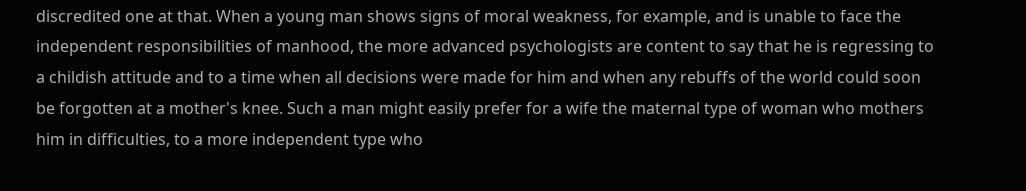discredited one at that. When a young man shows signs of moral weakness, for example, and is unable to face the independent responsibilities of manhood, the more advanced psychologists are content to say that he is regressing to a childish attitude and to a time when all decisions were made for him and when any rebuffs of the world could soon be forgotten at a mother's knee. Such a man might easily prefer for a wife the maternal type of woman who mothers him in difficulties, to a more independent type who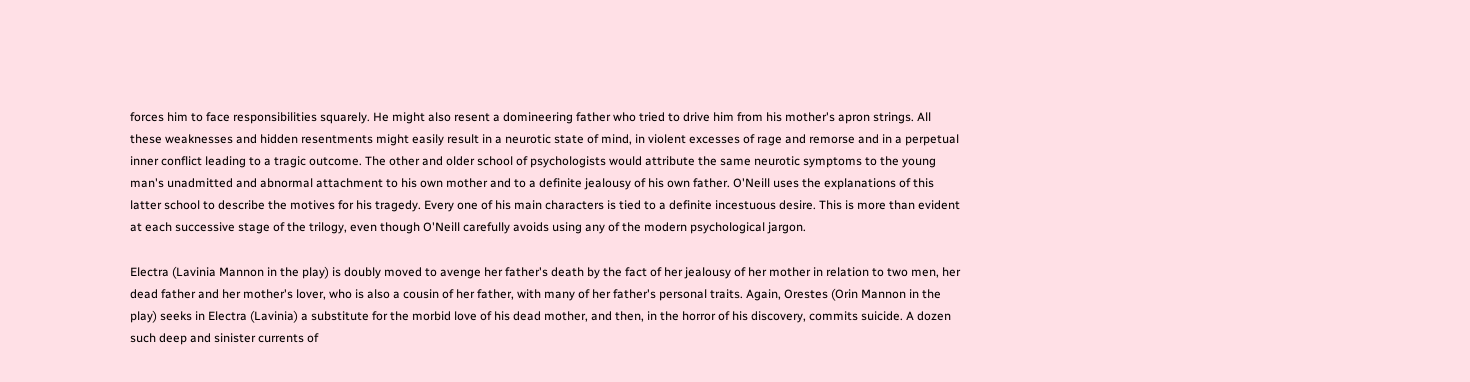forces him to face responsibilities squarely. He might also resent a domineering father who tried to drive him from his mother's apron strings. All these weaknesses and hidden resentments might easily result in a neurotic state of mind, in violent excesses of rage and remorse and in a perpetual inner conflict leading to a tragic outcome. The other and older school of psychologists would attribute the same neurotic symptoms to the young man's unadmitted and abnormal attachment to his own mother and to a definite jealousy of his own father. O'Neill uses the explanations of this latter school to describe the motives for his tragedy. Every one of his main characters is tied to a definite incestuous desire. This is more than evident at each successive stage of the trilogy, even though O'Neill carefully avoids using any of the modern psychological jargon.

Electra (Lavinia Mannon in the play) is doubly moved to avenge her father's death by the fact of her jealousy of her mother in relation to two men, her dead father and her mother's lover, who is also a cousin of her father, with many of her father's personal traits. Again, Orestes (Orin Mannon in the play) seeks in Electra (Lavinia) a substitute for the morbid love of his dead mother, and then, in the horror of his discovery, commits suicide. A dozen such deep and sinister currents of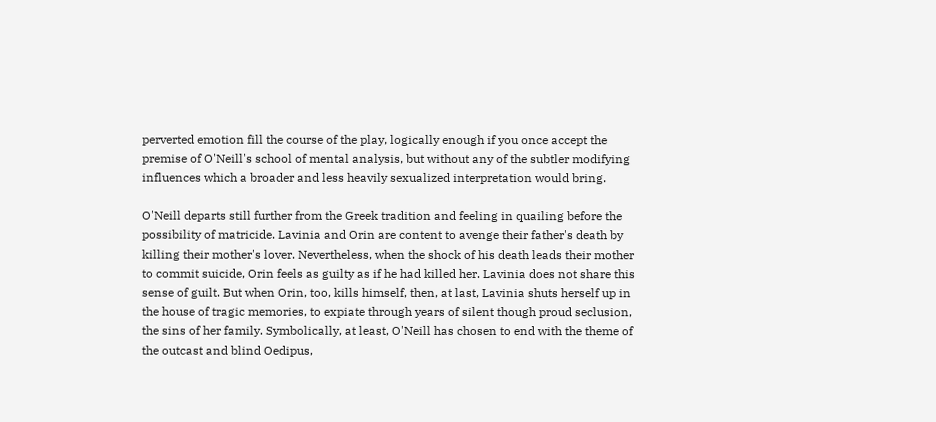perverted emotion fill the course of the play, logically enough if you once accept the premise of O'Neill's school of mental analysis, but without any of the subtler modifying influences which a broader and less heavily sexualized interpretation would bring.

O'Neill departs still further from the Greek tradition and feeling in quailing before the possibility of matricide. Lavinia and Orin are content to avenge their father's death by killing their mother's lover. Nevertheless, when the shock of his death leads their mother to commit suicide, Orin feels as guilty as if he had killed her. Lavinia does not share this sense of guilt. But when Orin, too, kills himself, then, at last, Lavinia shuts herself up in the house of tragic memories, to expiate through years of silent though proud seclusion, the sins of her family. Symbolically, at least, O'Neill has chosen to end with the theme of the outcast and blind Oedipus,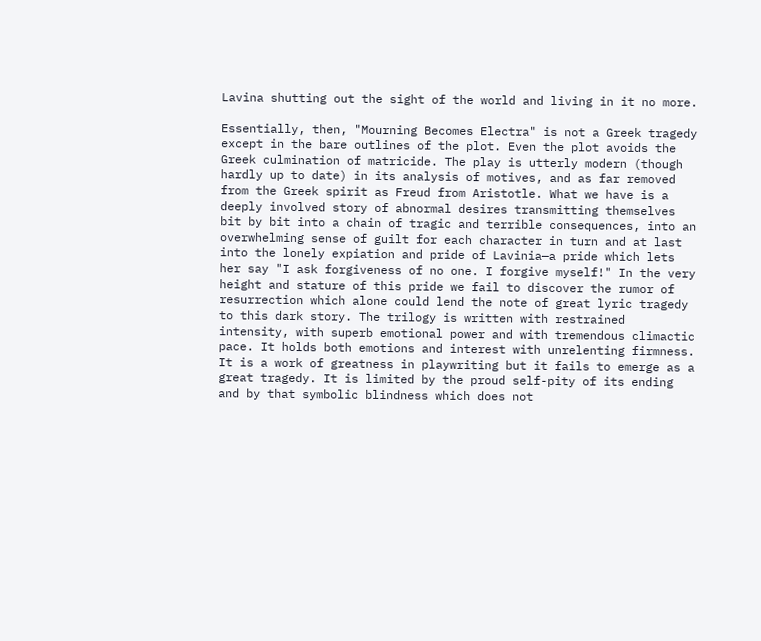Lavina shutting out the sight of the world and living in it no more.

Essentially, then, "Mourning Becomes Electra" is not a Greek tragedy except in the bare outlines of the plot. Even the plot avoids the Greek culmination of matricide. The play is utterly modern (though hardly up to date) in its analysis of motives, and as far removed from the Greek spirit as Freud from Aristotle. What we have is a deeply involved story of abnormal desires transmitting themselves bit by bit into a chain of tragic and terrible consequences, into an overwhelming sense of guilt for each character in turn and at last into the lonely expiation and pride of Lavinia—a pride which lets her say "I ask forgiveness of no one. I forgive myself!" In the very height and stature of this pride we fail to discover the rumor of resurrection which alone could lend the note of great lyric tragedy to this dark story. The trilogy is written with restrained intensity, with superb emotional power and with tremendous climactic pace. It holds both emotions and interest with unrelenting firmness. It is a work of greatness in playwriting but it fails to emerge as a great tragedy. It is limited by the proud self-pity of its ending and by that symbolic blindness which does not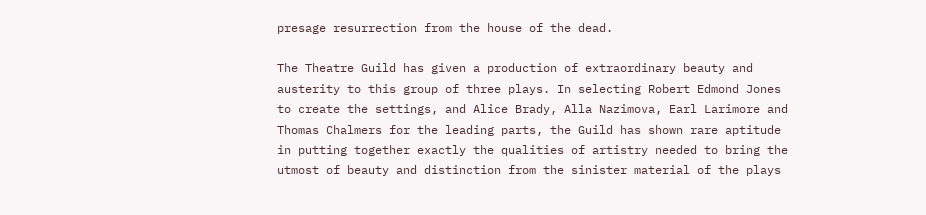presage resurrection from the house of the dead.

The Theatre Guild has given a production of extraordinary beauty and austerity to this group of three plays. In selecting Robert Edmond Jones to create the settings, and Alice Brady, Alla Nazimova, Earl Larimore and Thomas Chalmers for the leading parts, the Guild has shown rare aptitude in putting together exactly the qualities of artistry needed to bring the utmost of beauty and distinction from the sinister material of the plays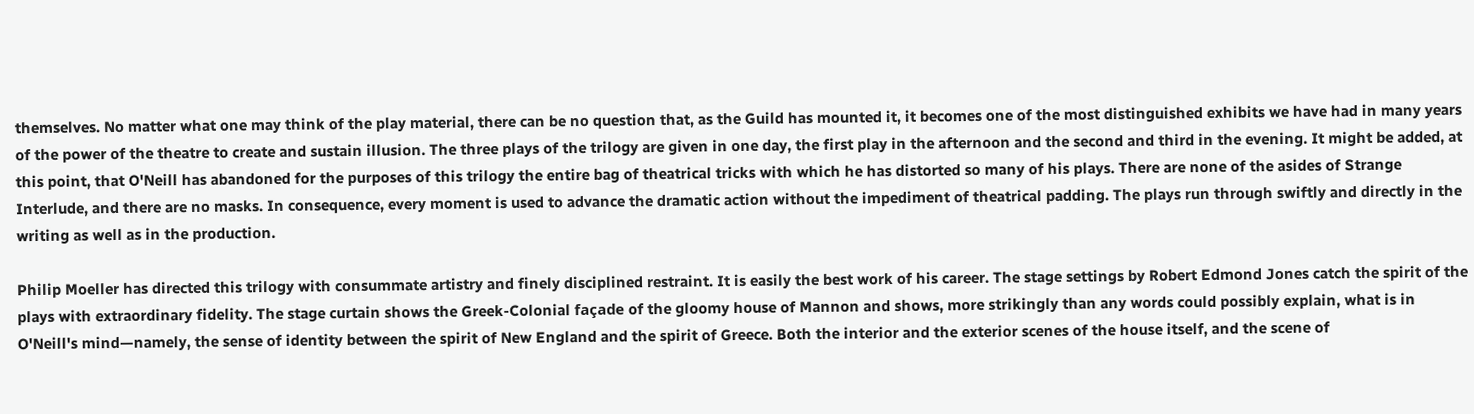themselves. No matter what one may think of the play material, there can be no question that, as the Guild has mounted it, it becomes one of the most distinguished exhibits we have had in many years of the power of the theatre to create and sustain illusion. The three plays of the trilogy are given in one day, the first play in the afternoon and the second and third in the evening. It might be added, at this point, that O'Neill has abandoned for the purposes of this trilogy the entire bag of theatrical tricks with which he has distorted so many of his plays. There are none of the asides of Strange Interlude, and there are no masks. In consequence, every moment is used to advance the dramatic action without the impediment of theatrical padding. The plays run through swiftly and directly in the writing as well as in the production.

Philip Moeller has directed this trilogy with consummate artistry and finely disciplined restraint. It is easily the best work of his career. The stage settings by Robert Edmond Jones catch the spirit of the plays with extraordinary fidelity. The stage curtain shows the Greek-Colonial façade of the gloomy house of Mannon and shows, more strikingly than any words could possibly explain, what is in O'Neill's mind—namely, the sense of identity between the spirit of New England and the spirit of Greece. Both the interior and the exterior scenes of the house itself, and the scene of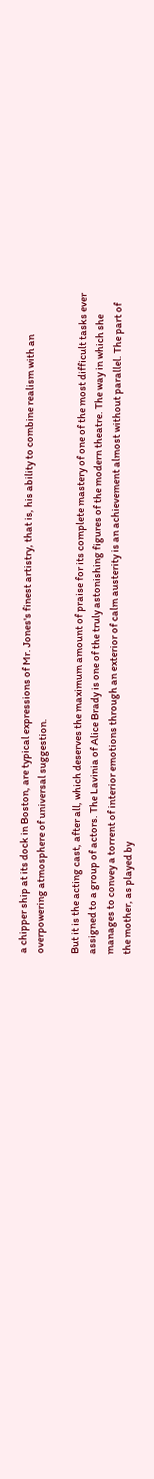a chipper ship at its dock in Boston, are typical expressions of Mr. Jones's finest artistry, that is, his ability to combine realism with an overpowering atmosphere of universal suggestion.

But it is the acting cast, after all, which deserves the maximum amount of praise for its complete mastery of one of the most difficult tasks ever assigned to a group of actors. The Lavinia of Alice Brady is one of the truly astonishing figures of the modern theatre. The way in which she manages to convey a torrent of interior emotions through an exterior of calm austerity is an achievement almost without parallel. The part of the mother, as played by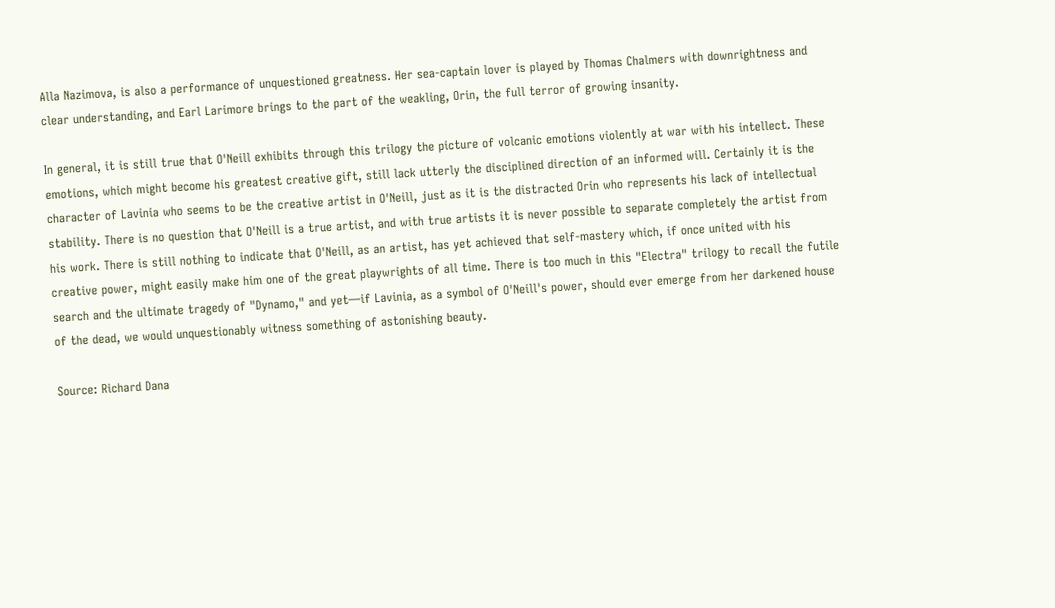Alla Nazimova, is also a performance of unquestioned greatness. Her sea-captain lover is played by Thomas Chalmers with downrightness and clear understanding, and Earl Larimore brings to the part of the weakling, Orin, the full terror of growing insanity.

In general, it is still true that O'Neill exhibits through this trilogy the picture of volcanic emotions violently at war with his intellect. These emotions, which might become his greatest creative gift, still lack utterly the disciplined direction of an informed will. Certainly it is the character of Lavinia who seems to be the creative artist in O'Neill, just as it is the distracted Orin who represents his lack of intellectual stability. There is no question that O'Neill is a true artist, and with true artists it is never possible to separate completely the artist from his work. There is still nothing to indicate that O'Neill, as an artist, has yet achieved that self-mastery which, if once united with his creative power, might easily make him one of the great playwrights of all time. There is too much in this "Electra" trilogy to recall the futile search and the ultimate tragedy of "Dynamo," and yet—if Lavinia, as a symbol of O'Neill's power, should ever emerge from her darkened house of the dead, we would unquestionably witness something of astonishing beauty.

Source: Richard Dana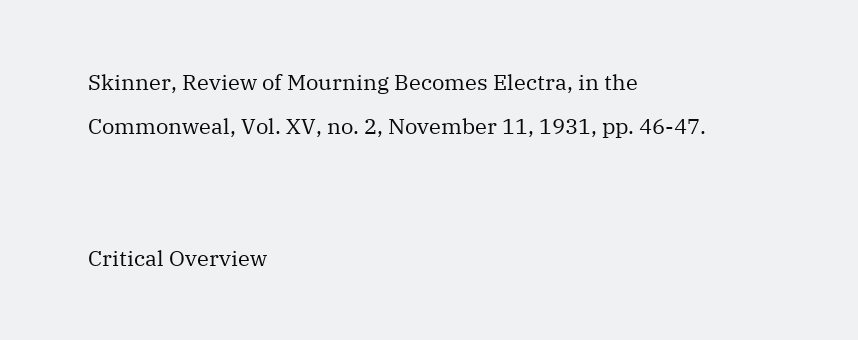Skinner, Review of Mourning Becomes Electra, in the Commonweal, Vol. XV, no. 2, November 11, 1931, pp. 46-47.


Critical Overview